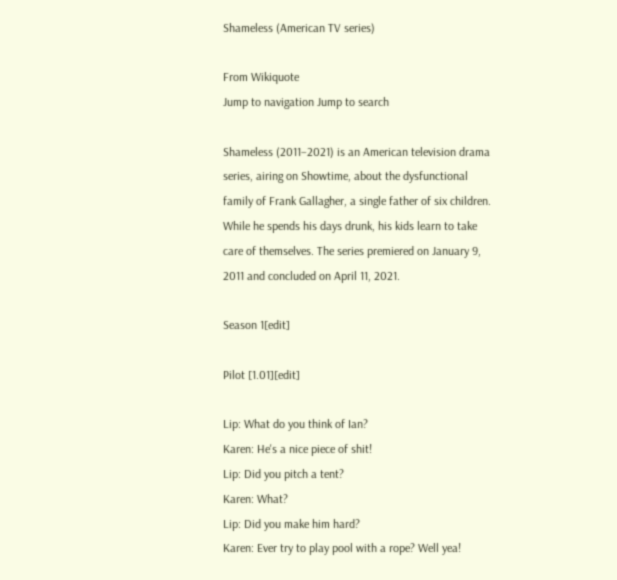Shameless (American TV series)

From Wikiquote
Jump to navigation Jump to search

Shameless (2011–2021) is an American television drama series, airing on Showtime, about the dysfunctional family of Frank Gallagher, a single father of six children. While he spends his days drunk, his kids learn to take care of themselves. The series premiered on January 9, 2011 and concluded on April 11, 2021.

Season 1[edit]

Pilot [1.01][edit]

Lip: What do you think of Ian?
Karen: He's a nice piece of shit!
Lip: Did you pitch a tent?
Karen: What?
Lip: Did you make him hard?
Karen: Ever try to play pool with a rope? Well yea!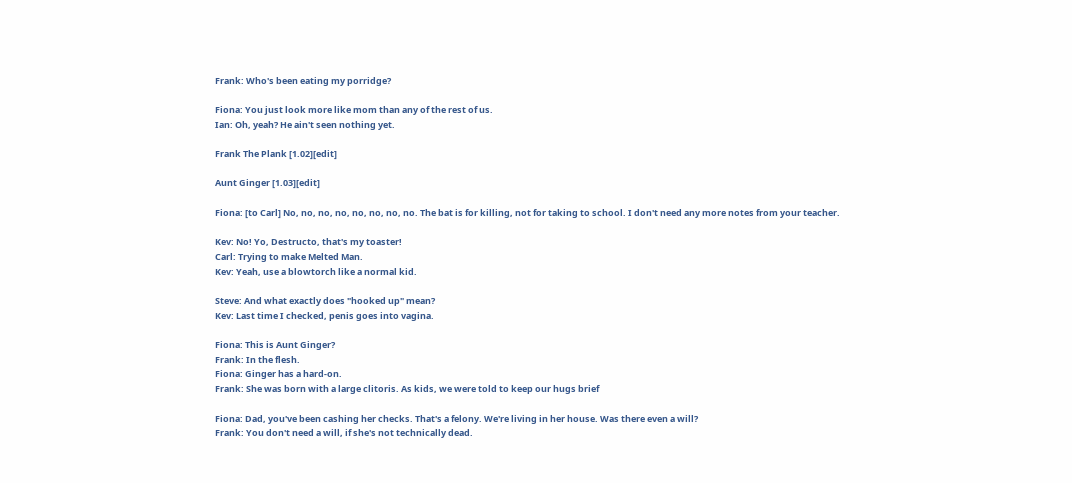Frank: Who's been eating my porridge?

Fiona: You just look more like mom than any of the rest of us.
Ian: Oh, yeah? He ain't seen nothing yet.

Frank The Plank [1.02][edit]

Aunt Ginger [1.03][edit]

Fiona: [to Carl] No, no, no, no, no, no, no, no. The bat is for killing, not for taking to school. I don't need any more notes from your teacher.

Kev: No! Yo, Destructo, that's my toaster!
Carl: Trying to make Melted Man.
Kev: Yeah, use a blowtorch like a normal kid.

Steve: And what exactly does "hooked up" mean?
Kev: Last time I checked, penis goes into vagina.

Fiona: This is Aunt Ginger?
Frank: In the flesh.
Fiona: Ginger has a hard-on.
Frank: She was born with a large clitoris. As kids, we were told to keep our hugs brief

Fiona: Dad, you've been cashing her checks. That's a felony. We're living in her house. Was there even a will?
Frank: You don't need a will, if she's not technically dead.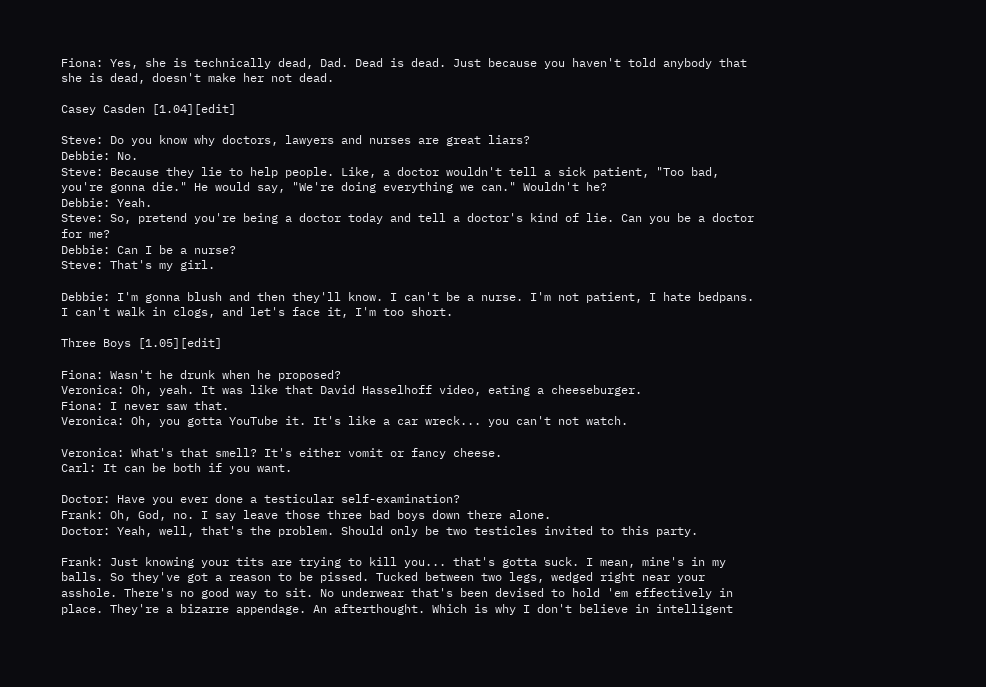Fiona: Yes, she is technically dead, Dad. Dead is dead. Just because you haven't told anybody that she is dead, doesn't make her not dead.

Casey Casden [1.04][edit]

Steve: Do you know why doctors, lawyers and nurses are great liars?
Debbie: No.
Steve: Because they lie to help people. Like, a doctor wouldn't tell a sick patient, "Too bad, you're gonna die." He would say, "We're doing everything we can." Wouldn't he?
Debbie: Yeah.
Steve: So, pretend you're being a doctor today and tell a doctor's kind of lie. Can you be a doctor for me?
Debbie: Can I be a nurse?
Steve: That's my girl.

Debbie: I'm gonna blush and then they'll know. I can't be a nurse. I'm not patient, I hate bedpans. I can't walk in clogs, and let's face it, I'm too short.

Three Boys [1.05][edit]

Fiona: Wasn't he drunk when he proposed?
Veronica: Oh, yeah. It was like that David Hasselhoff video, eating a cheeseburger.
Fiona: I never saw that.
Veronica: Oh, you gotta YouTube it. It's like a car wreck... you can't not watch.

Veronica: What's that smell? It's either vomit or fancy cheese.
Carl: It can be both if you want.

Doctor: Have you ever done a testicular self-examination?
Frank: Oh, God, no. I say leave those three bad boys down there alone.
Doctor: Yeah, well, that's the problem. Should only be two testicles invited to this party.

Frank: Just knowing your tits are trying to kill you... that's gotta suck. I mean, mine's in my balls. So they've got a reason to be pissed. Tucked between two legs, wedged right near your asshole. There's no good way to sit. No underwear that's been devised to hold 'em effectively in place. They're a bizarre appendage. An afterthought. Which is why I don't believe in intelligent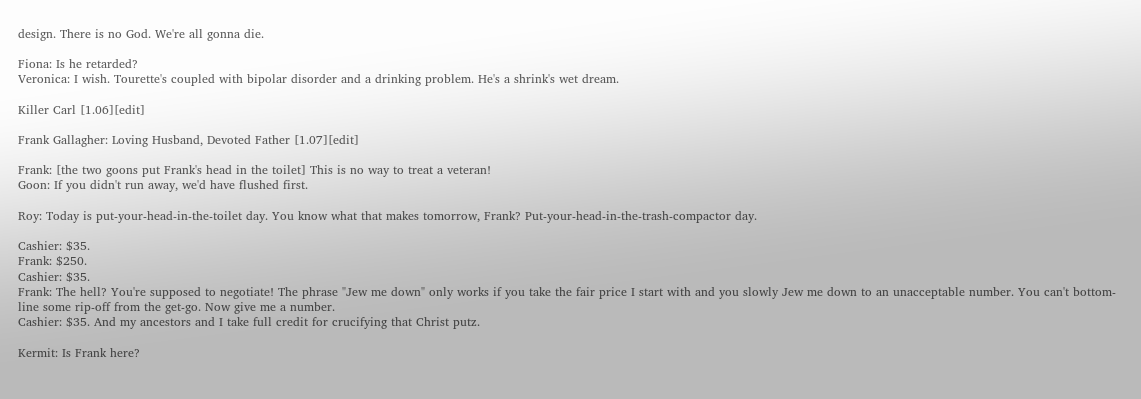design. There is no God. We're all gonna die.

Fiona: Is he retarded?
Veronica: I wish. Tourette's coupled with bipolar disorder and a drinking problem. He's a shrink's wet dream.

Killer Carl [1.06][edit]

Frank Gallagher: Loving Husband, Devoted Father [1.07][edit]

Frank: [the two goons put Frank's head in the toilet] This is no way to treat a veteran!
Goon: If you didn't run away, we'd have flushed first.

Roy: Today is put-your-head-in-the-toilet day. You know what that makes tomorrow, Frank? Put-your-head-in-the-trash-compactor day.

Cashier: $35.
Frank: $250.
Cashier: $35.
Frank: The hell? You're supposed to negotiate! The phrase "Jew me down" only works if you take the fair price I start with and you slowly Jew me down to an unacceptable number. You can't bottom-line some rip-off from the get-go. Now give me a number.
Cashier: $35. And my ancestors and I take full credit for crucifying that Christ putz.

Kermit: Is Frank here?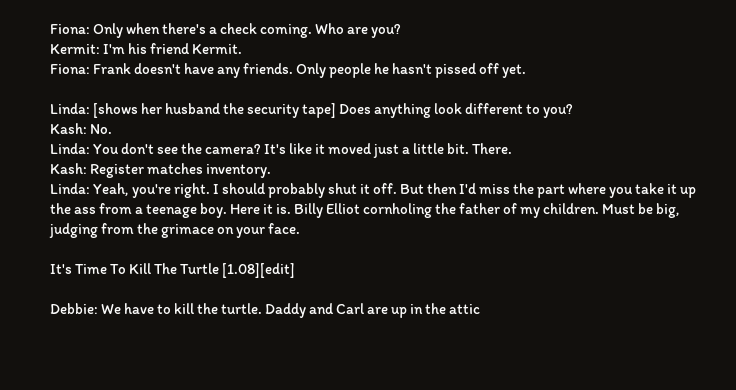Fiona: Only when there's a check coming. Who are you?
Kermit: I'm his friend Kermit.
Fiona: Frank doesn't have any friends. Only people he hasn't pissed off yet.

Linda: [shows her husband the security tape] Does anything look different to you?
Kash: No.
Linda: You don't see the camera? It's like it moved just a little bit. There.
Kash: Register matches inventory.
Linda: Yeah, you're right. I should probably shut it off. But then I'd miss the part where you take it up the ass from a teenage boy. Here it is. Billy Elliot cornholing the father of my children. Must be big, judging from the grimace on your face.

It's Time To Kill The Turtle [1.08][edit]

Debbie: We have to kill the turtle. Daddy and Carl are up in the attic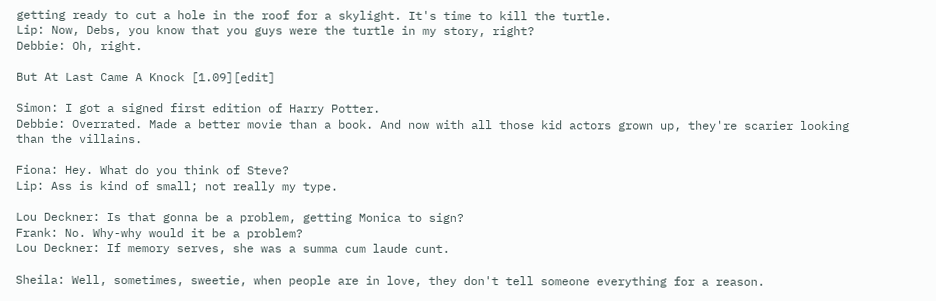getting ready to cut a hole in the roof for a skylight. It's time to kill the turtle.
Lip: Now, Debs, you know that you guys were the turtle in my story, right?
Debbie: Oh, right.

But At Last Came A Knock [1.09][edit]

Simon: I got a signed first edition of Harry Potter.
Debbie: Overrated. Made a better movie than a book. And now with all those kid actors grown up, they're scarier looking than the villains.

Fiona: Hey. What do you think of Steve?
Lip: Ass is kind of small; not really my type.

Lou Deckner: Is that gonna be a problem, getting Monica to sign?
Frank: No. Why-why would it be a problem?
Lou Deckner: If memory serves, she was a summa cum laude cunt.

Sheila: Well, sometimes, sweetie, when people are in love, they don't tell someone everything for a reason.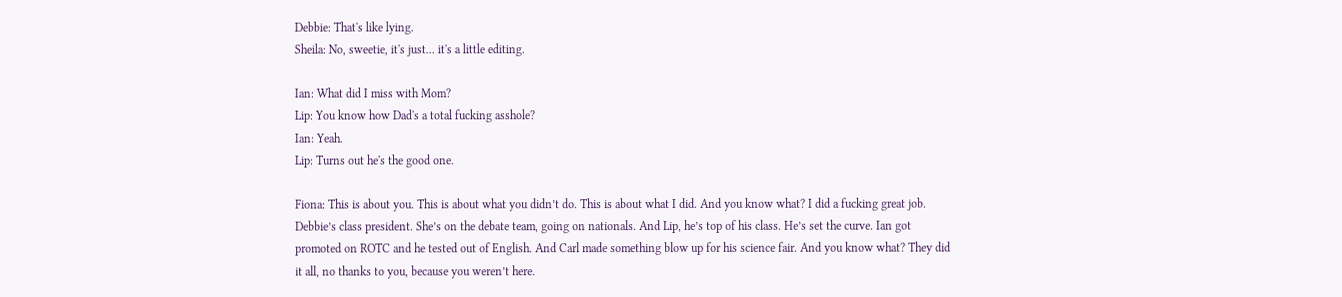Debbie: That's like lying.
Sheila: No, sweetie, it's just... it's a little editing.

Ian: What did I miss with Mom?
Lip: You know how Dad's a total fucking asshole?
Ian: Yeah.
Lip: Turns out he's the good one.

Fiona: This is about you. This is about what you didn’t do. This is about what I did. And you know what? I did a fucking great job. Debbie’s class president. She’s on the debate team, going on nationals. And Lip, he’s top of his class. He’s set the curve. Ian got promoted on ROTC and he tested out of English. And Carl made something blow up for his science fair. And you know what? They did it all, no thanks to you, because you weren’t here.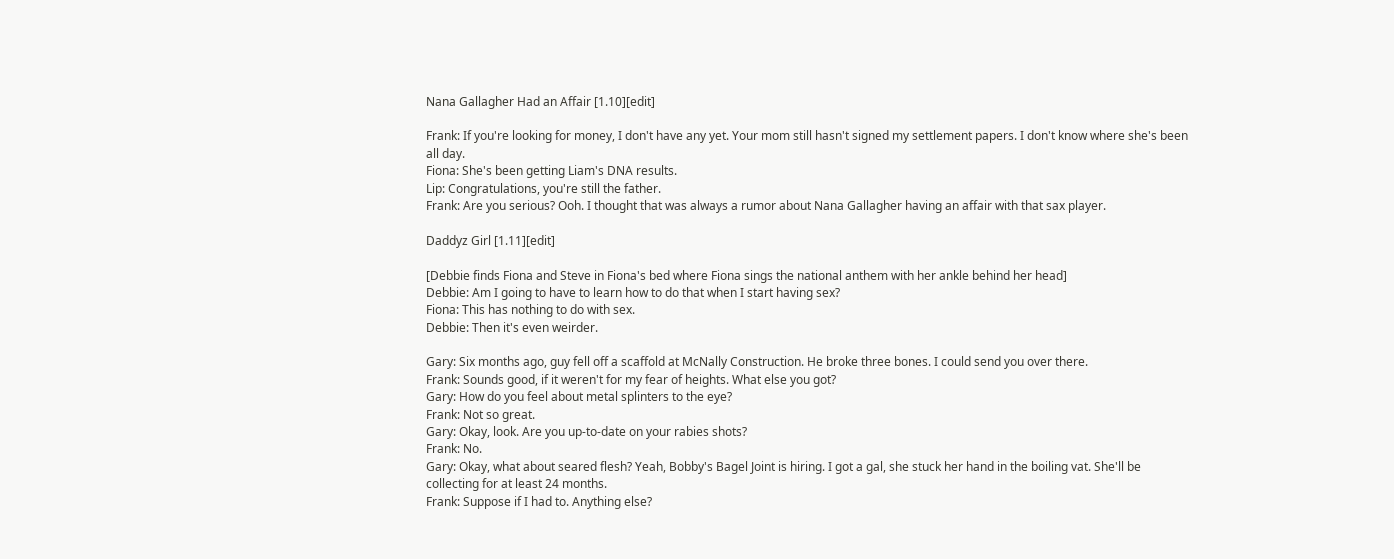Nana Gallagher Had an Affair [1.10][edit]

Frank: If you're looking for money, I don't have any yet. Your mom still hasn't signed my settlement papers. I don't know where she's been all day.
Fiona: She's been getting Liam's DNA results.
Lip: Congratulations, you're still the father.
Frank: Are you serious? Ooh. I thought that was always a rumor about Nana Gallagher having an affair with that sax player.

Daddyz Girl [1.11][edit]

[Debbie finds Fiona and Steve in Fiona's bed where Fiona sings the national anthem with her ankle behind her head]
Debbie: Am I going to have to learn how to do that when I start having sex?
Fiona: This has nothing to do with sex.
Debbie: Then it's even weirder.

Gary: Six months ago, guy fell off a scaffold at McNally Construction. He broke three bones. I could send you over there.
Frank: Sounds good, if it weren't for my fear of heights. What else you got?
Gary: How do you feel about metal splinters to the eye?
Frank: Not so great.
Gary: Okay, look. Are you up-to-date on your rabies shots?
Frank: No.
Gary: Okay, what about seared flesh? Yeah, Bobby's Bagel Joint is hiring. I got a gal, she stuck her hand in the boiling vat. She'll be collecting for at least 24 months.
Frank: Suppose if I had to. Anything else?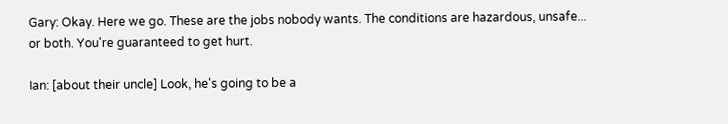Gary: Okay. Here we go. These are the jobs nobody wants. The conditions are hazardous, unsafe... or both. You're guaranteed to get hurt.

Ian: [about their uncle] Look, he's going to be a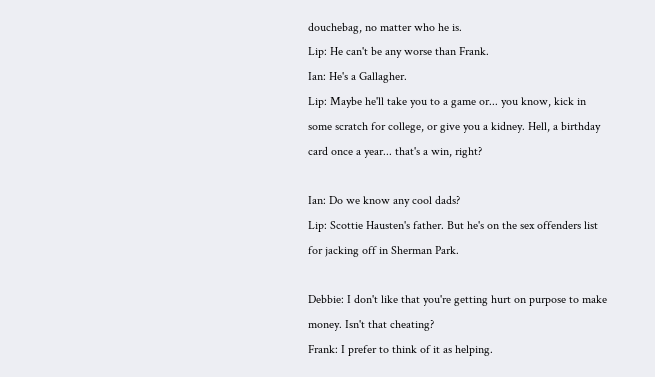douchebag, no matter who he is.
Lip: He can't be any worse than Frank.
Ian: He's a Gallagher.
Lip: Maybe he'll take you to a game or... you know, kick in some scratch for college, or give you a kidney. Hell, a birthday card once a year... that's a win, right?

Ian: Do we know any cool dads?
Lip: Scottie Hausten's father. But he's on the sex offenders list for jacking off in Sherman Park.

Debbie: I don't like that you're getting hurt on purpose to make money. Isn't that cheating?
Frank: I prefer to think of it as helping.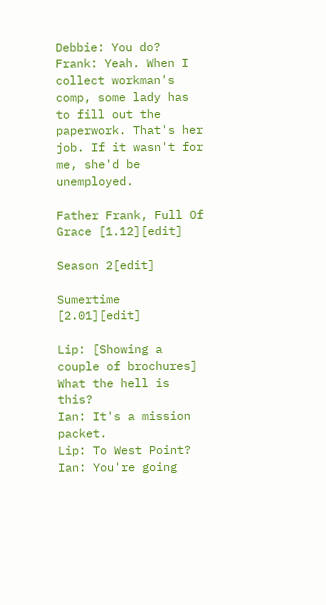Debbie: You do?
Frank: Yeah. When I collect workman's comp, some lady has to fill out the paperwork. That's her job. If it wasn't for me, she'd be unemployed.

Father Frank, Full Of Grace [1.12][edit]

Season 2[edit]

Sumertime [2.01][edit]

Lip: [Showing a couple of brochures] What the hell is this?
Ian: It's a mission packet.
Lip: To West Point?
Ian: You're going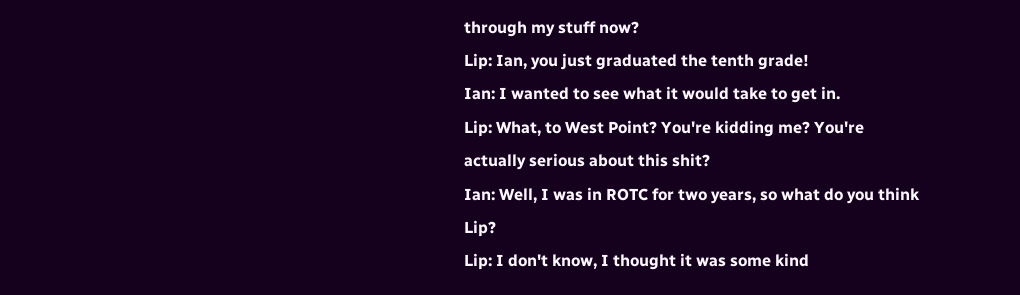through my stuff now?
Lip: Ian, you just graduated the tenth grade!
Ian: I wanted to see what it would take to get in.
Lip: What, to West Point? You're kidding me? You're actually serious about this shit?
Ian: Well, I was in ROTC for two years, so what do you think Lip?
Lip: I don't know, I thought it was some kind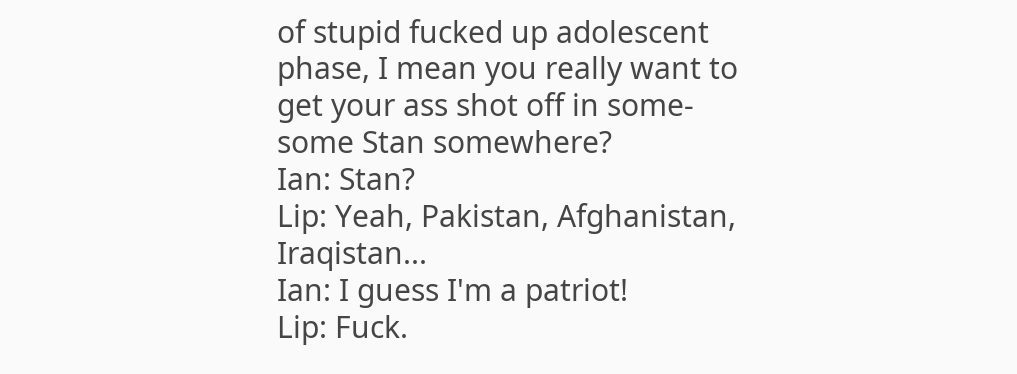of stupid fucked up adolescent phase, I mean you really want to get your ass shot off in some-some Stan somewhere?
Ian: Stan?
Lip: Yeah, Pakistan, Afghanistan, Iraqistan...
Ian: I guess I'm a patriot!
Lip: Fuck.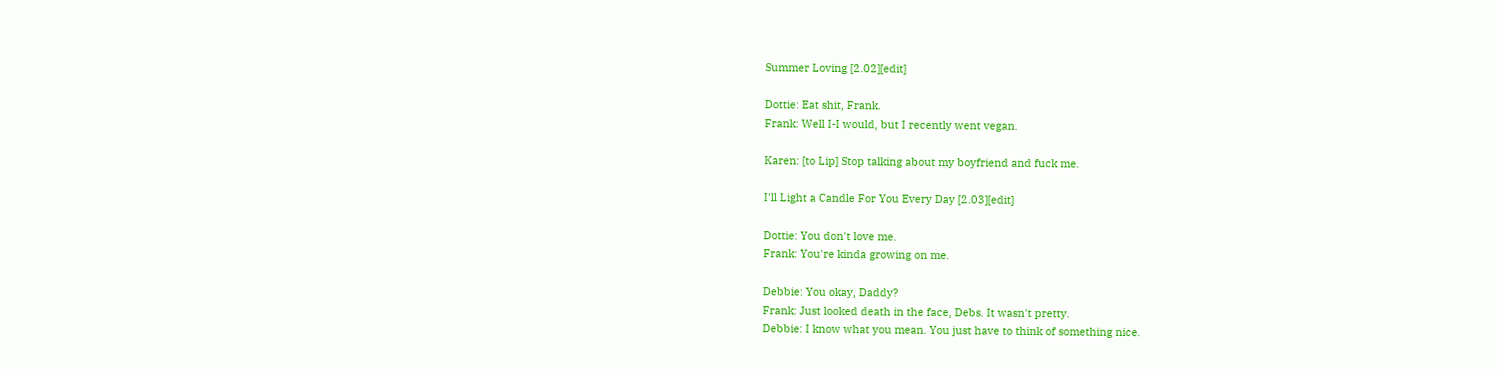Summer Loving [2.02][edit]

Dottie: Eat shit, Frank.
Frank: Well I-I would, but I recently went vegan.

Karen: [to Lip] Stop talking about my boyfriend and fuck me.

I'll Light a Candle For You Every Day [2.03][edit]

Dottie: You don't love me.
Frank: You're kinda growing on me.

Debbie: You okay, Daddy?
Frank: Just looked death in the face, Debs. It wasn't pretty.
Debbie: I know what you mean. You just have to think of something nice.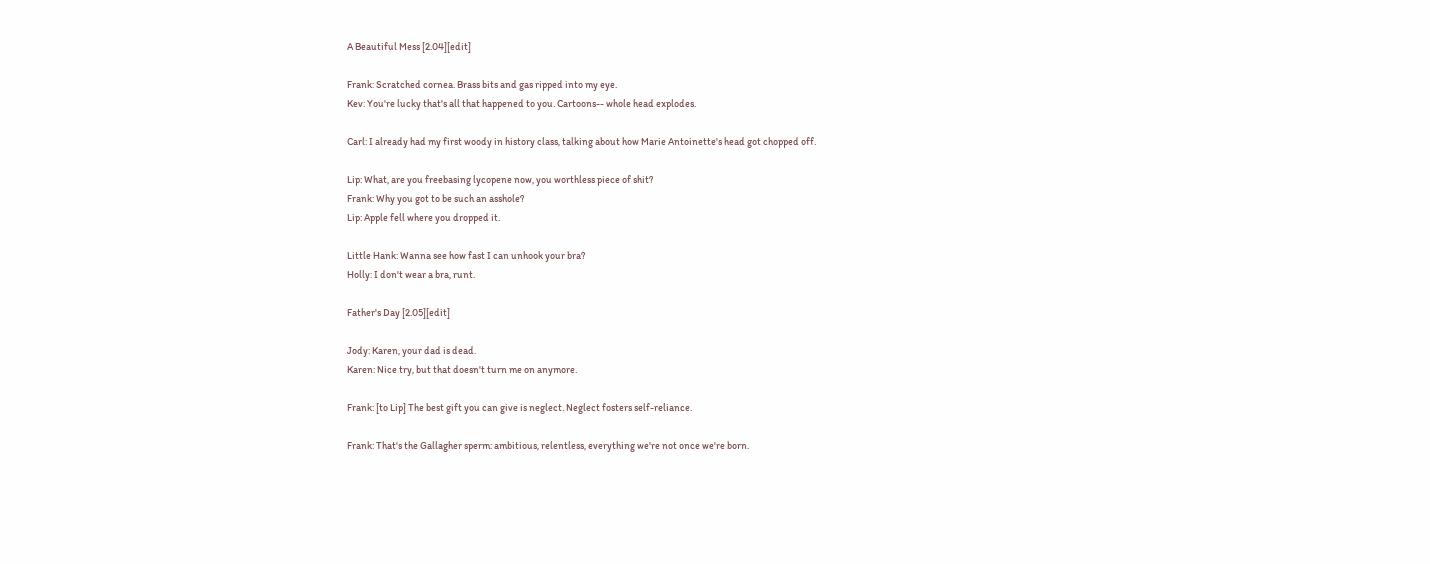A Beautiful Mess [2.04][edit]

Frank: Scratched cornea. Brass bits and gas ripped into my eye.
Kev: You're lucky that's all that happened to you. Cartoons-- whole head explodes.

Carl: I already had my first woody in history class, talking about how Marie Antoinette's head got chopped off.

Lip: What, are you freebasing lycopene now, you worthless piece of shit?
Frank: Why you got to be such an asshole?
Lip: Apple fell where you dropped it.

Little Hank: Wanna see how fast I can unhook your bra?
Holly: I don't wear a bra, runt.

Father's Day [2.05][edit]

Jody: Karen, your dad is dead.
Karen: Nice try, but that doesn't turn me on anymore.

Frank: [to Lip] The best gift you can give is neglect. Neglect fosters self-reliance.

Frank: That's the Gallagher sperm: ambitious, relentless, everything we're not once we're born.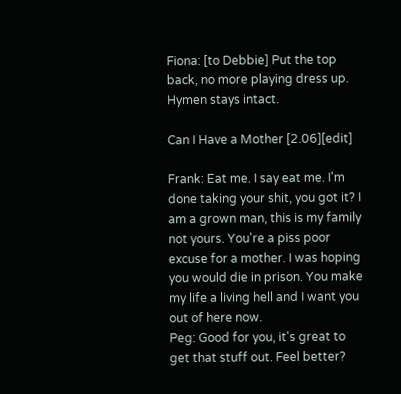Fiona: [to Debbie] Put the top back, no more playing dress up. Hymen stays intact.

Can I Have a Mother [2.06][edit]

Frank: Eat me. I say eat me. I'm done taking your shit, you got it? I am a grown man, this is my family not yours. You're a piss poor excuse for a mother. I was hoping you would die in prison. You make my life a living hell and I want you out of here now.
Peg: Good for you, it's great to get that stuff out. Feel better?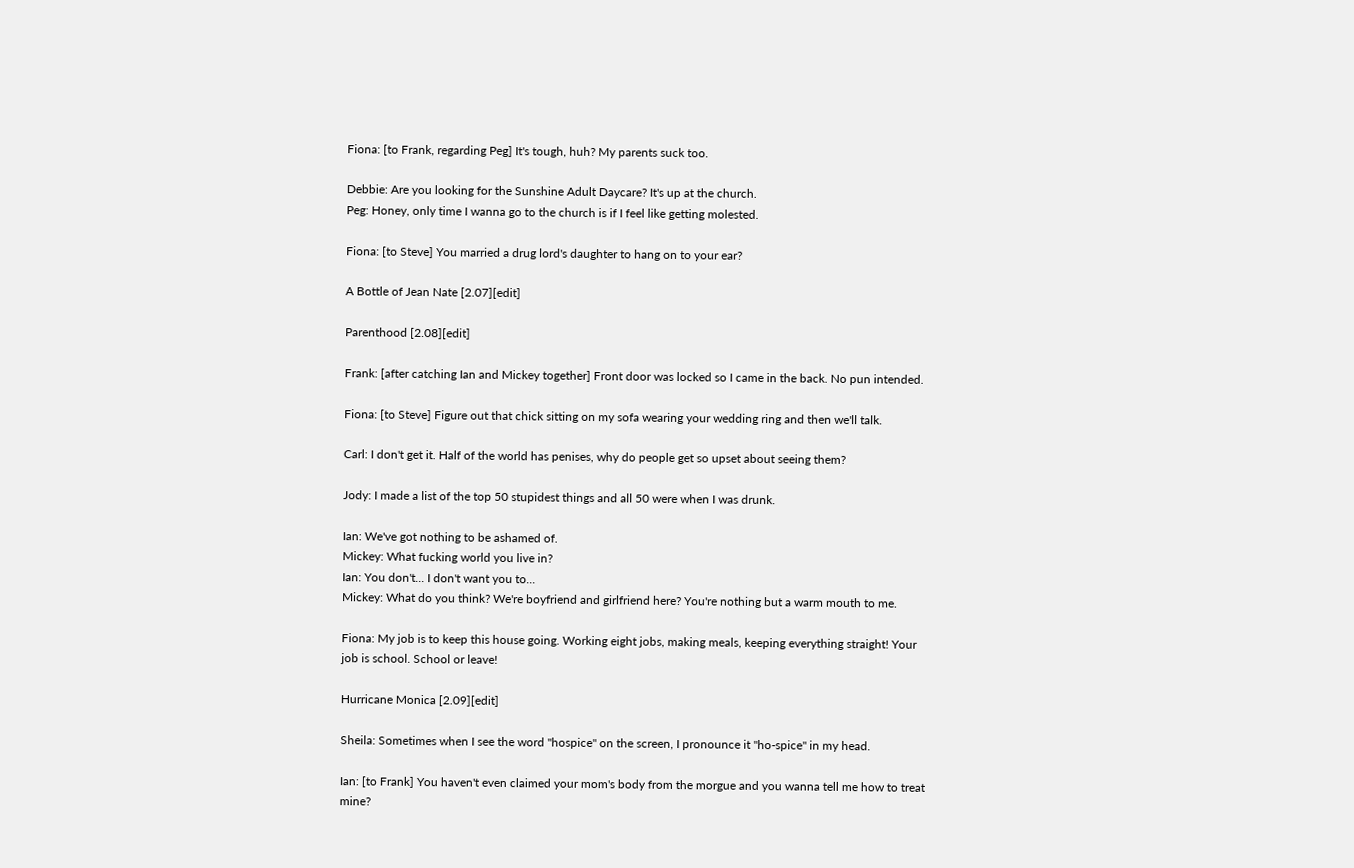Fiona: [to Frank, regarding Peg] It's tough, huh? My parents suck too.

Debbie: Are you looking for the Sunshine Adult Daycare? It's up at the church.
Peg: Honey, only time I wanna go to the church is if I feel like getting molested.

Fiona: [to Steve] You married a drug lord's daughter to hang on to your ear?

A Bottle of Jean Nate [2.07][edit]

Parenthood [2.08][edit]

Frank: [after catching Ian and Mickey together] Front door was locked so I came in the back. No pun intended.

Fiona: [to Steve] Figure out that chick sitting on my sofa wearing your wedding ring and then we'll talk.

Carl: I don't get it. Half of the world has penises, why do people get so upset about seeing them?

Jody: I made a list of the top 50 stupidest things and all 50 were when I was drunk.

Ian: We've got nothing to be ashamed of.
Mickey: What fucking world you live in?
Ian: You don't... I don't want you to...
Mickey: What do you think? We're boyfriend and girlfriend here? You're nothing but a warm mouth to me.

Fiona: My job is to keep this house going. Working eight jobs, making meals, keeping everything straight! Your job is school. School or leave!

Hurricane Monica [2.09][edit]

Sheila: Sometimes when I see the word "hospice" on the screen, I pronounce it "ho-spice" in my head.

Ian: [to Frank] You haven't even claimed your mom's body from the morgue and you wanna tell me how to treat mine?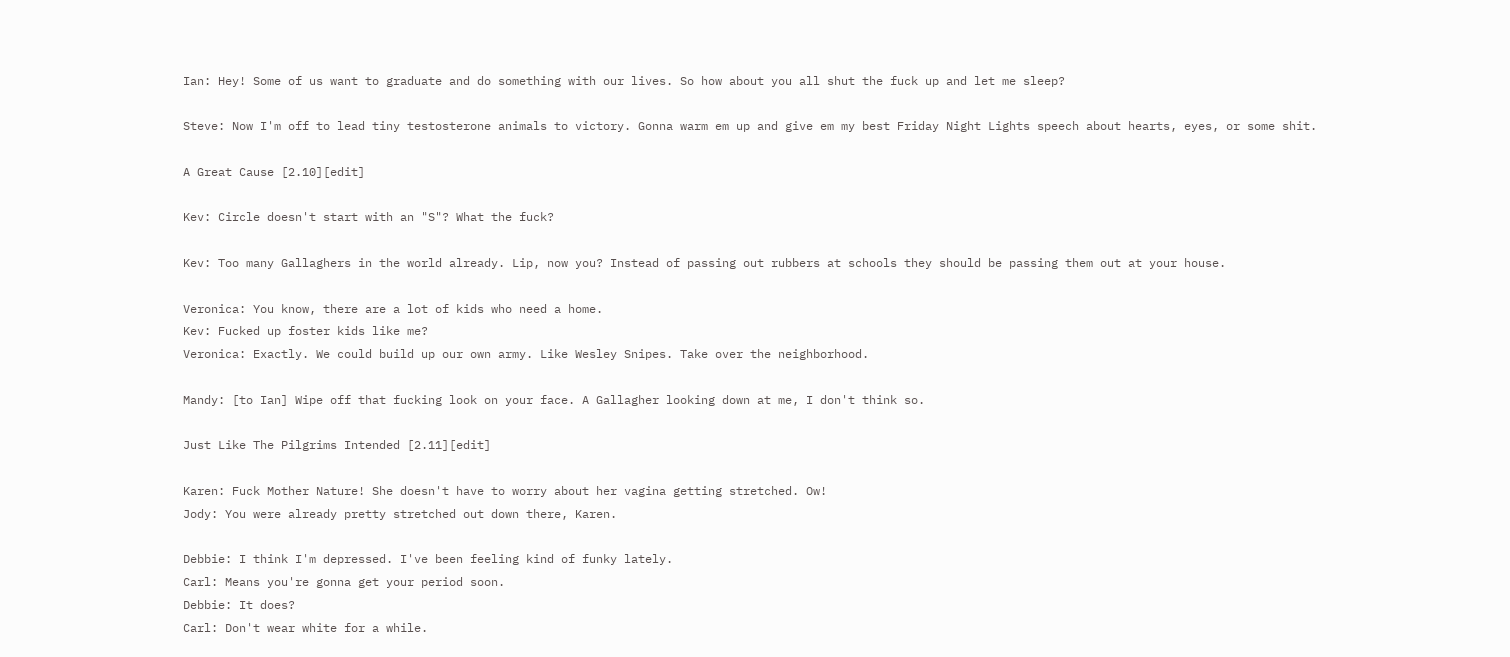Ian: Hey! Some of us want to graduate and do something with our lives. So how about you all shut the fuck up and let me sleep?

Steve: Now I'm off to lead tiny testosterone animals to victory. Gonna warm em up and give em my best Friday Night Lights speech about hearts, eyes, or some shit.

A Great Cause [2.10][edit]

Kev: Circle doesn't start with an "S"? What the fuck?

Kev: Too many Gallaghers in the world already. Lip, now you? Instead of passing out rubbers at schools they should be passing them out at your house.

Veronica: You know, there are a lot of kids who need a home.
Kev: Fucked up foster kids like me?
Veronica: Exactly. We could build up our own army. Like Wesley Snipes. Take over the neighborhood.

Mandy: [to Ian] Wipe off that fucking look on your face. A Gallagher looking down at me, I don't think so.

Just Like The Pilgrims Intended [2.11][edit]

Karen: Fuck Mother Nature! She doesn't have to worry about her vagina getting stretched. Ow!
Jody: You were already pretty stretched out down there, Karen.

Debbie: I think I'm depressed. I've been feeling kind of funky lately.
Carl: Means you're gonna get your period soon.
Debbie: It does?
Carl: Don't wear white for a while.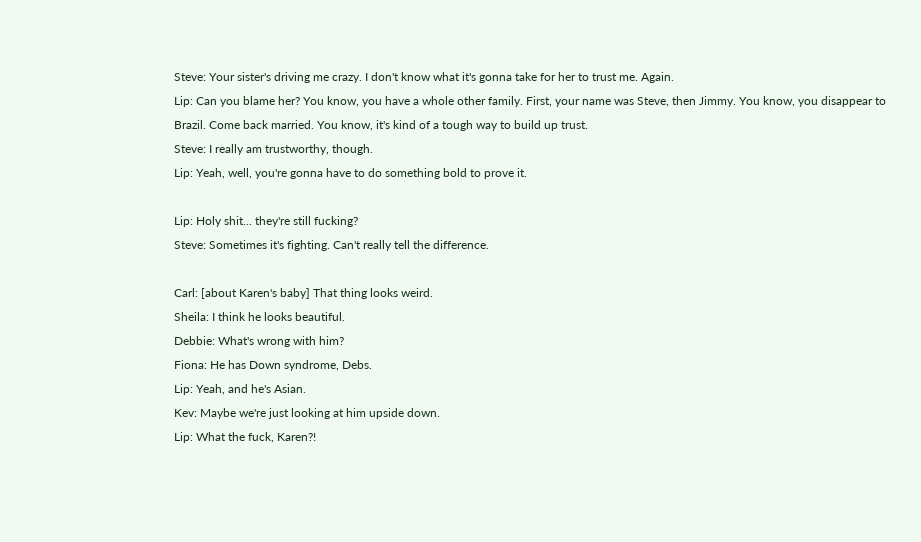Steve: Your sister's driving me crazy. I don't know what it's gonna take for her to trust me. Again.
Lip: Can you blame her? You know, you have a whole other family. First, your name was Steve, then Jimmy. You know, you disappear to Brazil. Come back married. You know, it's kind of a tough way to build up trust.
Steve: I really am trustworthy, though.
Lip: Yeah, well, you're gonna have to do something bold to prove it.

Lip: Holy shit... they're still fucking?
Steve: Sometimes it's fighting. Can't really tell the difference.

Carl: [about Karen's baby] That thing looks weird.
Sheila: I think he looks beautiful.
Debbie: What's wrong with him?
Fiona: He has Down syndrome, Debs.
Lip: Yeah, and he's Asian.
Kev: Maybe we're just looking at him upside down.
Lip: What the fuck, Karen?!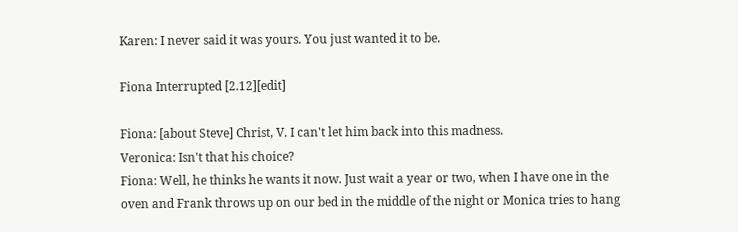Karen: I never said it was yours. You just wanted it to be.

Fiona Interrupted [2.12][edit]

Fiona: [about Steve] Christ, V. I can't let him back into this madness.
Veronica: Isn't that his choice?
Fiona: Well, he thinks he wants it now. Just wait a year or two, when I have one in the oven and Frank throws up on our bed in the middle of the night or Monica tries to hang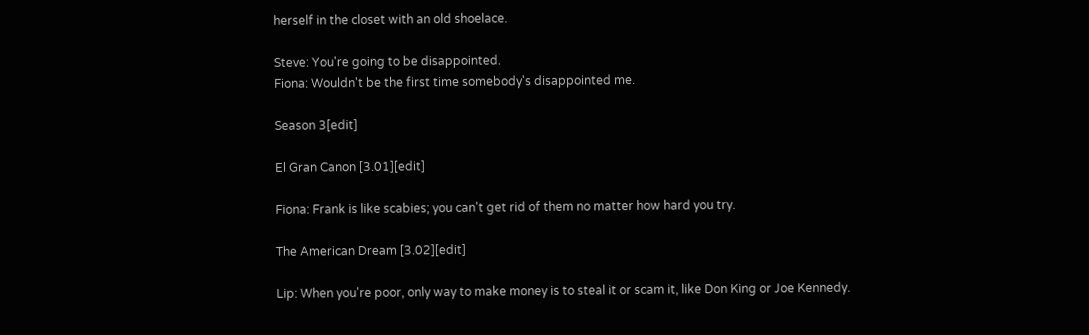herself in the closet with an old shoelace.

Steve: You're going to be disappointed.
Fiona: Wouldn't be the first time somebody's disappointed me.

Season 3[edit]

El Gran Canon [3.01][edit]

Fiona: Frank is like scabies; you can't get rid of them no matter how hard you try.

The American Dream [3.02][edit]

Lip: When you're poor, only way to make money is to steal it or scam it, like Don King or Joe Kennedy.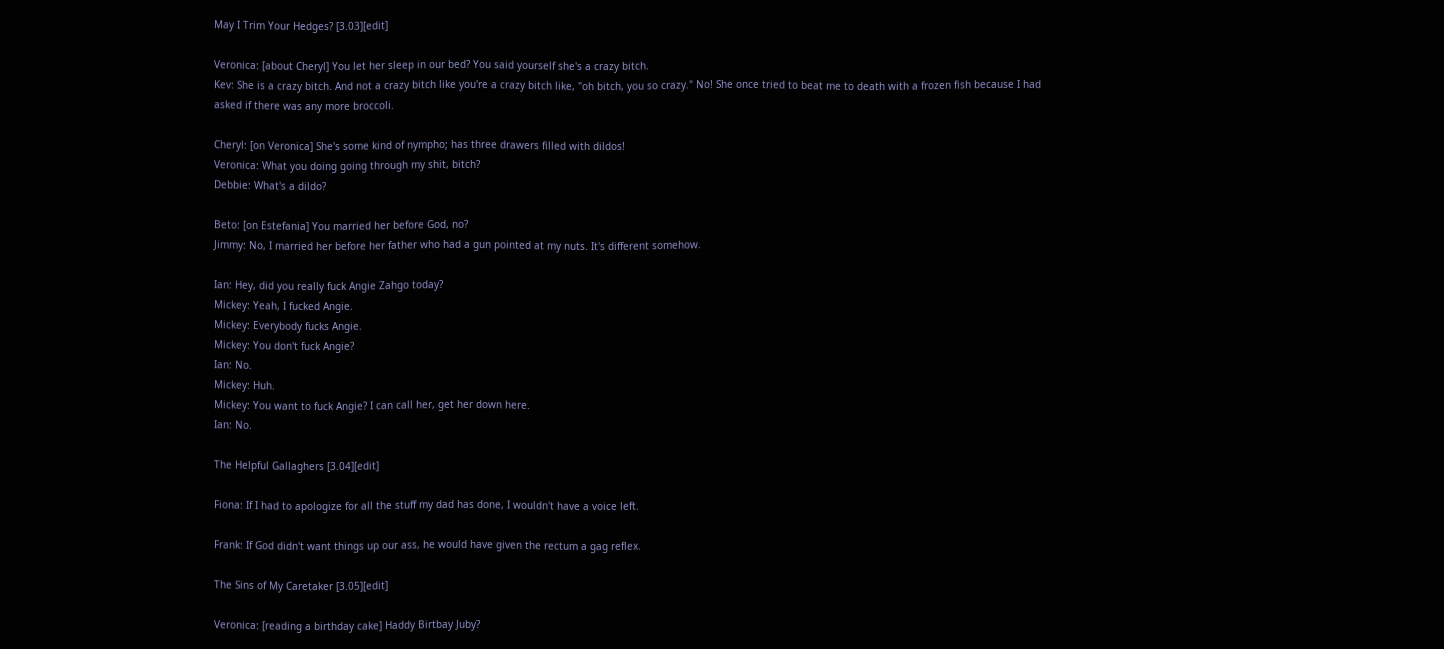May I Trim Your Hedges? [3.03][edit]

Veronica: [about Cheryl] You let her sleep in our bed? You said yourself she's a crazy bitch.
Kev: She is a crazy bitch. And not a crazy bitch like you're a crazy bitch like, "oh bitch, you so crazy." No! She once tried to beat me to death with a frozen fish because I had asked if there was any more broccoli.

Cheryl: [on Veronica] She's some kind of nympho; has three drawers filled with dildos!
Veronica: What you doing going through my shit, bitch?
Debbie: What's a dildo?

Beto: [on Estefania] You married her before God, no?
Jimmy: No, I married her before her father who had a gun pointed at my nuts. It's different somehow.

Ian: Hey, did you really fuck Angie Zahgo today?
Mickey: Yeah, I fucked Angie.
Mickey: Everybody fucks Angie.
Mickey: You don't fuck Angie?
Ian: No.
Mickey: Huh.
Mickey: You want to fuck Angie? I can call her, get her down here.
Ian: No.

The Helpful Gallaghers [3.04][edit]

Fiona: If I had to apologize for all the stuff my dad has done, I wouldn't have a voice left.

Frank: If God didn't want things up our ass, he would have given the rectum a gag reflex.

The Sins of My Caretaker [3.05][edit]

Veronica: [reading a birthday cake] Haddy Birtbay Juby?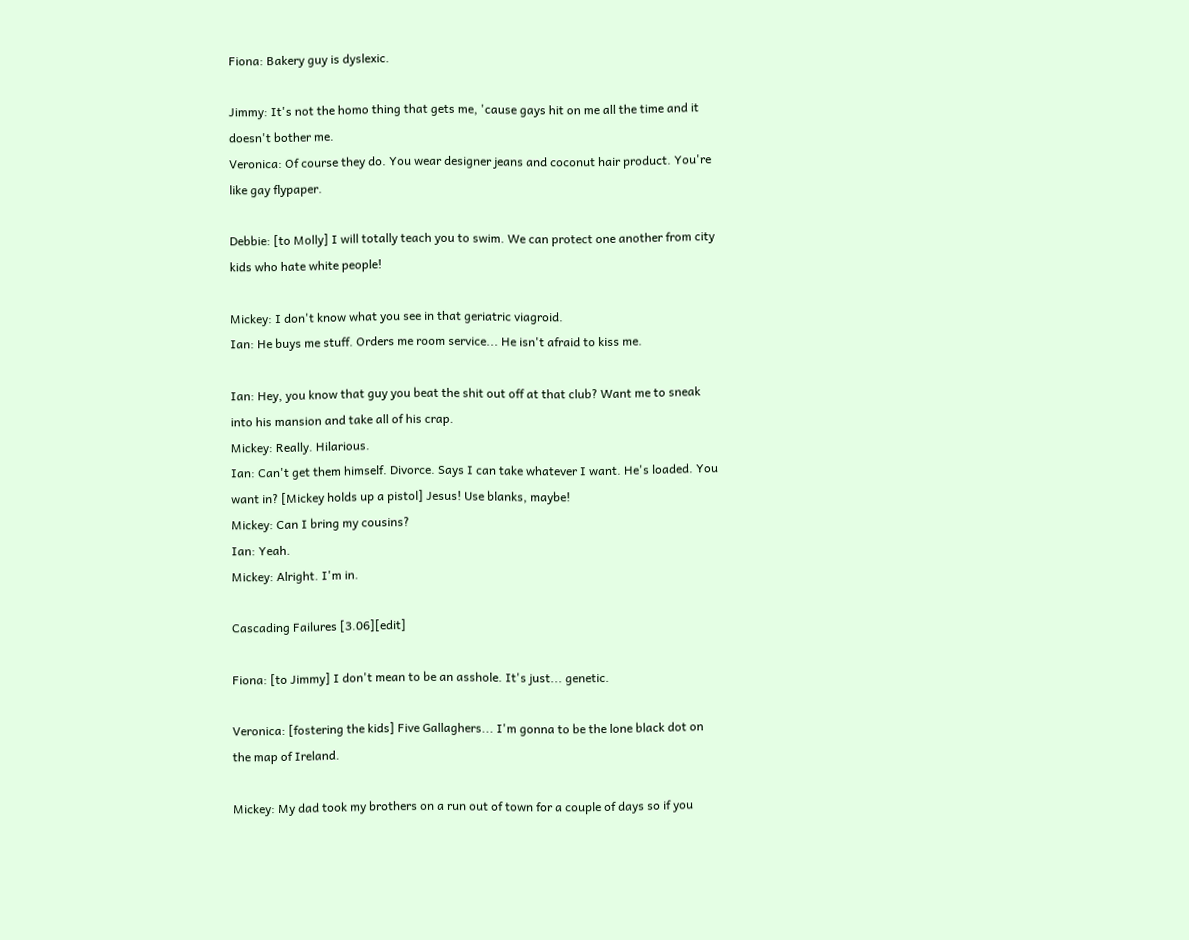Fiona: Bakery guy is dyslexic.

Jimmy: It's not the homo thing that gets me, 'cause gays hit on me all the time and it doesn't bother me.
Veronica: Of course they do. You wear designer jeans and coconut hair product. You're like gay flypaper.

Debbie: [to Molly] I will totally teach you to swim. We can protect one another from city kids who hate white people!

Mickey: I don't know what you see in that geriatric viagroid.
Ian: He buys me stuff. Orders me room service... He isn't afraid to kiss me.

Ian: Hey, you know that guy you beat the shit out off at that club? Want me to sneak into his mansion and take all of his crap.
Mickey: Really. Hilarious.
Ian: Can't get them himself. Divorce. Says I can take whatever I want. He's loaded. You want in? [Mickey holds up a pistol] Jesus! Use blanks, maybe!
Mickey: Can I bring my cousins?
Ian: Yeah.
Mickey: Alright. I'm in.

Cascading Failures [3.06][edit]

Fiona: [to Jimmy] I don't mean to be an asshole. It's just... genetic.

Veronica: [fostering the kids] Five Gallaghers... I'm gonna to be the lone black dot on the map of Ireland.

Mickey: My dad took my brothers on a run out of town for a couple of days so if you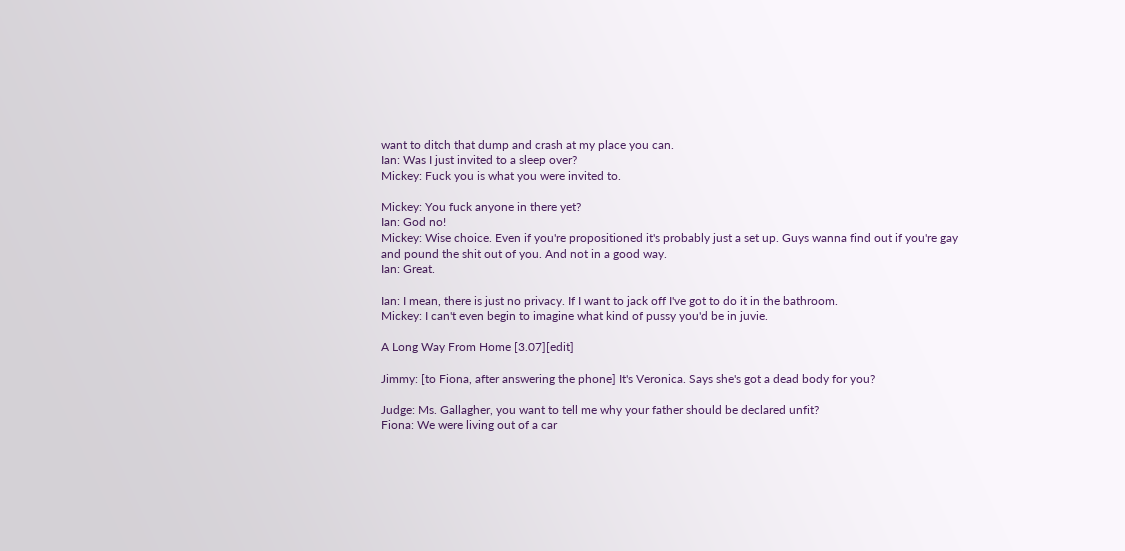want to ditch that dump and crash at my place you can.
Ian: Was I just invited to a sleep over?
Mickey: Fuck you is what you were invited to.

Mickey: You fuck anyone in there yet?
Ian: God no!
Mickey: Wise choice. Even if you're propositioned it's probably just a set up. Guys wanna find out if you're gay and pound the shit out of you. And not in a good way.
Ian: Great.

Ian: I mean, there is just no privacy. If I want to jack off I've got to do it in the bathroom.
Mickey: I can't even begin to imagine what kind of pussy you'd be in juvie.

A Long Way From Home [3.07][edit]

Jimmy: [to Fiona, after answering the phone] It's Veronica. Says she's got a dead body for you?

Judge: Ms. Gallagher, you want to tell me why your father should be declared unfit?
Fiona: We were living out of a car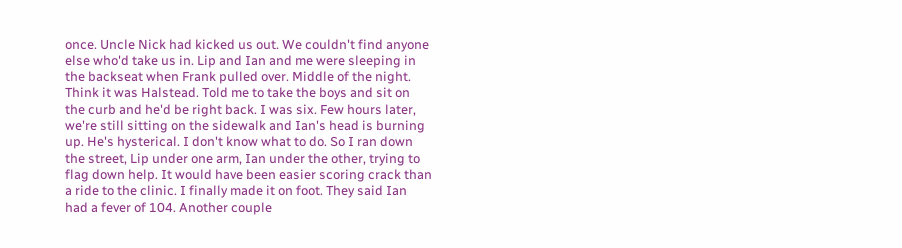once. Uncle Nick had kicked us out. We couldn't find anyone else who'd take us in. Lip and Ian and me were sleeping in the backseat when Frank pulled over. Middle of the night. Think it was Halstead. Told me to take the boys and sit on the curb and he'd be right back. I was six. Few hours later, we're still sitting on the sidewalk and Ian's head is burning up. He's hysterical. I don't know what to do. So I ran down the street, Lip under one arm, Ian under the other, trying to flag down help. It would have been easier scoring crack than a ride to the clinic. I finally made it on foot. They said Ian had a fever of 104. Another couple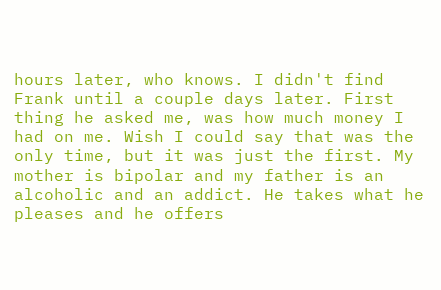hours later, who knows. I didn't find Frank until a couple days later. First thing he asked me, was how much money I had on me. Wish I could say that was the only time, but it was just the first. My mother is bipolar and my father is an alcoholic and an addict. He takes what he pleases and he offers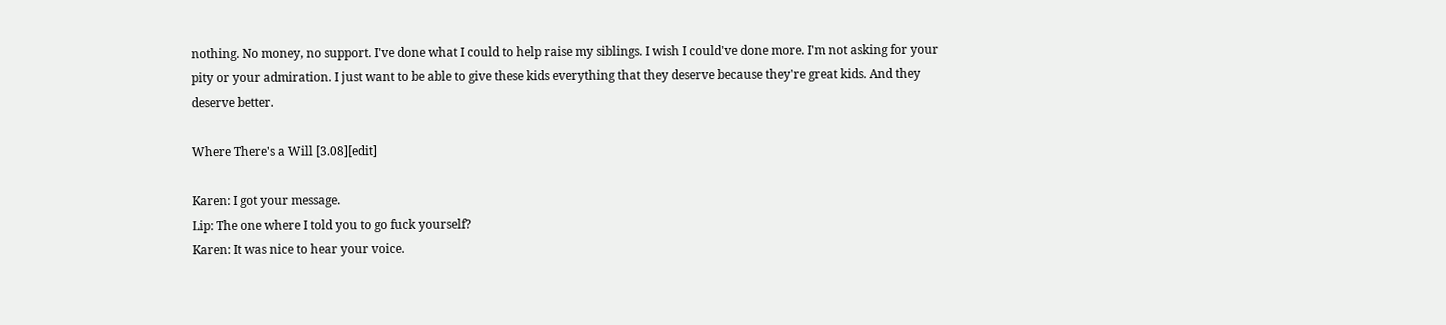nothing. No money, no support. I've done what I could to help raise my siblings. I wish I could've done more. I'm not asking for your pity or your admiration. I just want to be able to give these kids everything that they deserve because they're great kids. And they deserve better.

Where There's a Will [3.08][edit]

Karen: I got your message.
Lip: The one where I told you to go fuck yourself?
Karen: It was nice to hear your voice.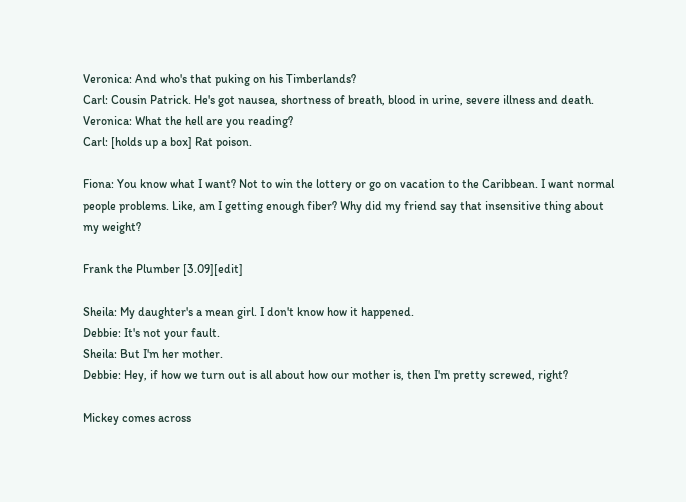Veronica: And who's that puking on his Timberlands?
Carl: Cousin Patrick. He's got nausea, shortness of breath, blood in urine, severe illness and death.
Veronica: What the hell are you reading?
Carl: [holds up a box] Rat poison.

Fiona: You know what I want? Not to win the lottery or go on vacation to the Caribbean. I want normal people problems. Like, am I getting enough fiber? Why did my friend say that insensitive thing about my weight?

Frank the Plumber [3.09][edit]

Sheila: My daughter's a mean girl. I don't know how it happened.
Debbie: It's not your fault.
Sheila: But I'm her mother.
Debbie: Hey, if how we turn out is all about how our mother is, then I'm pretty screwed, right?

Mickey comes across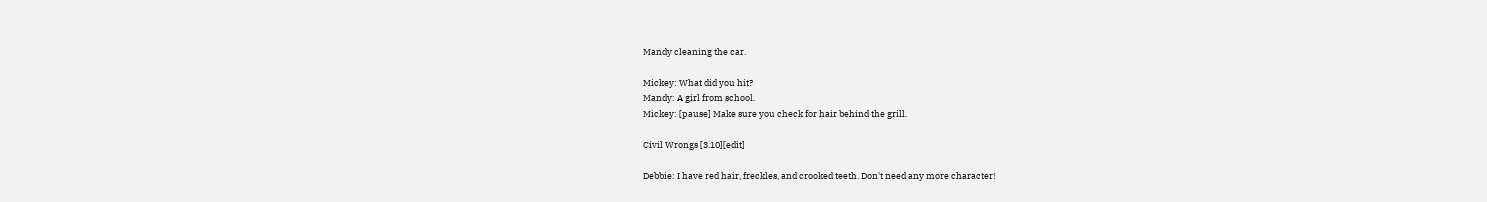Mandy cleaning the car.

Mickey: What did you hit?
Mandy: A girl from school.
Mickey: [pause] Make sure you check for hair behind the grill.

Civil Wrongs [3.10][edit]

Debbie: I have red hair, freckles, and crooked teeth. Don't need any more character!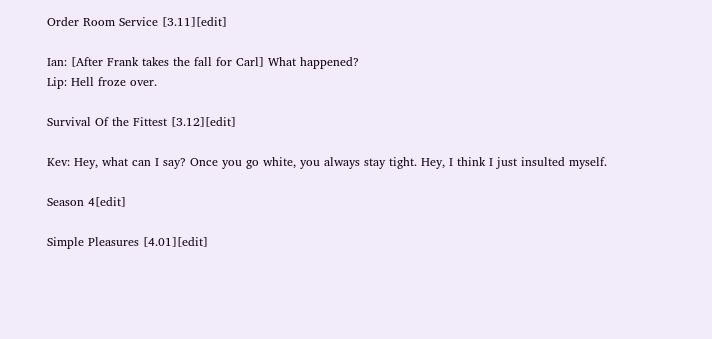Order Room Service [3.11][edit]

Ian: [After Frank takes the fall for Carl] What happened?
Lip: Hell froze over.

Survival Of the Fittest [3.12][edit]

Kev: Hey, what can I say? Once you go white, you always stay tight. Hey, I think I just insulted myself.

Season 4[edit]

Simple Pleasures [4.01][edit]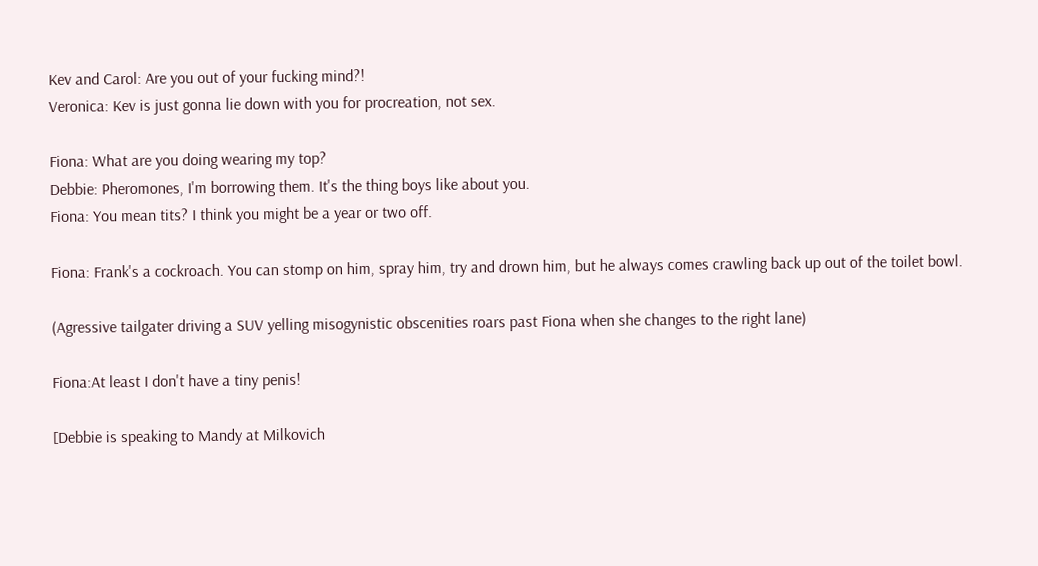Kev and Carol: Are you out of your fucking mind?!
Veronica: Kev is just gonna lie down with you for procreation, not sex.

Fiona: What are you doing wearing my top?
Debbie: Pheromones, I'm borrowing them. It's the thing boys like about you.
Fiona: You mean tits? I think you might be a year or two off.

Fiona: Frank's a cockroach. You can stomp on him, spray him, try and drown him, but he always comes crawling back up out of the toilet bowl.

(Agressive tailgater driving a SUV yelling misogynistic obscenities roars past Fiona when she changes to the right lane)

Fiona:At least I don't have a tiny penis!

[Debbie is speaking to Mandy at Milkovich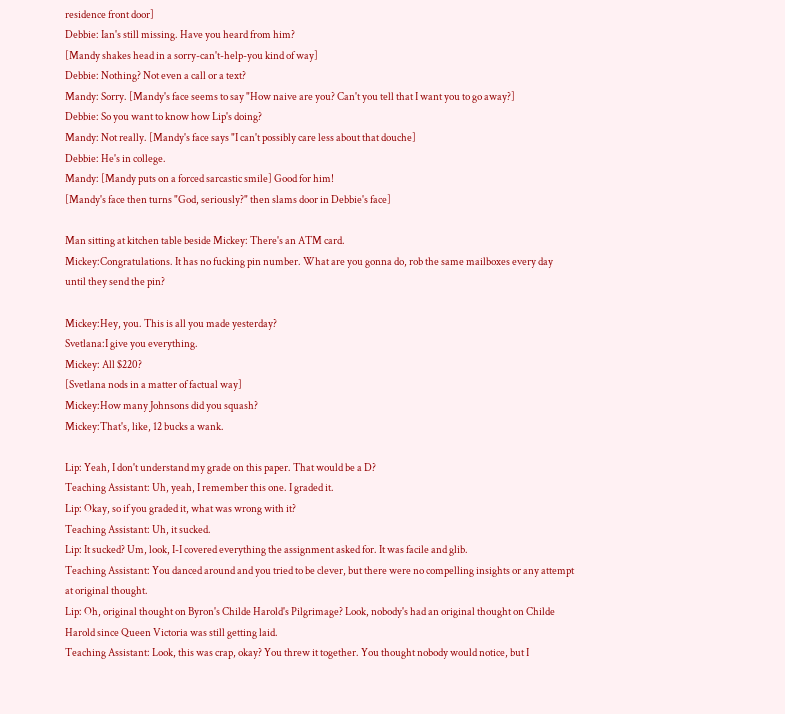residence front door]
Debbie: Ian's still missing. Have you heard from him?
[Mandy shakes head in a sorry-can't-help-you kind of way]
Debbie: Nothing? Not even a call or a text?
Mandy: Sorry. [Mandy's face seems to say "How naive are you? Can't you tell that I want you to go away?]
Debbie: So you want to know how Lip's doing?
Mandy: Not really. [Mandy's face says "I can't possibly care less about that douche]
Debbie: He's in college.
Mandy: [Mandy puts on a forced sarcastic smile] Good for him!
[Mandy's face then turns "God, seriously?" then slams door in Debbie's face]

Man sitting at kitchen table beside Mickey: There's an ATM card.
Mickey:Congratulations. It has no fucking pin number. What are you gonna do, rob the same mailboxes every day until they send the pin?

Mickey:Hey, you. This is all you made yesterday?
Svetlana:I give you everything.
Mickey: All $220?
[Svetlana nods in a matter of factual way]
Mickey:How many Johnsons did you squash?
Mickey:That's, like, 12 bucks a wank.

Lip: Yeah, I don't understand my grade on this paper. That would be a D?
Teaching Assistant: Uh, yeah, I remember this one. I graded it.
Lip: Okay, so if you graded it, what was wrong with it?
Teaching Assistant: Uh, it sucked.
Lip: It sucked? Um, look, I-I covered everything the assignment asked for. It was facile and glib.
Teaching Assistant: You danced around and you tried to be clever, but there were no compelling insights or any attempt at original thought.
Lip: Oh, original thought on Byron's Childe Harold's Pilgrimage? Look, nobody's had an original thought on Childe Harold since Queen Victoria was still getting laid.
Teaching Assistant: Look, this was crap, okay? You threw it together. You thought nobody would notice, but I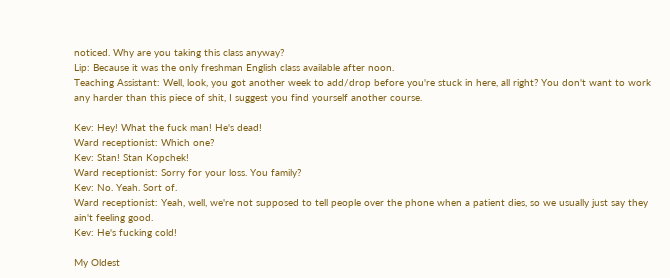noticed. Why are you taking this class anyway?
Lip: Because it was the only freshman English class available after noon.
Teaching Assistant: Well, look, you got another week to add/drop before you're stuck in here, all right? You don't want to work any harder than this piece of shit, I suggest you find yourself another course.

Kev: Hey! What the fuck man! He's dead!
Ward receptionist: Which one?
Kev: Stan! Stan Kopchek!
Ward receptionist: Sorry for your loss. You family?
Kev: No. Yeah. Sort of.
Ward receptionist: Yeah, well, we're not supposed to tell people over the phone when a patient dies, so we usually just say they ain't feeling good.
Kev: He's fucking cold!

My Oldest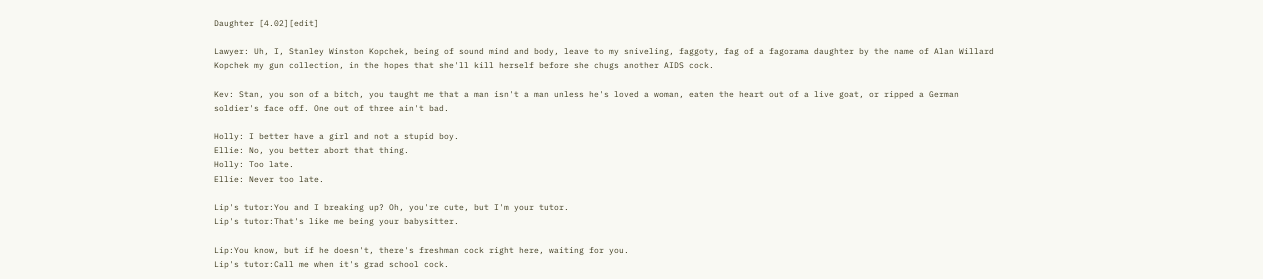Daughter [4.02][edit]

Lawyer: Uh, I, Stanley Winston Kopchek, being of sound mind and body, leave to my sniveling, faggoty, fag of a fagorama daughter by the name of Alan Willard Kopchek my gun collection, in the hopes that she'll kill herself before she chugs another AIDS cock.

Kev: Stan, you son of a bitch, you taught me that a man isn't a man unless he's loved a woman, eaten the heart out of a live goat, or ripped a German soldier's face off. One out of three ain't bad.

Holly: I better have a girl and not a stupid boy.
Ellie: No, you better abort that thing.
Holly: Too late.
Ellie: Never too late.

Lip's tutor:You and I breaking up? Oh, you're cute, but I'm your tutor.
Lip's tutor:That's like me being your babysitter.

Lip:You know, but if he doesn't, there's freshman cock right here, waiting for you.
Lip's tutor:Call me when it's grad school cock.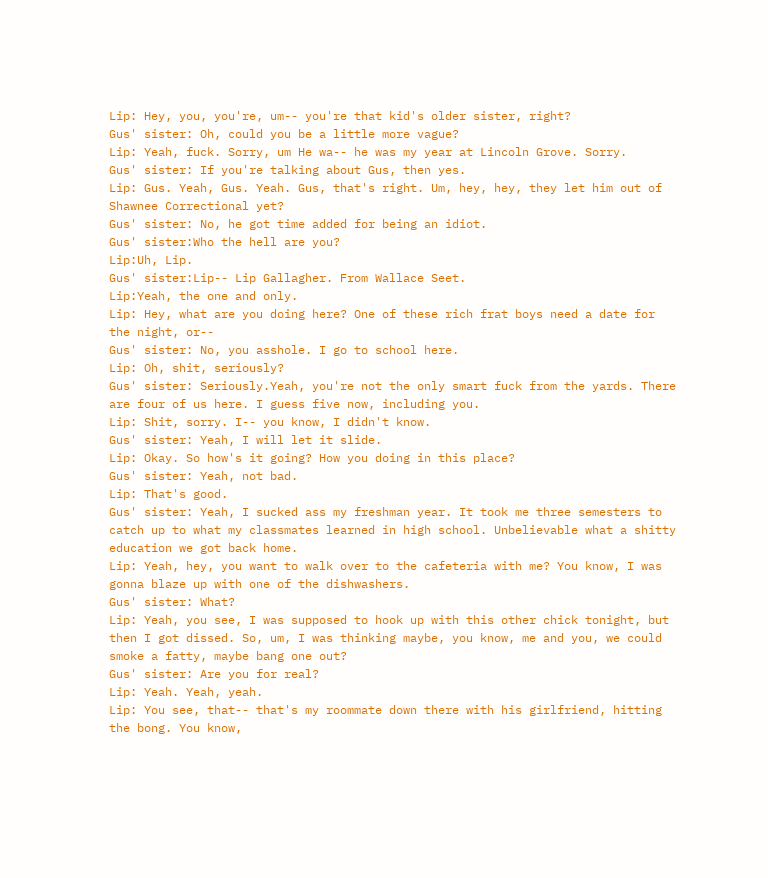Lip: Hey, you, you're, um-- you're that kid's older sister, right?
Gus' sister: Oh, could you be a little more vague?
Lip: Yeah, fuck. Sorry, um He wa-- he was my year at Lincoln Grove. Sorry.
Gus' sister: If you're talking about Gus, then yes.
Lip: Gus. Yeah, Gus. Yeah. Gus, that's right. Um, hey, hey, they let him out of Shawnee Correctional yet?
Gus' sister: No, he got time added for being an idiot.
Gus' sister:Who the hell are you?
Lip:Uh, Lip.
Gus' sister:Lip-- Lip Gallagher. From Wallace Seet.
Lip:Yeah, the one and only.
Lip: Hey, what are you doing here? One of these rich frat boys need a date for the night, or--
Gus' sister: No, you asshole. I go to school here.
Lip: Oh, shit, seriously?
Gus' sister: Seriously.Yeah, you're not the only smart fuck from the yards. There are four of us here. I guess five now, including you.
Lip: Shit, sorry. I-- you know, I didn't know.
Gus' sister: Yeah, I will let it slide.
Lip: Okay. So how's it going? How you doing in this place?
Gus' sister: Yeah, not bad.
Lip: That's good.
Gus' sister: Yeah, I sucked ass my freshman year. It took me three semesters to catch up to what my classmates learned in high school. Unbelievable what a shitty education we got back home.
Lip: Yeah, hey, you want to walk over to the cafeteria with me? You know, I was gonna blaze up with one of the dishwashers.
Gus' sister: What?
Lip: Yeah, you see, I was supposed to hook up with this other chick tonight, but then I got dissed. So, um, I was thinking maybe, you know, me and you, we could smoke a fatty, maybe bang one out?
Gus' sister: Are you for real?
Lip: Yeah. Yeah, yeah.
Lip: You see, that-- that's my roommate down there with his girlfriend, hitting the bong. You know,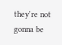they're not gonna be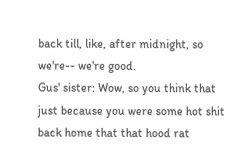back till, like, after midnight, so we're-- we're good.
Gus' sister: Wow, so you think that just because you were some hot shit back home that that hood rat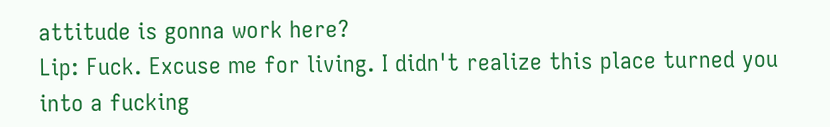attitude is gonna work here?
Lip: Fuck. Excuse me for living. I didn't realize this place turned you into a fucking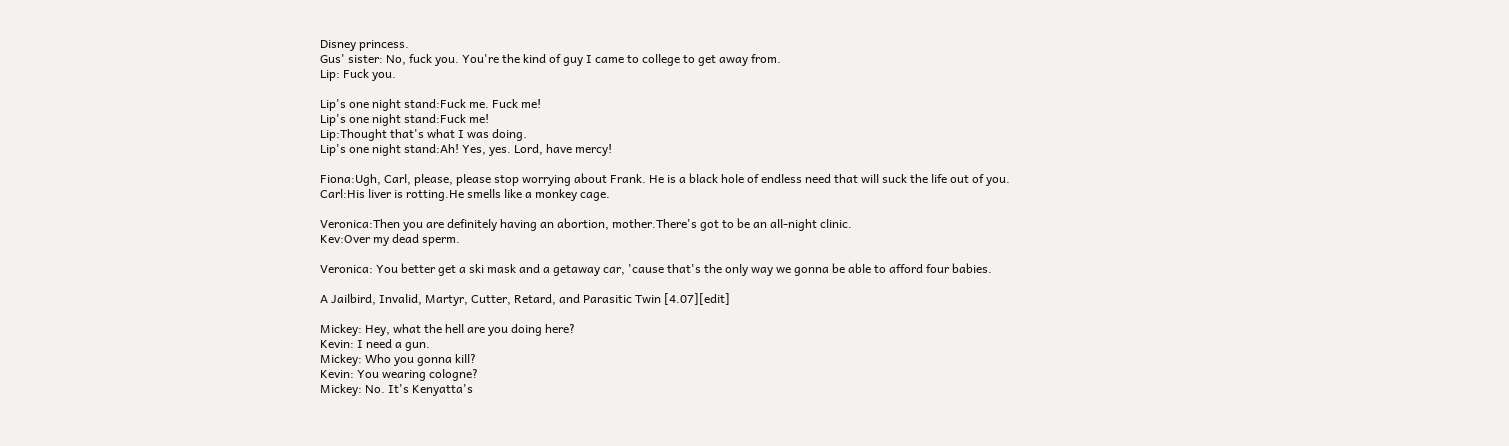Disney princess.
Gus' sister: No, fuck you. You're the kind of guy I came to college to get away from.
Lip: Fuck you.

Lip's one night stand:Fuck me. Fuck me!
Lip's one night stand:Fuck me!
Lip:Thought that's what I was doing.
Lip's one night stand:Ah! Yes, yes. Lord, have mercy!

Fiona:Ugh, Carl, please, please stop worrying about Frank. He is a black hole of endless need that will suck the life out of you.
Carl:His liver is rotting.He smells like a monkey cage.

Veronica:Then you are definitely having an abortion, mother.There's got to be an all-night clinic.
Kev:Over my dead sperm.

Veronica: You better get a ski mask and a getaway car, 'cause that's the only way we gonna be able to afford four babies.

A Jailbird, Invalid, Martyr, Cutter, Retard, and Parasitic Twin [4.07][edit]

Mickey: Hey, what the hell are you doing here?
Kevin: I need a gun.
Mickey: Who you gonna kill?
Kevin: You wearing cologne?
Mickey: No. It's Kenyatta's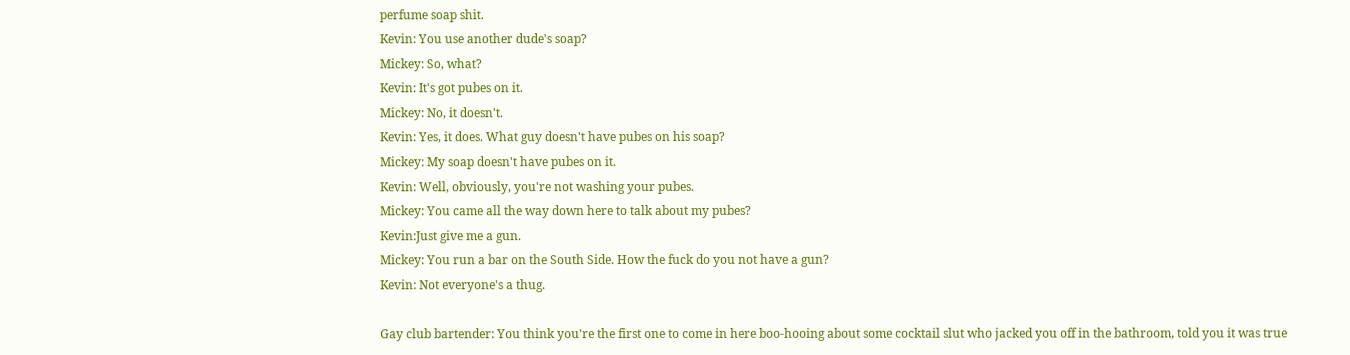perfume soap shit.
Kevin: You use another dude's soap?
Mickey: So, what?
Kevin: It's got pubes on it.
Mickey: No, it doesn't.
Kevin: Yes, it does. What guy doesn't have pubes on his soap?
Mickey: My soap doesn't have pubes on it.
Kevin: Well, obviously, you're not washing your pubes.
Mickey: You came all the way down here to talk about my pubes?
Kevin:Just give me a gun.
Mickey: You run a bar on the South Side. How the fuck do you not have a gun?
Kevin: Not everyone's a thug.

Gay club bartender: You think you're the first one to come in here boo-hooing about some cocktail slut who jacked you off in the bathroom, told you it was true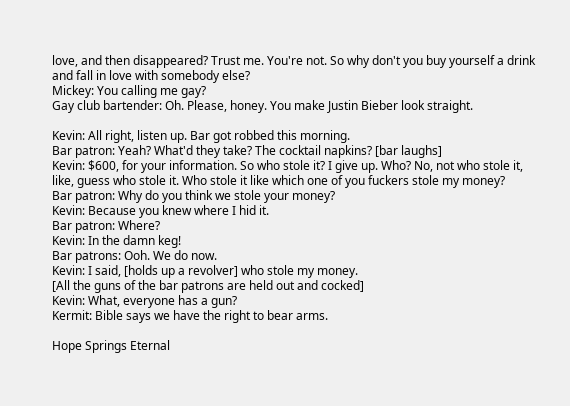love, and then disappeared? Trust me. You're not. So why don't you buy yourself a drink and fall in love with somebody else?
Mickey: You calling me gay?
Gay club bartender: Oh. Please, honey. You make Justin Bieber look straight.

Kevin: All right, listen up. Bar got robbed this morning.
Bar patron: Yeah? What'd they take? The cocktail napkins? [bar laughs]
Kevin: $600, for your information. So who stole it? I give up. Who? No, not who stole it, like, guess who stole it. Who stole it like which one of you fuckers stole my money?
Bar patron: Why do you think we stole your money?
Kevin: Because you knew where I hid it.
Bar patron: Where?
Kevin: In the damn keg!
Bar patrons: Ooh. We do now.
Kevin: I said, [holds up a revolver] who stole my money.
[All the guns of the bar patrons are held out and cocked]
Kevin: What, everyone has a gun?
Kermit: Bible says we have the right to bear arms.

Hope Springs Eternal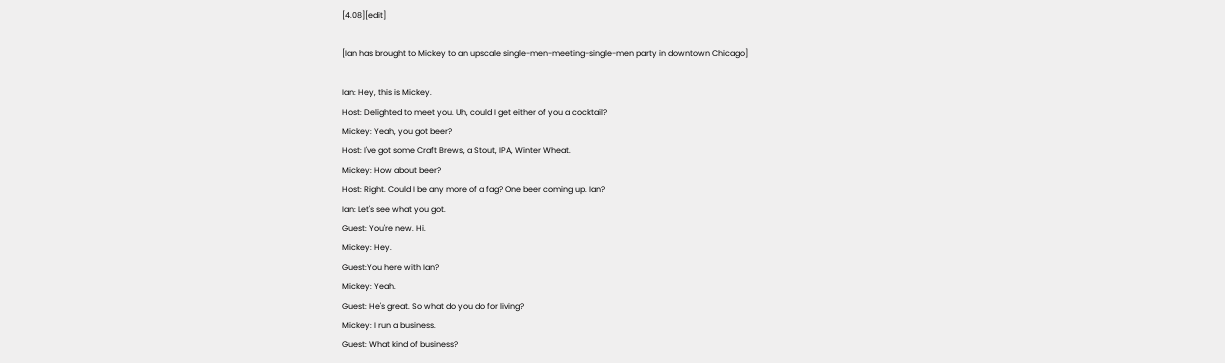[4.08][edit]

[Ian has brought to Mickey to an upscale single-men-meeting-single-men party in downtown Chicago]

Ian: Hey, this is Mickey.
Host: Delighted to meet you. Uh, could I get either of you a cocktail?
Mickey: Yeah, you got beer?
Host: I've got some Craft Brews, a Stout, IPA, Winter Wheat.
Mickey: How about beer?
Host: Right. Could I be any more of a fag? One beer coming up. Ian?
Ian: Let's see what you got.
Guest: You're new. Hi.
Mickey: Hey.
Guest:You here with Ian?
Mickey: Yeah.
Guest: He's great. So what do you do for living?
Mickey: I run a business.
Guest: What kind of business?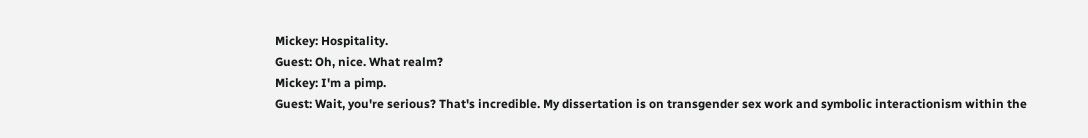Mickey: Hospitality.
Guest: Oh, nice. What realm?
Mickey: I'm a pimp.
Guest: Wait, you're serious? That's incredible. My dissertation is on transgender sex work and symbolic interactionism within the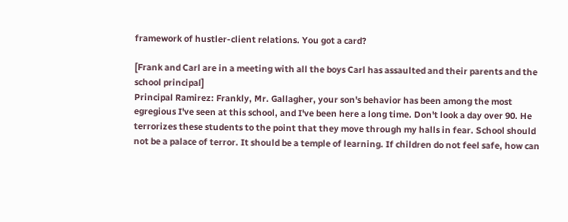framework of hustler-client relations. You got a card?

[Frank and Carl are in a meeting with all the boys Carl has assaulted and their parents and the school principal]
Principal Ramirez: Frankly, Mr. Gallagher, your son's behavior has been among the most egregious I've seen at this school, and I've been here a long time. Don't look a day over 90. He terrorizes these students to the point that they move through my halls in fear. School should not be a palace of terror. It should be a temple of learning. If children do not feel safe, how can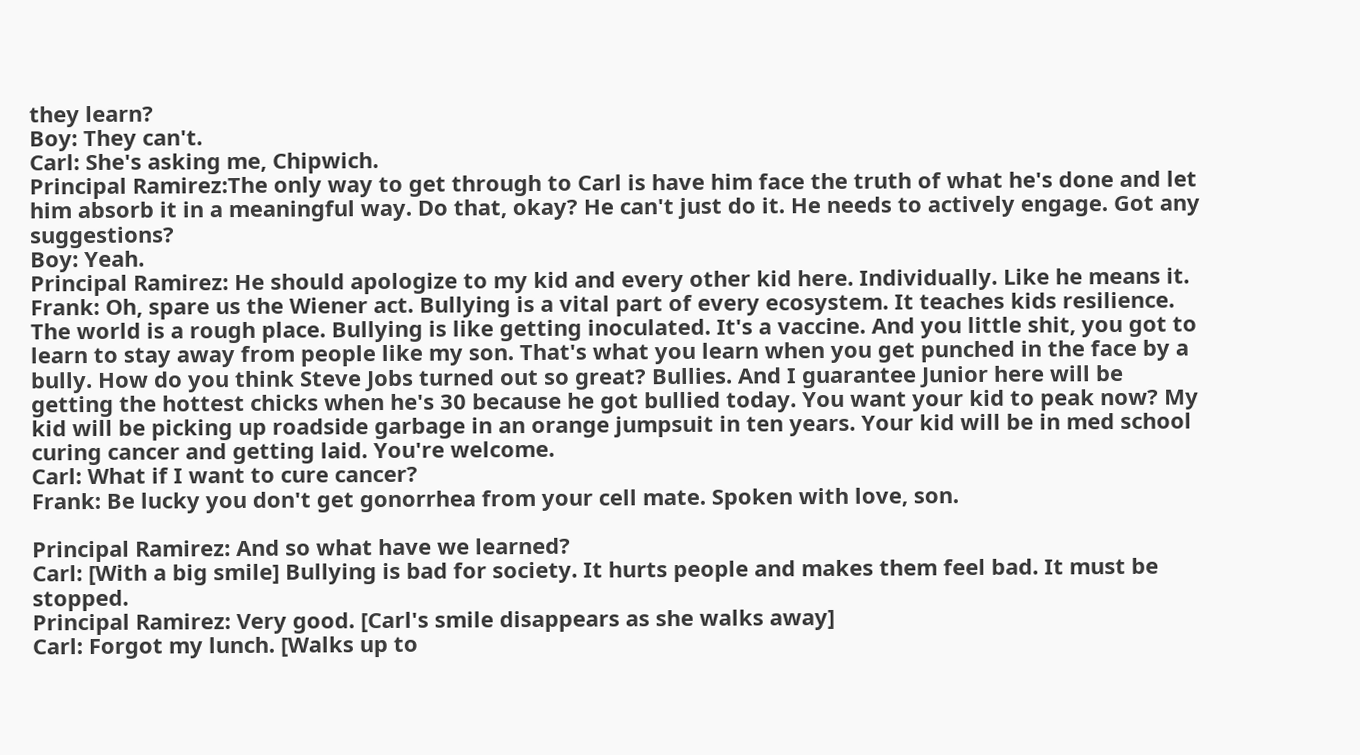they learn?
Boy: They can't.
Carl: She's asking me, Chipwich.
Principal Ramirez:The only way to get through to Carl is have him face the truth of what he's done and let him absorb it in a meaningful way. Do that, okay? He can't just do it. He needs to actively engage. Got any suggestions?
Boy: Yeah.
Principal Ramirez: He should apologize to my kid and every other kid here. Individually. Like he means it.
Frank: Oh, spare us the Wiener act. Bullying is a vital part of every ecosystem. It teaches kids resilience. The world is a rough place. Bullying is like getting inoculated. It's a vaccine. And you little shit, you got to learn to stay away from people like my son. That's what you learn when you get punched in the face by a bully. How do you think Steve Jobs turned out so great? Bullies. And I guarantee Junior here will be getting the hottest chicks when he's 30 because he got bullied today. You want your kid to peak now? My kid will be picking up roadside garbage in an orange jumpsuit in ten years. Your kid will be in med school curing cancer and getting laid. You're welcome.
Carl: What if I want to cure cancer?
Frank: Be lucky you don't get gonorrhea from your cell mate. Spoken with love, son.

Principal Ramirez: And so what have we learned?
Carl: [With a big smile] Bullying is bad for society. It hurts people and makes them feel bad. It must be stopped.
Principal Ramirez: Very good. [Carl's smile disappears as she walks away]
Carl: Forgot my lunch. [Walks up to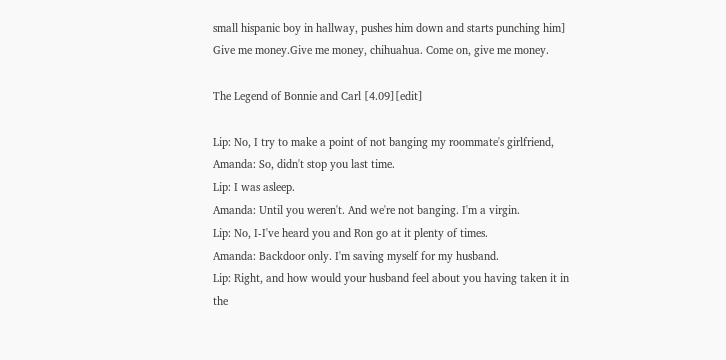small hispanic boy in hallway, pushes him down and starts punching him] Give me money.Give me money, chihuahua. Come on, give me money.

The Legend of Bonnie and Carl [4.09][edit]

Lip: No, I try to make a point of not banging my roommate's girlfriend,
Amanda: So, didn't stop you last time.
Lip: I was asleep.
Amanda: Until you weren't. And we're not banging. I'm a virgin.
Lip: No, I-I've heard you and Ron go at it plenty of times.
Amanda: Backdoor only. I'm saving myself for my husband.
Lip: Right, and how would your husband feel about you having taken it in the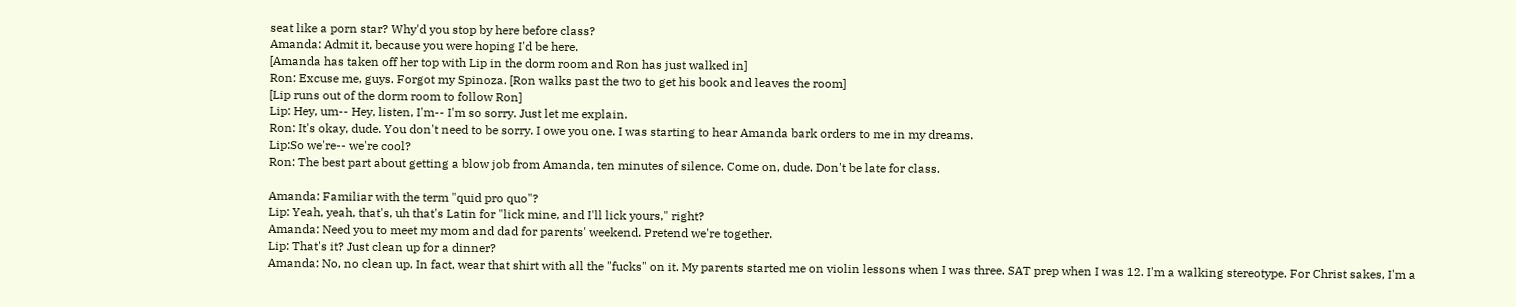seat like a porn star? Why'd you stop by here before class?
Amanda: Admit it, because you were hoping I'd be here.
[Amanda has taken off her top with Lip in the dorm room and Ron has just walked in]
Ron: Excuse me, guys. Forgot my Spinoza. [Ron walks past the two to get his book and leaves the room]
[Lip runs out of the dorm room to follow Ron]
Lip: Hey, um-- Hey, listen, I'm-- I'm so sorry. Just let me explain.
Ron: It's okay, dude. You don't need to be sorry. I owe you one. I was starting to hear Amanda bark orders to me in my dreams.
Lip:So we're-- we're cool?
Ron: The best part about getting a blow job from Amanda, ten minutes of silence. Come on, dude. Don't be late for class.

Amanda: Familiar with the term "quid pro quo"?
Lip: Yeah, yeah, that's, uh that's Latin for "lick mine, and I'll lick yours," right?
Amanda: Need you to meet my mom and dad for parents' weekend. Pretend we're together.
Lip: That's it? Just clean up for a dinner?
Amanda: No, no clean up. In fact, wear that shirt with all the "fucks" on it. My parents started me on violin lessons when I was three. SAT prep when I was 12. I'm a walking stereotype. For Christ sakes, I'm a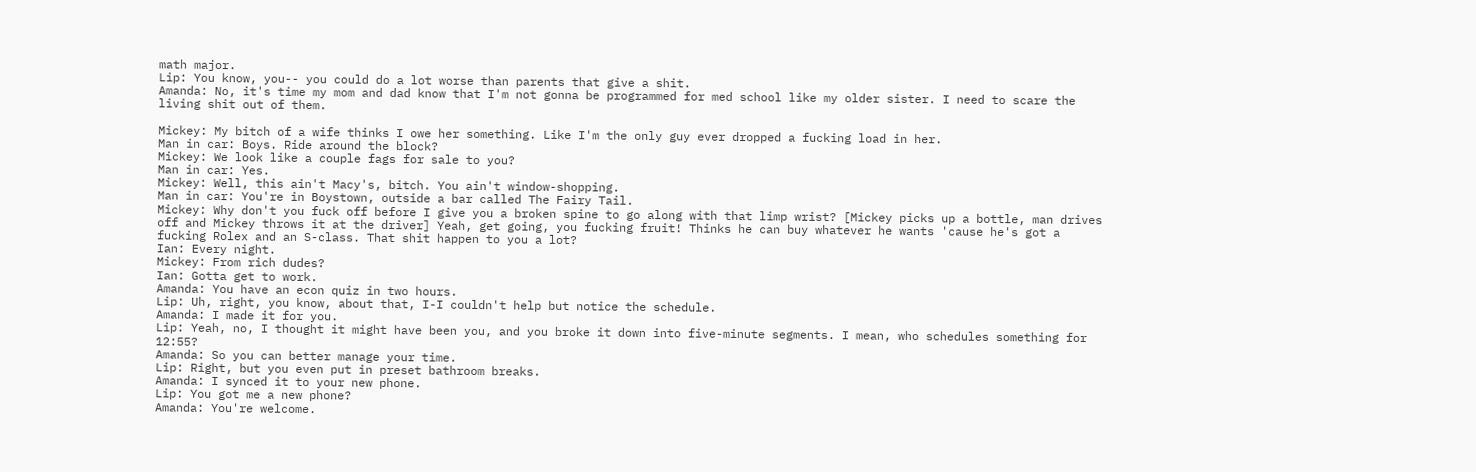math major.
Lip: You know, you-- you could do a lot worse than parents that give a shit.
Amanda: No, it's time my mom and dad know that I'm not gonna be programmed for med school like my older sister. I need to scare the living shit out of them.

Mickey: My bitch of a wife thinks I owe her something. Like I'm the only guy ever dropped a fucking load in her.
Man in car: Boys. Ride around the block?
Mickey: We look like a couple fags for sale to you?
Man in car: Yes.
Mickey: Well, this ain't Macy's, bitch. You ain't window-shopping.
Man in car: You're in Boystown, outside a bar called The Fairy Tail.
Mickey: Why don't you fuck off before I give you a broken spine to go along with that limp wrist? [Mickey picks up a bottle, man drives off and Mickey throws it at the driver] Yeah, get going, you fucking fruit! Thinks he can buy whatever he wants 'cause he's got a fucking Rolex and an S-class. That shit happen to you a lot?
Ian: Every night.
Mickey: From rich dudes?
Ian: Gotta get to work.
Amanda: You have an econ quiz in two hours.
Lip: Uh, right, you know, about that, I-I couldn't help but notice the schedule.
Amanda: I made it for you.
Lip: Yeah, no, I thought it might have been you, and you broke it down into five-minute segments. I mean, who schedules something for 12:55?
Amanda: So you can better manage your time.
Lip: Right, but you even put in preset bathroom breaks.
Amanda: I synced it to your new phone.
Lip: You got me a new phone?
Amanda: You're welcome.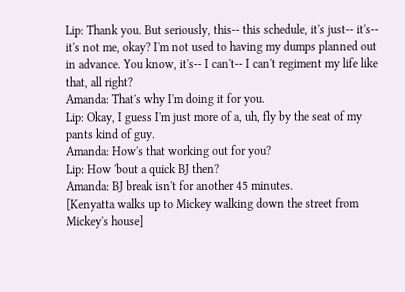Lip: Thank you. But seriously, this-- this schedule, it's just-- it's-- it's not me, okay? I'm not used to having my dumps planned out in advance. You know, it's-- I can't-- I can't regiment my life like that, all right?
Amanda: That's why I'm doing it for you.
Lip: Okay, I guess I'm just more of a, uh, fly by the seat of my pants kind of guy.
Amanda: How's that working out for you?
Lip: How 'bout a quick BJ then?
Amanda: BJ break isn't for another 45 minutes.
[Kenyatta walks up to Mickey walking down the street from Mickey's house]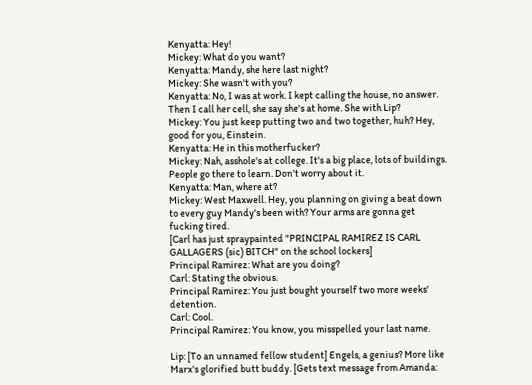Kenyatta: Hey!
Mickey: What do you want?
Kenyatta: Mandy, she here last night?
Mickey: She wasn't with you?
Kenyatta: No, I was at work. I kept calling the house, no answer. Then I call her cell, she say she's at home. She with Lip?
Mickey: You just keep putting two and two together, huh? Hey, good for you, Einstein.
Kenyatta: He in this motherfucker?
Mickey: Nah, asshole's at college. It's a big place, lots of buildings. People go there to learn. Don't worry about it.
Kenyatta: Man, where at?
Mickey: West Maxwell. Hey, you planning on giving a beat down to every guy Mandy's been with? Your arms are gonna get fucking tired.
[Carl has just spraypainted "PRINCIPAL RAMIREZ IS CARL GALLAGERS (sic) BITCH" on the school lockers]
Principal Ramirez: What are you doing?
Carl: Stating the obvious.
Principal Ramirez: You just bought yourself two more weeks' detention.
Carl: Cool.
Principal Ramirez: You know, you misspelled your last name.

Lip: [To an unnamed fellow student] Engels, a genius? More like Marx's glorified butt buddy. [Gets text message from Amanda: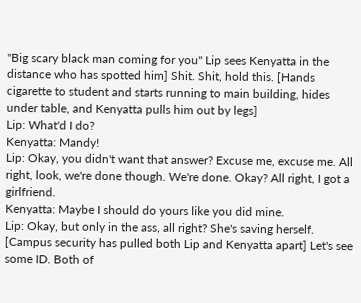"Big scary black man coming for you" Lip sees Kenyatta in the distance who has spotted him] Shit. Shit, hold this. [Hands cigarette to student and starts running to main building, hides under table, and Kenyatta pulls him out by legs]
Lip: What'd I do?
Kenyatta: Mandy!
Lip: Okay, you didn't want that answer? Excuse me, excuse me. All right, look, we're done though. We're done. Okay? All right, I got a girlfriend.
Kenyatta: Maybe I should do yours like you did mine.
Lip: Okay, but only in the ass, all right? She's saving herself.
[Campus security has pulled both Lip and Kenyatta apart] Let's see some ID. Both of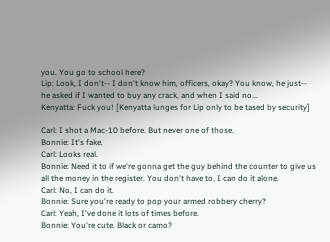you. You go to school here?
Lip: Look, I don't-- I don't know him, officers, okay? You know, he just-- he asked if I wanted to buy any crack, and when I said no...
Kenyatta: Fuck you! [Kenyatta lunges for Lip only to be tased by security]

Carl: I shot a Mac-10 before. But never one of those.
Bonnie: It's fake.
Carl: Looks real.
Bonnie: Need it to if we're gonna get the guy behind the counter to give us all the money in the register. You don't have to. I can do it alone.
Carl: No, I can do it.
Bonnie: Sure you're ready to pop your armed robbery cherry?
Carl: Yeah, I've done it lots of times before.
Bonnie: You're cute. Black or camo?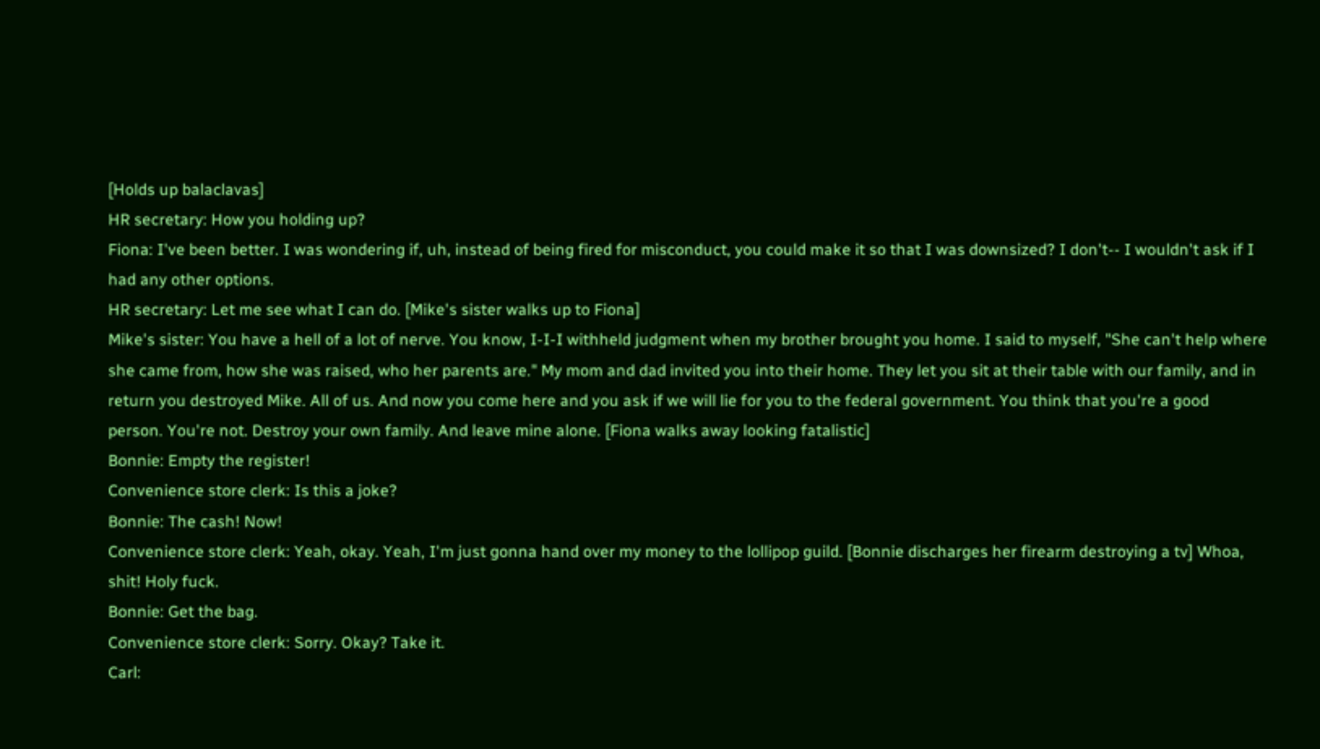[Holds up balaclavas]
HR secretary: How you holding up?
Fiona: I've been better. I was wondering if, uh, instead of being fired for misconduct, you could make it so that I was downsized? I don't-- I wouldn't ask if I had any other options.
HR secretary: Let me see what I can do. [Mike's sister walks up to Fiona]
Mike's sister: You have a hell of a lot of nerve. You know, I-I-I withheld judgment when my brother brought you home. I said to myself, "She can't help where she came from, how she was raised, who her parents are." My mom and dad invited you into their home. They let you sit at their table with our family, and in return you destroyed Mike. All of us. And now you come here and you ask if we will lie for you to the federal government. You think that you're a good person. You're not. Destroy your own family. And leave mine alone. [Fiona walks away looking fatalistic]
Bonnie: Empty the register!
Convenience store clerk: Is this a joke?
Bonnie: The cash! Now!
Convenience store clerk: Yeah, okay. Yeah, I'm just gonna hand over my money to the lollipop guild. [Bonnie discharges her firearm destroying a tv] Whoa, shit! Holy fuck.
Bonnie: Get the bag.
Convenience store clerk: Sorry. Okay? Take it.
Carl: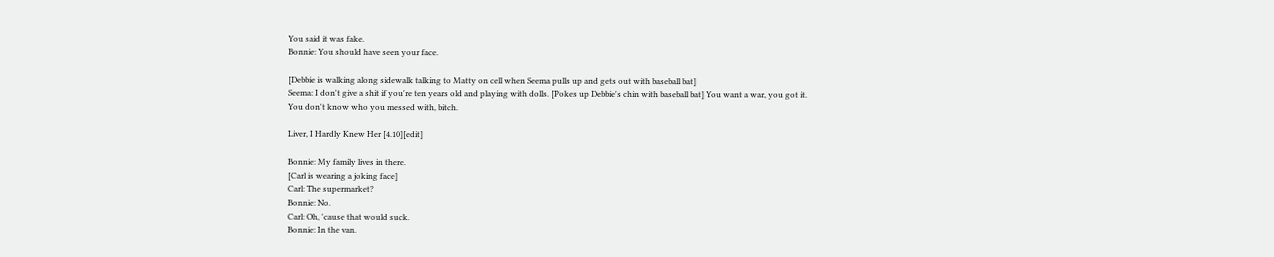You said it was fake.
Bonnie: You should have seen your face.

[Debbie is walking along sidewalk talking to Matty on cell when Seema pulls up and gets out with baseball bat]
Seema: I don't give a shit if you're ten years old and playing with dolls. [Pokes up Debbie's chin with baseball bat] You want a war, you got it. You don't know who you messed with, bitch.

Liver, I Hardly Knew Her [4.10][edit]

Bonnie: My family lives in there.
[Carl is wearing a joking face]
Carl: The supermarket?
Bonnie: No.
Carl: Oh, 'cause that would suck.
Bonnie: In the van.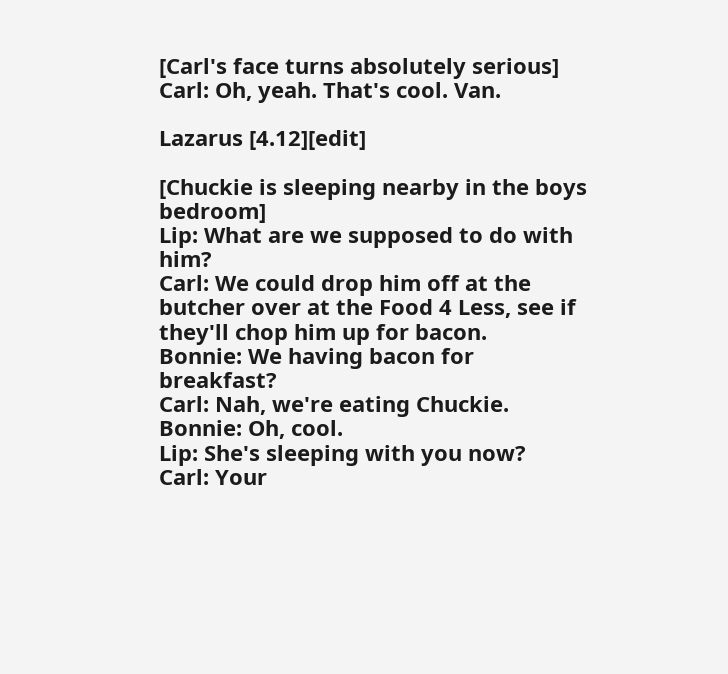[Carl's face turns absolutely serious]
Carl: Oh, yeah. That's cool. Van.

Lazarus [4.12][edit]

[Chuckie is sleeping nearby in the boys bedroom]
Lip: What are we supposed to do with him?
Carl: We could drop him off at the butcher over at the Food 4 Less, see if they'll chop him up for bacon.
Bonnie: We having bacon for breakfast?
Carl: Nah, we're eating Chuckie.
Bonnie: Oh, cool.
Lip: She's sleeping with you now?
Carl: Your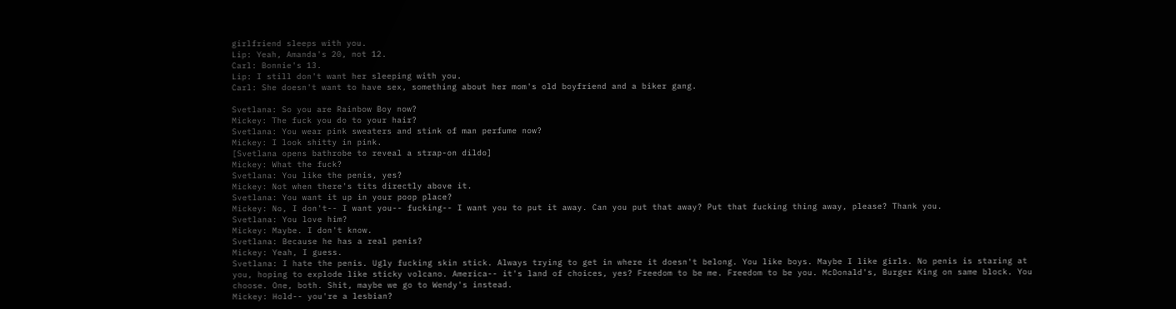girlfriend sleeps with you.
Lip: Yeah, Amanda's 20, not 12.
Carl: Bonnie's 13.
Lip: I still don't want her sleeping with you.
Carl: She doesn't want to have sex, something about her mom's old boyfriend and a biker gang.

Svetlana: So you are Rainbow Boy now?
Mickey: The fuck you do to your hair?
Svetlana: You wear pink sweaters and stink of man perfume now?
Mickey: I look shitty in pink.
[Svetlana opens bathrobe to reveal a strap-on dildo]
Mickey: What the fuck?
Svetlana: You like the penis, yes?
Mickey: Not when there's tits directly above it.
Svetlana: You want it up in your poop place?
Mickey: No, I don't-- I want you-- fucking-- I want you to put it away. Can you put that away? Put that fucking thing away, please? Thank you.
Svetlana: You love him?
Mickey: Maybe. I don't know.
Svetlana: Because he has a real penis?
Mickey: Yeah, I guess.
Svetlana: I hate the penis. Ugly fucking skin stick. Always trying to get in where it doesn't belong. You like boys. Maybe I like girls. No penis is staring at you, hoping to explode like sticky volcano. America-- it's land of choices, yes? Freedom to be me. Freedom to be you. McDonald's, Burger King on same block. You choose. One, both. Shit, maybe we go to Wendy's instead.
Mickey: Hold-- you're a lesbian?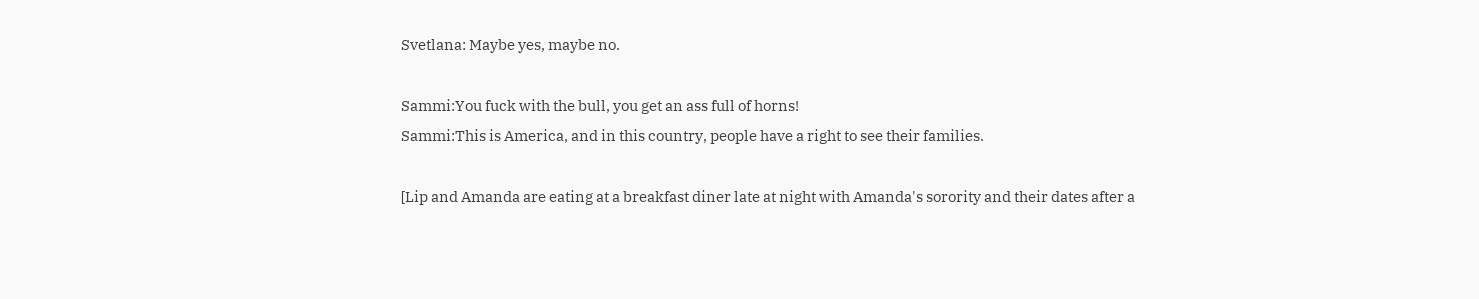Svetlana: Maybe yes, maybe no.

Sammi:You fuck with the bull, you get an ass full of horns!
Sammi:This is America, and in this country, people have a right to see their families.

[Lip and Amanda are eating at a breakfast diner late at night with Amanda's sorority and their dates after a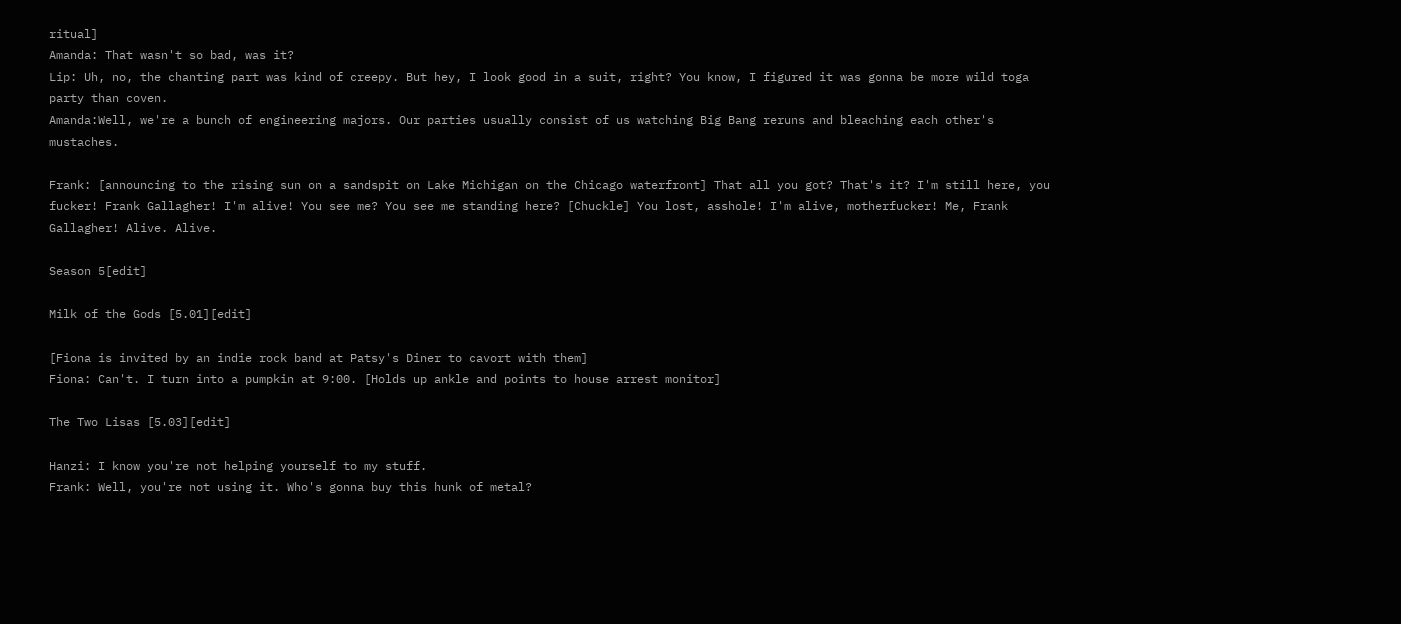ritual]
Amanda: That wasn't so bad, was it?
Lip: Uh, no, the chanting part was kind of creepy. But hey, I look good in a suit, right? You know, I figured it was gonna be more wild toga party than coven.
Amanda:Well, we're a bunch of engineering majors. Our parties usually consist of us watching Big Bang reruns and bleaching each other's mustaches.

Frank: [announcing to the rising sun on a sandspit on Lake Michigan on the Chicago waterfront] That all you got? That's it? I'm still here, you fucker! Frank Gallagher! I'm alive! You see me? You see me standing here? [Chuckle] You lost, asshole! I'm alive, motherfucker! Me, Frank Gallagher! Alive. Alive.

Season 5[edit]

Milk of the Gods [5.01][edit]

[Fiona is invited by an indie rock band at Patsy's Diner to cavort with them]
Fiona: Can't. I turn into a pumpkin at 9:00. [Holds up ankle and points to house arrest monitor]

The Two Lisas [5.03][edit]

Hanzi: I know you're not helping yourself to my stuff.
Frank: Well, you're not using it. Who's gonna buy this hunk of metal?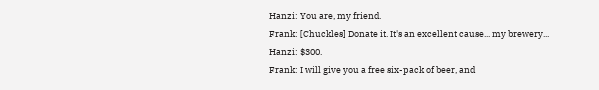Hanzi: You are, my friend.
Frank: [Chuckles] Donate it. It's an excellent cause... my brewery...
Hanzi: $300.
Frank: I will give you a free six-pack of beer, and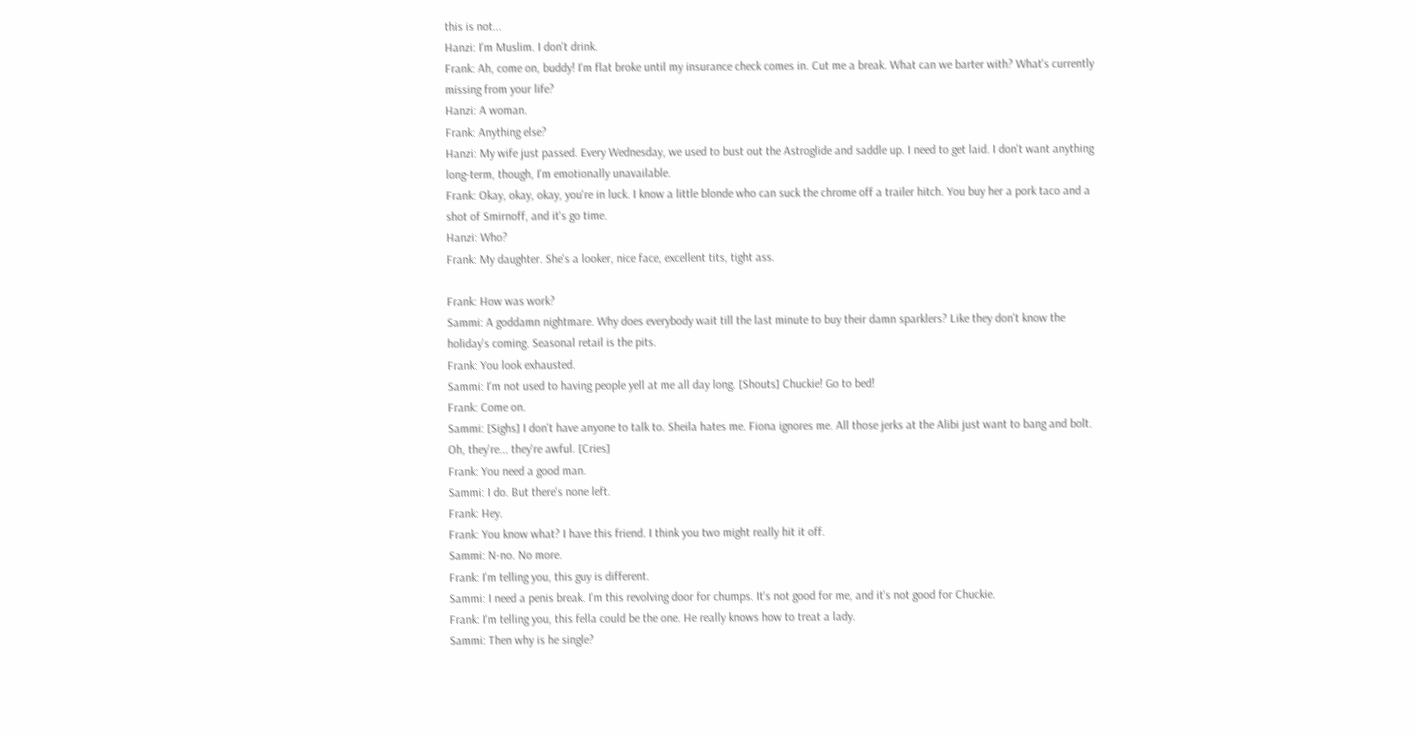this is not...
Hanzi: I'm Muslim. I don't drink.
Frank: Ah, come on, buddy! I'm flat broke until my insurance check comes in. Cut me a break. What can we barter with? What's currently missing from your life?
Hanzi: A woman.
Frank: Anything else?
Hanzi: My wife just passed. Every Wednesday, we used to bust out the Astroglide and saddle up. I need to get laid. I don't want anything long-term, though, I'm emotionally unavailable.
Frank: Okay, okay, okay, you're in luck. I know a little blonde who can suck the chrome off a trailer hitch. You buy her a pork taco and a shot of Smirnoff, and it's go time.
Hanzi: Who?
Frank: My daughter. She's a looker, nice face, excellent tits, tight ass.

Frank: How was work?
Sammi: A goddamn nightmare. Why does everybody wait till the last minute to buy their damn sparklers? Like they don't know the holiday's coming. Seasonal retail is the pits.
Frank: You look exhausted.
Sammi: I'm not used to having people yell at me all day long. [Shouts] Chuckie! Go to bed!
Frank: Come on.
Sammi: [Sighs] I don't have anyone to talk to. Sheila hates me. Fiona ignores me. All those jerks at the Alibi just want to bang and bolt. Oh, they're... they're awful. [Cries]
Frank: You need a good man.
Sammi: I do. But there's none left.
Frank: Hey.
Frank: You know what? I have this friend. I think you two might really hit it off.
Sammi: N-no. No more.
Frank: I'm telling you, this guy is different.
Sammi: I need a penis break. I'm this revolving door for chumps. It's not good for me, and it's not good for Chuckie.
Frank: I'm telling you, this fella could be the one. He really knows how to treat a lady.
Sammi: Then why is he single?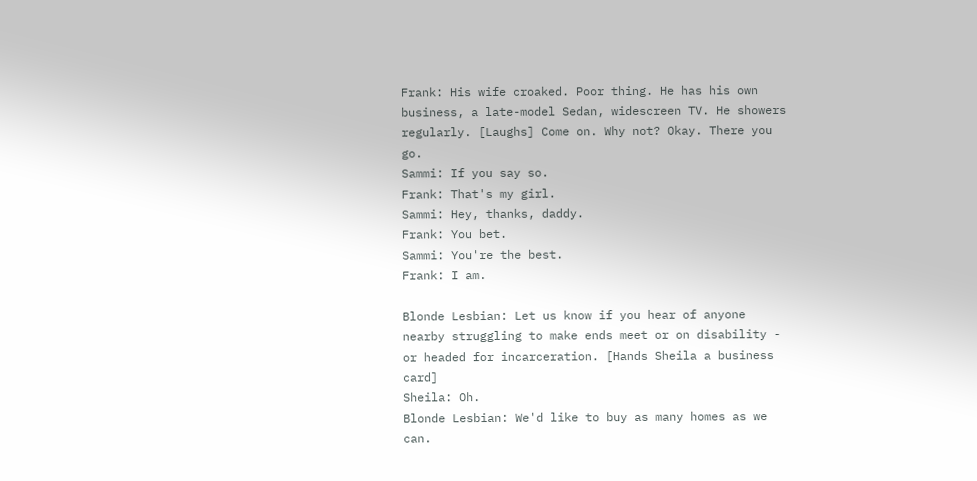Frank: His wife croaked. Poor thing. He has his own business, a late-model Sedan, widescreen TV. He showers regularly. [Laughs] Come on. Why not? Okay. There you go.
Sammi: If you say so.
Frank: That's my girl.
Sammi: Hey, thanks, daddy.
Frank: You bet.
Sammi: You're the best.
Frank: I am.

Blonde Lesbian: Let us know if you hear of anyone nearby struggling to make ends meet or on disability - or headed for incarceration. [Hands Sheila a business card]
Sheila: Oh.
Blonde Lesbian: We'd like to buy as many homes as we can.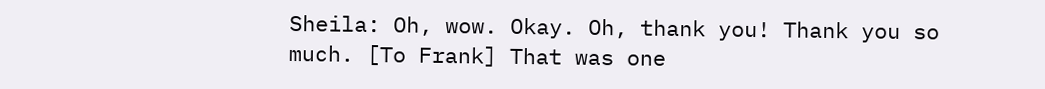Sheila: Oh, wow. Okay. Oh, thank you! Thank you so much. [To Frank] That was one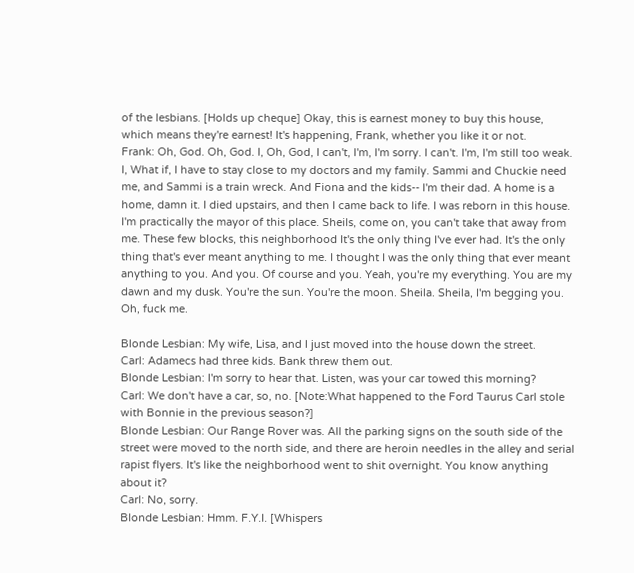of the lesbians. [Holds up cheque] Okay, this is earnest money to buy this house, which means they're earnest! It's happening, Frank, whether you like it or not.
Frank: Oh, God. Oh, God. I, Oh, God, I can't, I'm, I'm sorry. I can't. I'm, I'm still too weak. I, What if, I have to stay close to my doctors and my family. Sammi and Chuckie need me, and Sammi is a train wreck. And Fiona and the kids-- I'm their dad. A home is a home, damn it. I died upstairs, and then I came back to life. I was reborn in this house. I'm practically the mayor of this place. Sheils, come on, you can't take that away from me. These few blocks, this neighborhood It's the only thing I've ever had. It's the only thing that's ever meant anything to me. I thought I was the only thing that ever meant anything to you. And you. Of course and you. Yeah, you're my everything. You are my dawn and my dusk. You're the sun. You're the moon. Sheila. Sheila, I'm begging you. Oh, fuck me.

Blonde Lesbian: My wife, Lisa, and I just moved into the house down the street.
Carl: Adamecs had three kids. Bank threw them out.
Blonde Lesbian: I'm sorry to hear that. Listen, was your car towed this morning?
Carl: We don't have a car, so, no. [Note:What happened to the Ford Taurus Carl stole with Bonnie in the previous season?]
Blonde Lesbian: Our Range Rover was. All the parking signs on the south side of the street were moved to the north side, and there are heroin needles in the alley and serial rapist flyers. It's like the neighborhood went to shit overnight. You know anything about it?
Carl: No, sorry.
Blonde Lesbian: Hmm. F.Y.I. [Whispers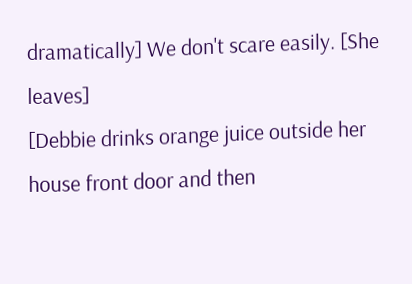dramatically] We don't scare easily. [She leaves]
[Debbie drinks orange juice outside her house front door and then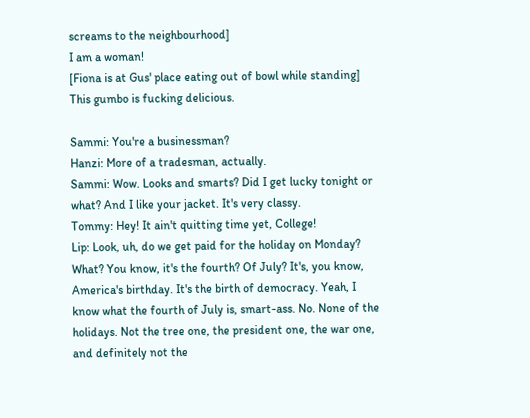screams to the neighbourhood]
I am a woman!
[Fiona is at Gus' place eating out of bowl while standing]
This gumbo is fucking delicious.

Sammi: You're a businessman?
Hanzi: More of a tradesman, actually.
Sammi: Wow. Looks and smarts? Did I get lucky tonight or what? And I like your jacket. It's very classy.
Tommy: Hey! It ain't quitting time yet, College!
Lip: Look, uh, do we get paid for the holiday on Monday? What? You know, it's the fourth? Of July? It's, you know, America's birthday. It's the birth of democracy. Yeah, I know what the fourth of July is, smart-ass. No. None of the holidays. Not the tree one, the president one, the war one, and definitely not the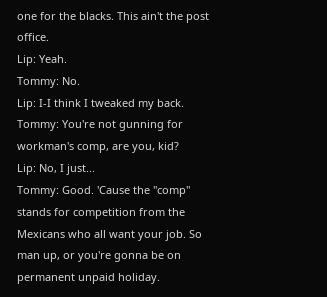one for the blacks. This ain't the post office.
Lip: Yeah.
Tommy: No.
Lip: I-I think I tweaked my back.
Tommy: You're not gunning for workman's comp, are you, kid?
Lip: No, I just...
Tommy: Good. 'Cause the "comp" stands for competition from the Mexicans who all want your job. So man up, or you're gonna be on permanent unpaid holiday.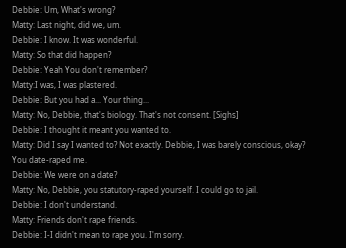Debbie: Um, What's wrong?
Matty: Last night, did we, um.
Debbie: I know. It was wonderful.
Matty: So that did happen?
Debbie: Yeah You don't remember?
Matty:I was, I was plastered.
Debbie: But you had a... Your thing...
Matty: No, Debbie, that's biology. That's not consent. [Sighs]
Debbie: I thought it meant you wanted to.
Matty: Did I say I wanted to? Not exactly. Debbie, I was barely conscious, okay? You date-raped me.
Debbie: We were on a date?
Matty: No, Debbie, you statutory-raped yourself. I could go to jail.
Debbie: I don't understand.
Matty: Friends don't rape friends.
Debbie: I-I didn't mean to rape you. I'm sorry.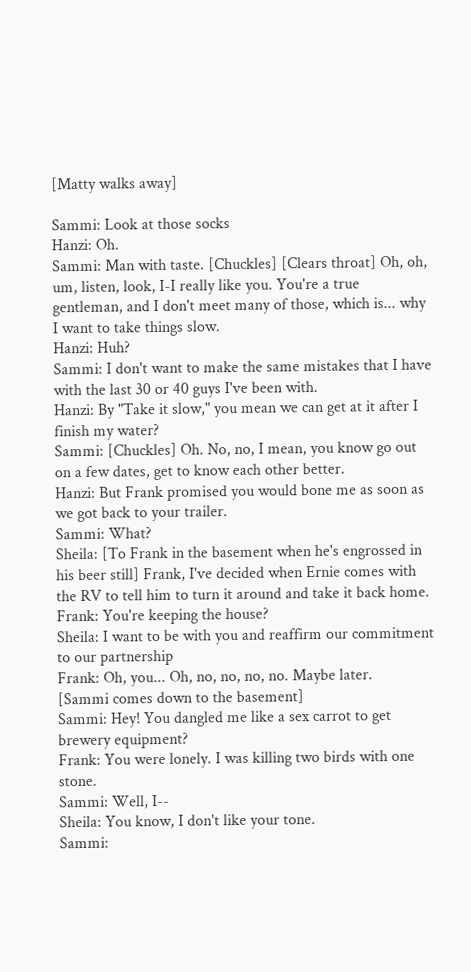[Matty walks away]

Sammi: Look at those socks
Hanzi: Oh.
Sammi: Man with taste. [Chuckles] [Clears throat] Oh, oh, um, listen, look, I-I really like you. You're a true gentleman, and I don't meet many of those, which is... why I want to take things slow.
Hanzi: Huh?
Sammi: I don't want to make the same mistakes that I have with the last 30 or 40 guys I've been with.
Hanzi: By "Take it slow," you mean we can get at it after I finish my water?
Sammi: [Chuckles] Oh. No, no, I mean, you know go out on a few dates, get to know each other better.
Hanzi: But Frank promised you would bone me as soon as we got back to your trailer.
Sammi: What?
Sheila: [To Frank in the basement when he's engrossed in his beer still] Frank, I've decided when Ernie comes with the RV to tell him to turn it around and take it back home.
Frank: You're keeping the house?
Sheila: I want to be with you and reaffirm our commitment to our partnership
Frank: Oh, you... Oh, no, no, no, no. Maybe later.
[Sammi comes down to the basement]
Sammi: Hey! You dangled me like a sex carrot to get brewery equipment?
Frank: You were lonely. I was killing two birds with one stone.
Sammi: Well, I--
Sheila: You know, I don't like your tone.
Sammi: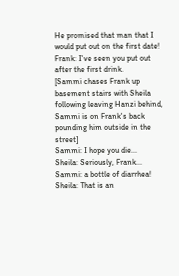He promised that man that I would put out on the first date!
Frank: I've seen you put out after the first drink.
[Sammi chases Frank up basement stairs with Sheila following leaving Hanzi behind, Sammi is on Frank's back pounding him outside in the street]
Sammi: I hope you die...
Sheila: Seriously, Frank...
Sammi: a bottle of diarrhea!
Sheila: That is an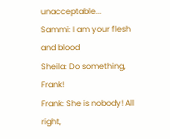unacceptable...
Sammi: I am your flesh and blood
Sheila: Do something, Frank!
Frank: She is nobody! All right,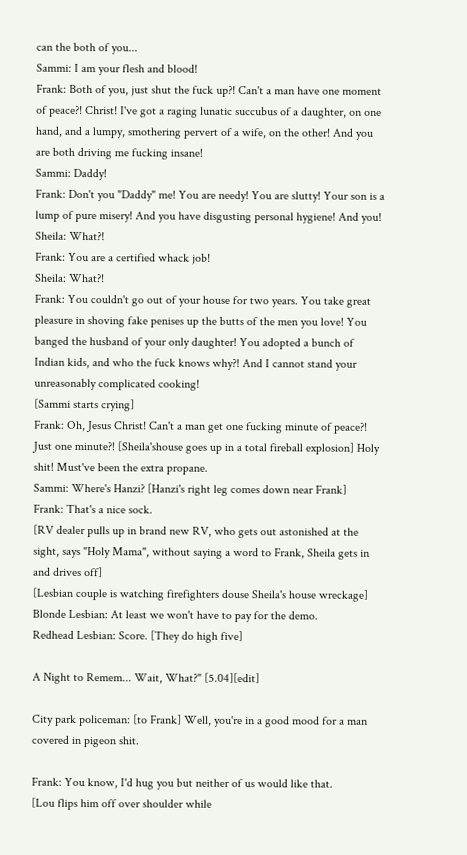can the both of you...
Sammi: I am your flesh and blood!
Frank: Both of you, just shut the fuck up?! Can't a man have one moment of peace?! Christ! I've got a raging lunatic succubus of a daughter, on one hand, and a lumpy, smothering pervert of a wife, on the other! And you are both driving me fucking insane!
Sammi: Daddy!
Frank: Don't you "Daddy" me! You are needy! You are slutty! Your son is a lump of pure misery! And you have disgusting personal hygiene! And you!
Sheila: What?!
Frank: You are a certified whack job!
Sheila: What?!
Frank: You couldn't go out of your house for two years. You take great pleasure in shoving fake penises up the butts of the men you love! You banged the husband of your only daughter! You adopted a bunch of Indian kids, and who the fuck knows why?! And I cannot stand your unreasonably complicated cooking!
[Sammi starts crying]
Frank: Oh, Jesus Christ! Can't a man get one fucking minute of peace?! Just one minute?! [Sheila'shouse goes up in a total fireball explosion] Holy shit! Must've been the extra propane.
Sammi: Where's Hanzi? [Hanzi's right leg comes down near Frank]
Frank: That's a nice sock.
[RV dealer pulls up in brand new RV, who gets out astonished at the sight, says "Holy Mama", without saying a word to Frank, Sheila gets in and drives off]
[Lesbian couple is watching firefighters douse Sheila's house wreckage]
Blonde Lesbian: At least we won't have to pay for the demo.
Redhead Lesbian: Score. [They do high five]

A Night to Remem... Wait, What?" [5.04][edit]

City park policeman: [to Frank] Well, you're in a good mood for a man covered in pigeon shit.

Frank: You know, I'd hug you but neither of us would like that.
[Lou flips him off over shoulder while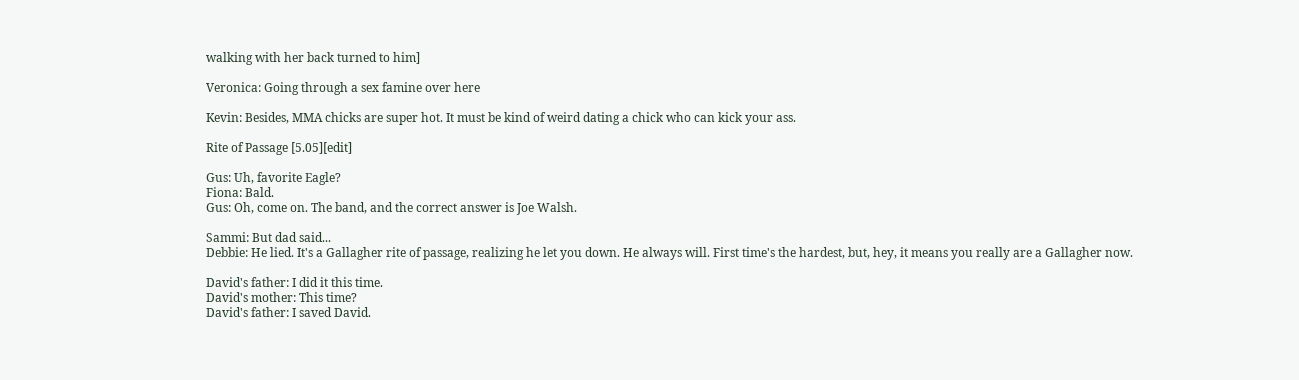walking with her back turned to him]

Veronica: Going through a sex famine over here

Kevin: Besides, MMA chicks are super hot. It must be kind of weird dating a chick who can kick your ass.

Rite of Passage [5.05][edit]

Gus: Uh, favorite Eagle?
Fiona: Bald.
Gus: Oh, come on. The band, and the correct answer is Joe Walsh.

Sammi: But dad said...
Debbie: He lied. It's a Gallagher rite of passage, realizing he let you down. He always will. First time's the hardest, but, hey, it means you really are a Gallagher now.

David's father: I did it this time.
David's mother: This time?
David's father: I saved David.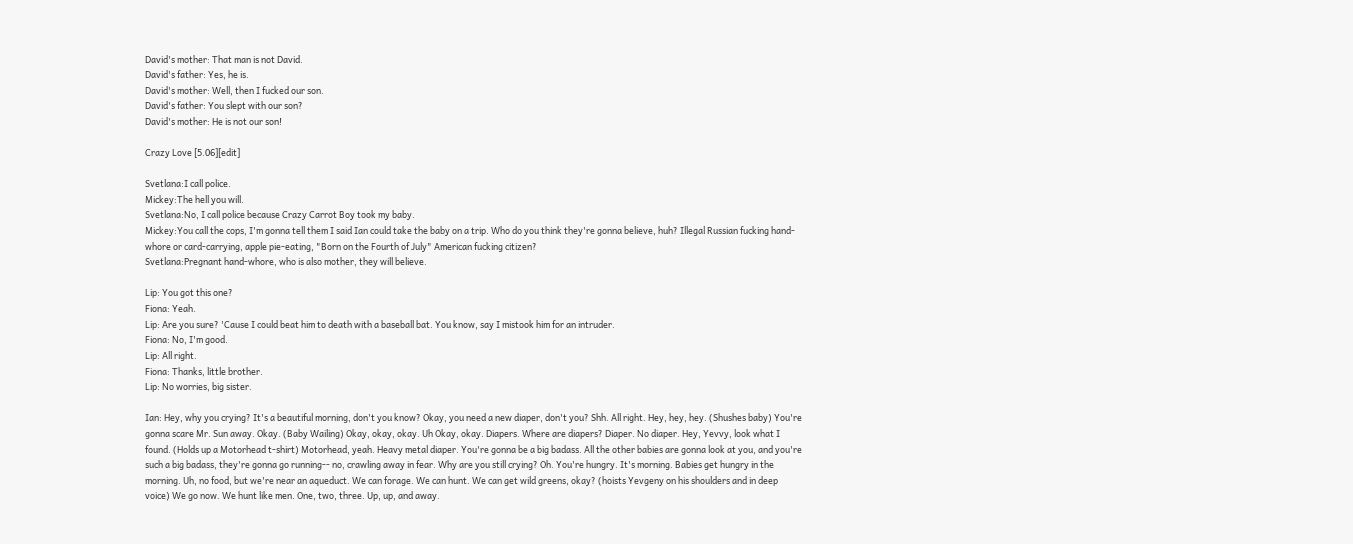David's mother: That man is not David.
David's father: Yes, he is.
David's mother: Well, then I fucked our son.
David's father: You slept with our son?
David's mother: He is not our son!

Crazy Love [5.06][edit]

Svetlana:I call police.
Mickey:The hell you will.
Svetlana:No, I call police because Crazy Carrot Boy took my baby.
Mickey:You call the cops, I'm gonna tell them I said Ian could take the baby on a trip. Who do you think they're gonna believe, huh? Illegal Russian fucking hand-whore or card-carrying, apple pie-eating, "Born on the Fourth of July" American fucking citizen?
Svetlana:Pregnant hand-whore, who is also mother, they will believe.

Lip: You got this one?
Fiona: Yeah.
Lip: Are you sure? 'Cause I could beat him to death with a baseball bat. You know, say I mistook him for an intruder.
Fiona: No, I'm good.
Lip: All right.
Fiona: Thanks, little brother.
Lip: No worries, big sister.

Ian: Hey, why you crying? It's a beautiful morning, don't you know? Okay, you need a new diaper, don't you? Shh. All right. Hey, hey, hey. (Shushes baby) You're gonna scare Mr. Sun away. Okay. (Baby Wailing) Okay, okay, okay. Uh Okay, okay. Diapers. Where are diapers? Diaper. No diaper. Hey, Yevvy, look what I found. (Holds up a Motorhead t-shirt) Motorhead, yeah. Heavy metal diaper. You're gonna be a big badass. All the other babies are gonna look at you, and you're such a big badass, they're gonna go running-- no, crawling away in fear. Why are you still crying? Oh. You're hungry. It's morning. Babies get hungry in the morning. Uh, no food, but we're near an aqueduct. We can forage. We can hunt. We can get wild greens, okay? (hoists Yevgeny on his shoulders and in deep voice) We go now. We hunt like men. One, two, three. Up, up, and away.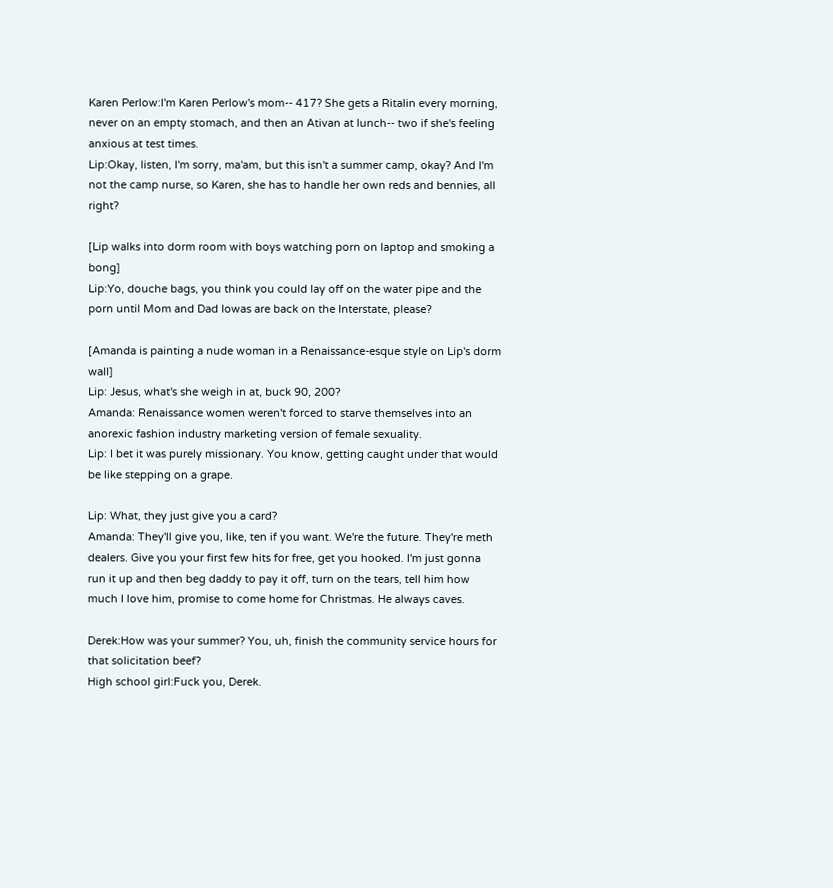Karen Perlow:I'm Karen Perlow's mom-- 417? She gets a Ritalin every morning, never on an empty stomach, and then an Ativan at lunch-- two if she's feeling anxious at test times.
Lip:Okay, listen, I'm sorry, ma'am, but this isn't a summer camp, okay? And I'm not the camp nurse, so Karen, she has to handle her own reds and bennies, all right?

[Lip walks into dorm room with boys watching porn on laptop and smoking a bong]
Lip:Yo, douche bags, you think you could lay off on the water pipe and the porn until Mom and Dad Iowas are back on the Interstate, please?

[Amanda is painting a nude woman in a Renaissance-esque style on Lip's dorm wall]
Lip: Jesus, what's she weigh in at, buck 90, 200?
Amanda: Renaissance women weren't forced to starve themselves into an anorexic fashion industry marketing version of female sexuality.
Lip: I bet it was purely missionary. You know, getting caught under that would be like stepping on a grape.

Lip: What, they just give you a card?
Amanda: They'll give you, like, ten if you want. We're the future. They're meth dealers. Give you your first few hits for free, get you hooked. I'm just gonna run it up and then beg daddy to pay it off, turn on the tears, tell him how much I love him, promise to come home for Christmas. He always caves.

Derek:How was your summer? You, uh, finish the community service hours for that solicitation beef?
High school girl:Fuck you, Derek.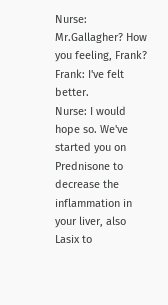Nurse: Mr.Gallagher? How you feeling, Frank?
Frank: I've felt better.
Nurse: I would hope so. We've started you on Prednisone to decrease the inflammation in your liver, also Lasix to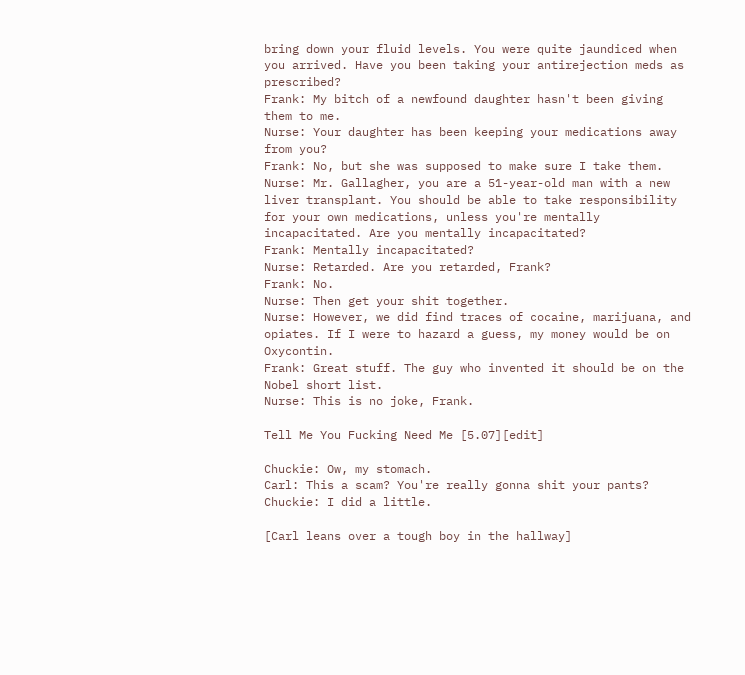bring down your fluid levels. You were quite jaundiced when you arrived. Have you been taking your antirejection meds as prescribed?
Frank: My bitch of a newfound daughter hasn't been giving them to me.
Nurse: Your daughter has been keeping your medications away from you?
Frank: No, but she was supposed to make sure I take them.
Nurse: Mr. Gallagher, you are a 51-year-old man with a new liver transplant. You should be able to take responsibility for your own medications, unless you're mentally incapacitated. Are you mentally incapacitated?
Frank: Mentally incapacitated?
Nurse: Retarded. Are you retarded, Frank?
Frank: No.
Nurse: Then get your shit together.
Nurse: However, we did find traces of cocaine, marijuana, and opiates. If I were to hazard a guess, my money would be on Oxycontin.
Frank: Great stuff. The guy who invented it should be on the Nobel short list.
Nurse: This is no joke, Frank.

Tell Me You Fucking Need Me [5.07][edit]

Chuckie: Ow, my stomach.
Carl: This a scam? You're really gonna shit your pants?
Chuckie: I did a little.

[Carl leans over a tough boy in the hallway]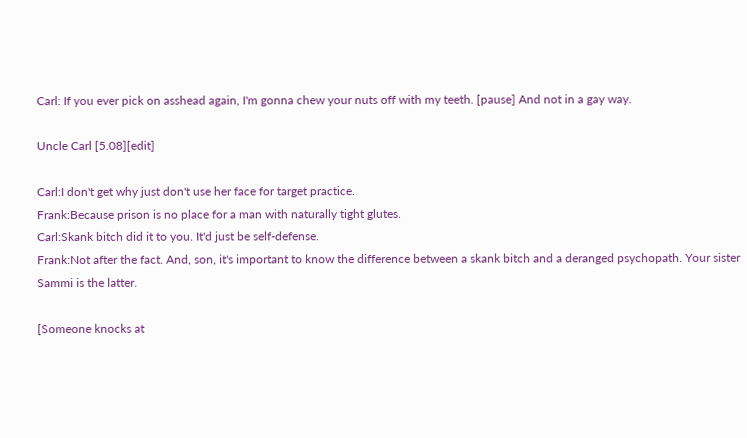Carl: If you ever pick on asshead again, I'm gonna chew your nuts off with my teeth. [pause] And not in a gay way.

Uncle Carl [5.08][edit]

Carl:I don't get why just don't use her face for target practice.
Frank:Because prison is no place for a man with naturally tight glutes.
Carl:Skank bitch did it to you. It'd just be self-defense.
Frank:Not after the fact. And, son, it's important to know the difference between a skank bitch and a deranged psychopath. Your sister Sammi is the latter.

[Someone knocks at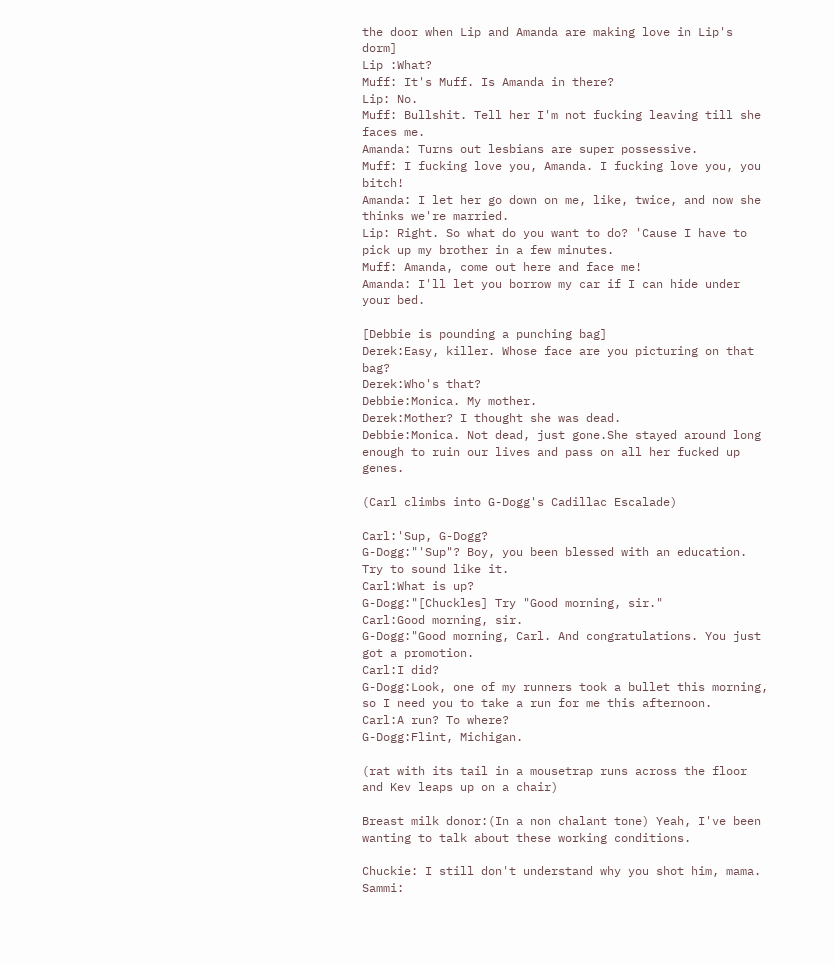the door when Lip and Amanda are making love in Lip's dorm]
Lip :What?
Muff: It's Muff. Is Amanda in there?
Lip: No.
Muff: Bullshit. Tell her I'm not fucking leaving till she faces me.
Amanda: Turns out lesbians are super possessive.
Muff: I fucking love you, Amanda. I fucking love you, you bitch!
Amanda: I let her go down on me, like, twice, and now she thinks we're married.
Lip: Right. So what do you want to do? 'Cause I have to pick up my brother in a few minutes.
Muff: Amanda, come out here and face me!
Amanda: I'll let you borrow my car if I can hide under your bed.

[Debbie is pounding a punching bag]
Derek:Easy, killer. Whose face are you picturing on that bag?
Derek:Who's that?
Debbie:Monica. My mother.
Derek:Mother? I thought she was dead.
Debbie:Monica. Not dead, just gone.She stayed around long enough to ruin our lives and pass on all her fucked up genes.

(Carl climbs into G-Dogg's Cadillac Escalade)

Carl:'Sup, G-Dogg?
G-Dogg:"'Sup"? Boy, you been blessed with an education. Try to sound like it.
Carl:What is up?
G-Dogg:"[Chuckles] Try "Good morning, sir."
Carl:Good morning, sir.
G-Dogg:"Good morning, Carl. And congratulations. You just got a promotion.
Carl:I did?
G-Dogg:Look, one of my runners took a bullet this morning, so I need you to take a run for me this afternoon.
Carl:A run? To where?
G-Dogg:Flint, Michigan.

(rat with its tail in a mousetrap runs across the floor and Kev leaps up on a chair)

Breast milk donor:(In a non chalant tone) Yeah, I've been wanting to talk about these working conditions.

Chuckie: I still don't understand why you shot him, mama.
Sammi: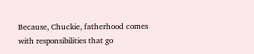Because, Chuckie, fatherhood comes with responsibilities that go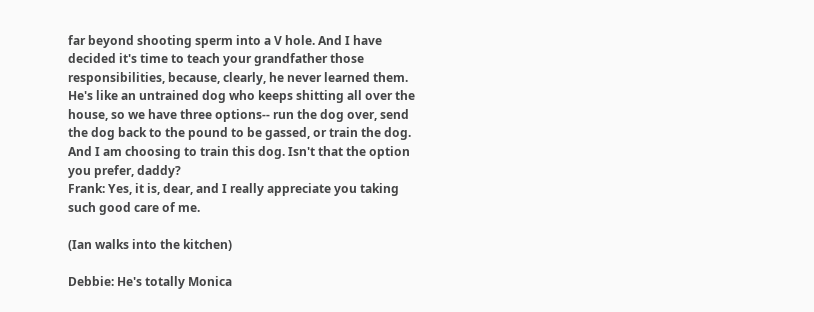far beyond shooting sperm into a V hole. And I have decided it's time to teach your grandfather those responsibilities, because, clearly, he never learned them. He's like an untrained dog who keeps shitting all over the house, so we have three options-- run the dog over, send the dog back to the pound to be gassed, or train the dog. And I am choosing to train this dog. Isn't that the option you prefer, daddy?
Frank: Yes, it is, dear, and I really appreciate you taking such good care of me.

(Ian walks into the kitchen)

Debbie: He's totally Monica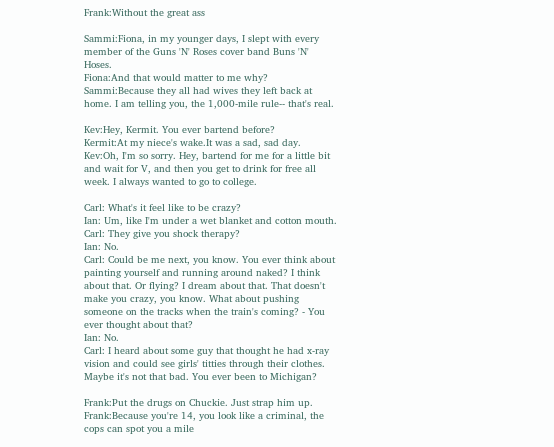Frank:Without the great ass

Sammi:Fiona, in my younger days, I slept with every member of the Guns 'N' Roses cover band Buns 'N' Hoses.
Fiona:And that would matter to me why?
Sammi:Because they all had wives they left back at home. I am telling you, the 1,000-mile rule-- that's real.

Kev:Hey, Kermit. You ever bartend before?
Kermit:At my niece's wake.It was a sad, sad day.
Kev:Oh, I'm so sorry. Hey, bartend for me for a little bit and wait for V, and then you get to drink for free all week. I always wanted to go to college.

Carl: What's it feel like to be crazy?
Ian: Um, like I'm under a wet blanket and cotton mouth.
Carl: They give you shock therapy?
Ian: No.
Carl: Could be me next, you know. You ever think about painting yourself and running around naked? I think about that. Or flying? I dream about that. That doesn't make you crazy, you know. What about pushing someone on the tracks when the train's coming? - You ever thought about that?
Ian: No.
Carl: I heard about some guy that thought he had x-ray vision and could see girls' titties through their clothes. Maybe it's not that bad. You ever been to Michigan?

Frank:Put the drugs on Chuckie. Just strap him up.
Frank:Because you're 14, you look like a criminal, the cops can spot you a mile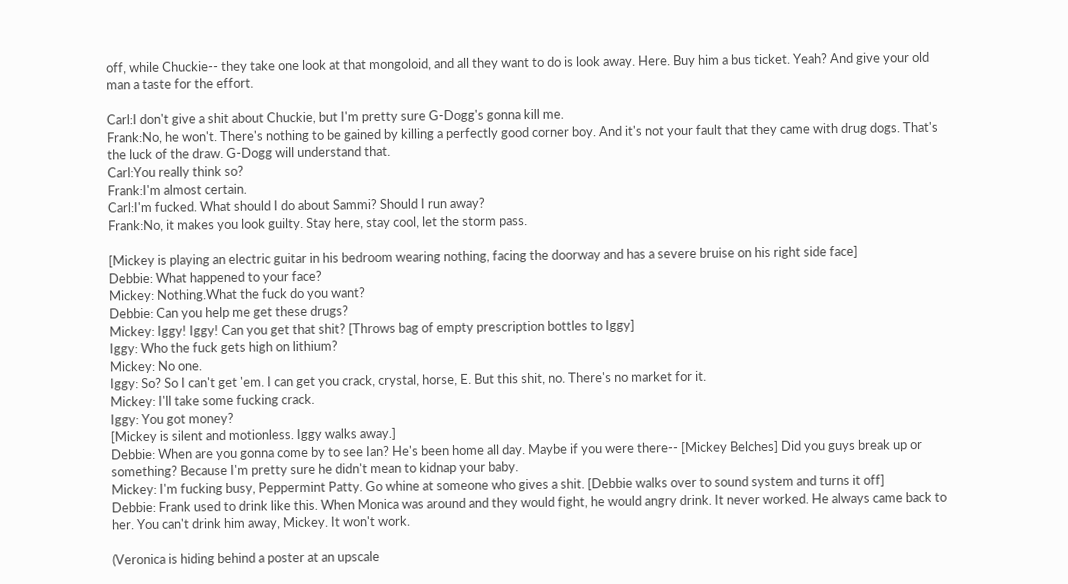off, while Chuckie-- they take one look at that mongoloid, and all they want to do is look away. Here. Buy him a bus ticket. Yeah? And give your old man a taste for the effort.

Carl:I don't give a shit about Chuckie, but I'm pretty sure G-Dogg's gonna kill me.
Frank:No, he won't. There's nothing to be gained by killing a perfectly good corner boy. And it's not your fault that they came with drug dogs. That's the luck of the draw. G-Dogg will understand that.
Carl:You really think so?
Frank:I'm almost certain.
Carl:I'm fucked. What should I do about Sammi? Should I run away?
Frank:No, it makes you look guilty. Stay here, stay cool, let the storm pass.

[Mickey is playing an electric guitar in his bedroom wearing nothing, facing the doorway and has a severe bruise on his right side face]
Debbie: What happened to your face?
Mickey: Nothing.What the fuck do you want?
Debbie: Can you help me get these drugs?
Mickey: Iggy! Iggy! Can you get that shit? [Throws bag of empty prescription bottles to Iggy]
Iggy: Who the fuck gets high on lithium?
Mickey: No one.
Iggy: So? So I can't get 'em. I can get you crack, crystal, horse, E. But this shit, no. There's no market for it.
Mickey: I'll take some fucking crack.
Iggy: You got money?
[Mickey is silent and motionless. Iggy walks away.]
Debbie: When are you gonna come by to see Ian? He's been home all day. Maybe if you were there-- [Mickey Belches] Did you guys break up or something? Because I'm pretty sure he didn't mean to kidnap your baby.
Mickey: I'm fucking busy, Peppermint Patty. Go whine at someone who gives a shit. [Debbie walks over to sound system and turns it off]
Debbie: Frank used to drink like this. When Monica was around and they would fight, he would angry drink. It never worked. He always came back to her. You can't drink him away, Mickey. It won't work.

(Veronica is hiding behind a poster at an upscale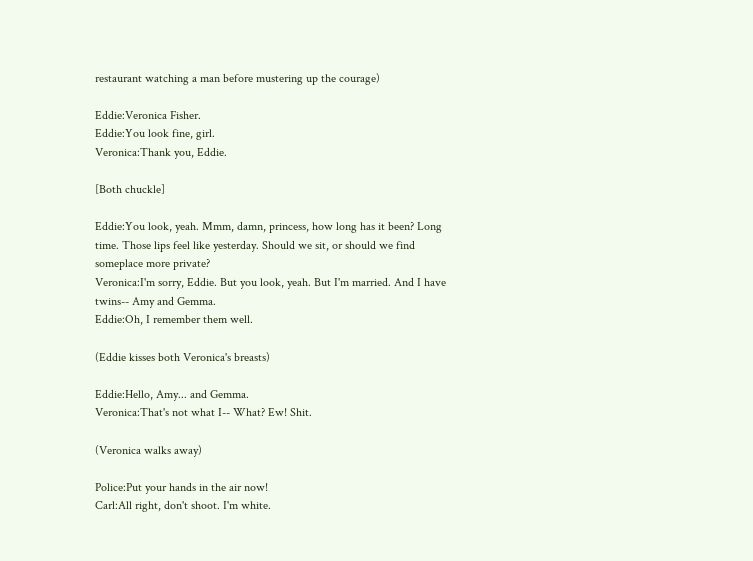restaurant watching a man before mustering up the courage)

Eddie:Veronica Fisher.
Eddie:You look fine, girl.
Veronica:Thank you, Eddie.

[Both chuckle]

Eddie:You look, yeah. Mmm, damn, princess, how long has it been? Long time. Those lips feel like yesterday. Should we sit, or should we find someplace more private?
Veronica:I'm sorry, Eddie. But you look, yeah. But I'm married. And I have twins-- Amy and Gemma.
Eddie:Oh, I remember them well.

(Eddie kisses both Veronica's breasts)

Eddie:Hello, Amy... and Gemma.
Veronica:That's not what I-- What? Ew! Shit.

(Veronica walks away)

Police:Put your hands in the air now!
Carl:All right, don't shoot. I'm white.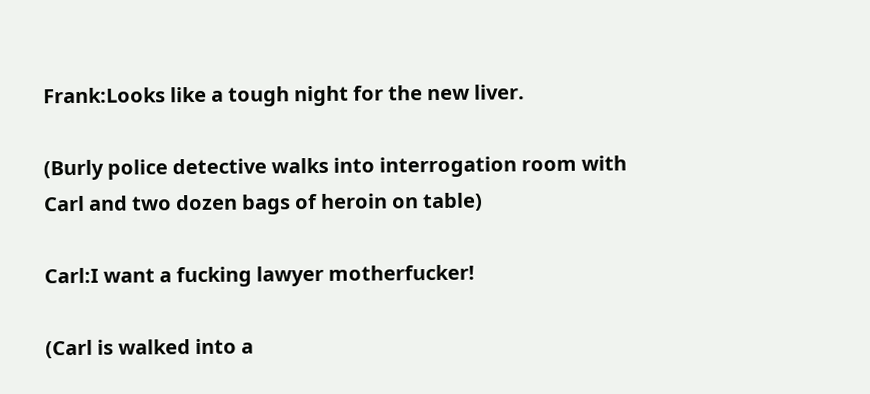Frank:Looks like a tough night for the new liver.

(Burly police detective walks into interrogation room with Carl and two dozen bags of heroin on table)

Carl:I want a fucking lawyer motherfucker!

(Carl is walked into a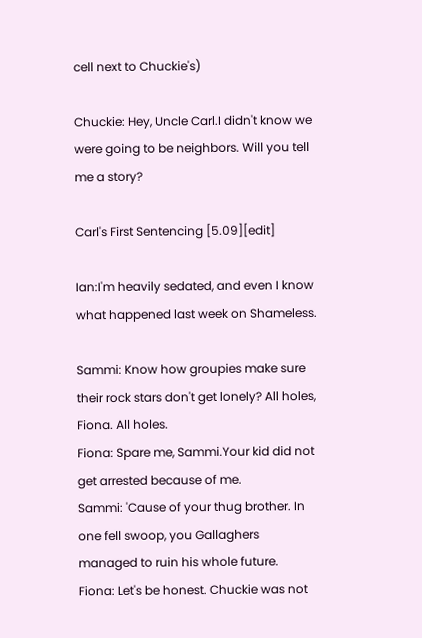cell next to Chuckie's)

Chuckie: Hey, Uncle Carl.I didn't know we were going to be neighbors. Will you tell me a story?

Carl's First Sentencing [5.09][edit]

Ian:I'm heavily sedated, and even I know what happened last week on Shameless.

Sammi: Know how groupies make sure their rock stars don't get lonely? All holes, Fiona. All holes.
Fiona: Spare me, Sammi.Your kid did not get arrested because of me.
Sammi: 'Cause of your thug brother. In one fell swoop, you Gallaghers managed to ruin his whole future.
Fiona: Let's be honest. Chuckie was not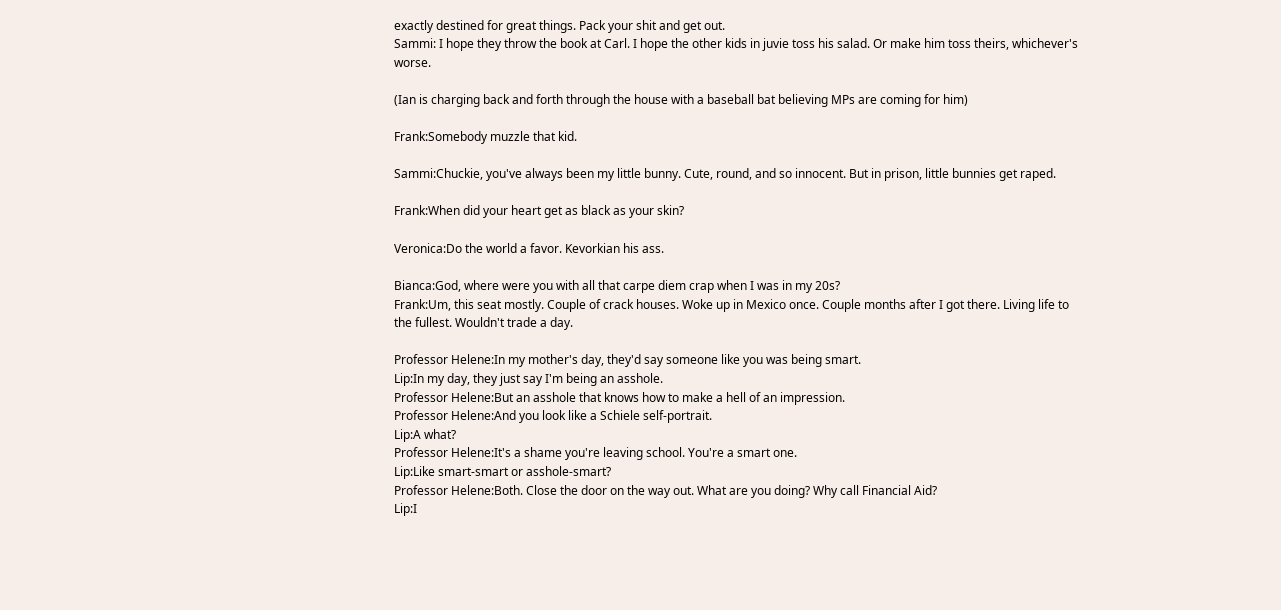exactly destined for great things. Pack your shit and get out.
Sammi: I hope they throw the book at Carl. I hope the other kids in juvie toss his salad. Or make him toss theirs, whichever's worse.

(Ian is charging back and forth through the house with a baseball bat believing MPs are coming for him)

Frank:Somebody muzzle that kid.

Sammi:Chuckie, you've always been my little bunny. Cute, round, and so innocent. But in prison, little bunnies get raped.

Frank:When did your heart get as black as your skin?

Veronica:Do the world a favor. Kevorkian his ass.

Bianca:God, where were you with all that carpe diem crap when I was in my 20s?
Frank:Um, this seat mostly. Couple of crack houses. Woke up in Mexico once. Couple months after I got there. Living life to the fullest. Wouldn't trade a day.

Professor Helene:In my mother's day, they'd say someone like you was being smart.
Lip:In my day, they just say I'm being an asshole.
Professor Helene:But an asshole that knows how to make a hell of an impression.
Professor Helene:And you look like a Schiele self-portrait.
Lip:A what?
Professor Helene:It's a shame you're leaving school. You're a smart one.
Lip:Like smart-smart or asshole-smart?
Professor Helene:Both. Close the door on the way out. What are you doing? Why call Financial Aid?
Lip:I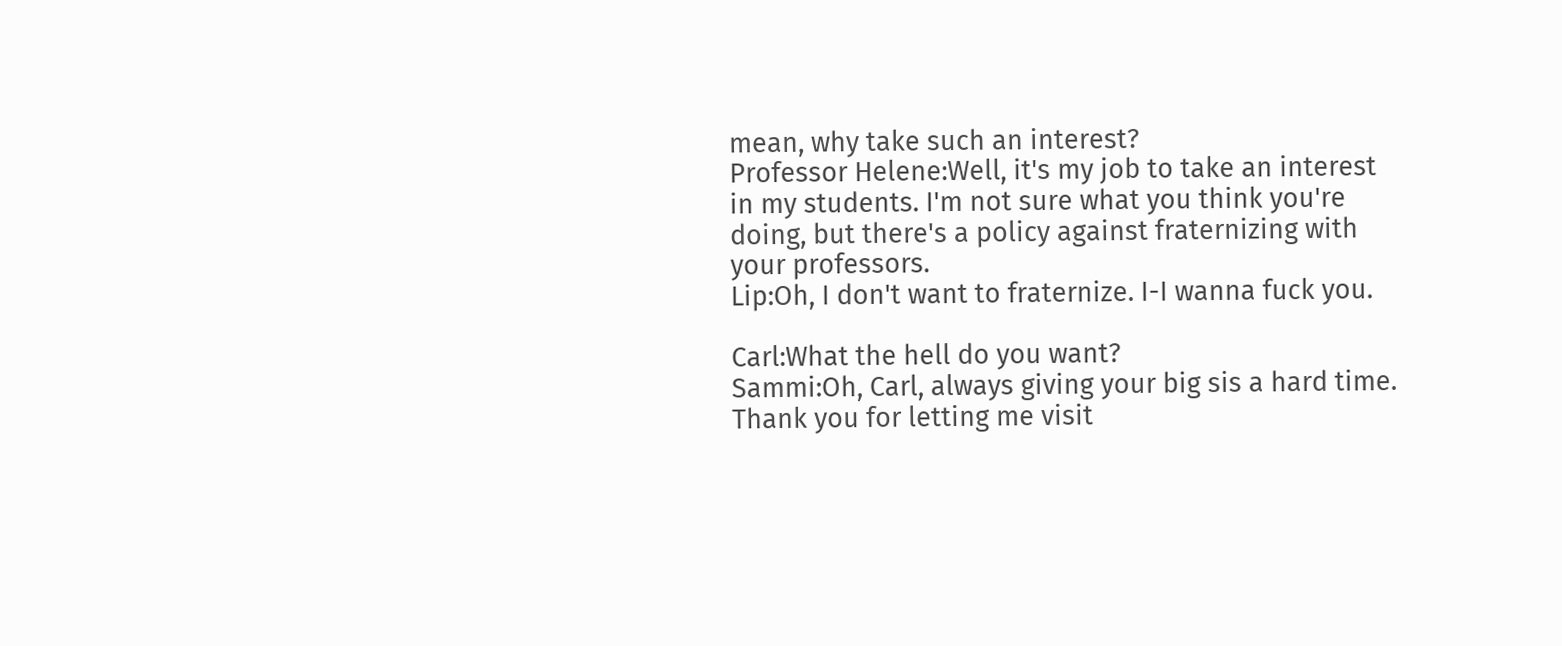mean, why take such an interest?
Professor Helene:Well, it's my job to take an interest in my students. I'm not sure what you think you're doing, but there's a policy against fraternizing with your professors.
Lip:Oh, I don't want to fraternize. I-I wanna fuck you.

Carl:What the hell do you want?
Sammi:Oh, Carl, always giving your big sis a hard time. Thank you for letting me visit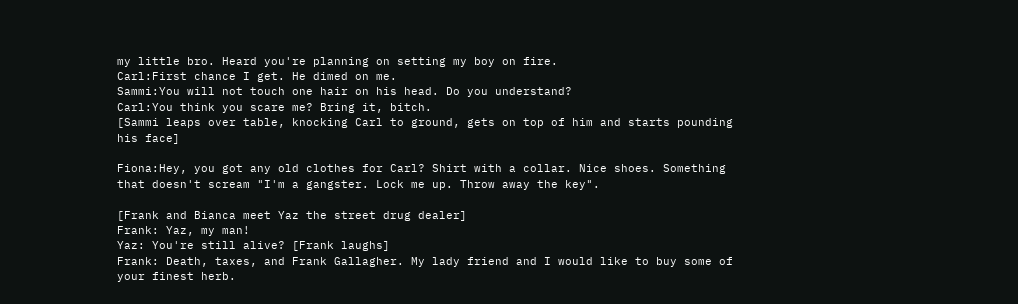my little bro. Heard you're planning on setting my boy on fire.
Carl:First chance I get. He dimed on me.
Sammi:You will not touch one hair on his head. Do you understand?
Carl:You think you scare me? Bring it, bitch.
[Sammi leaps over table, knocking Carl to ground, gets on top of him and starts pounding his face]

Fiona:Hey, you got any old clothes for Carl? Shirt with a collar. Nice shoes. Something that doesn't scream "I'm a gangster. Lock me up. Throw away the key".

[Frank and Bianca meet Yaz the street drug dealer]
Frank: Yaz, my man!
Yaz: You're still alive? [Frank laughs]
Frank: Death, taxes, and Frank Gallagher. My lady friend and I would like to buy some of your finest herb.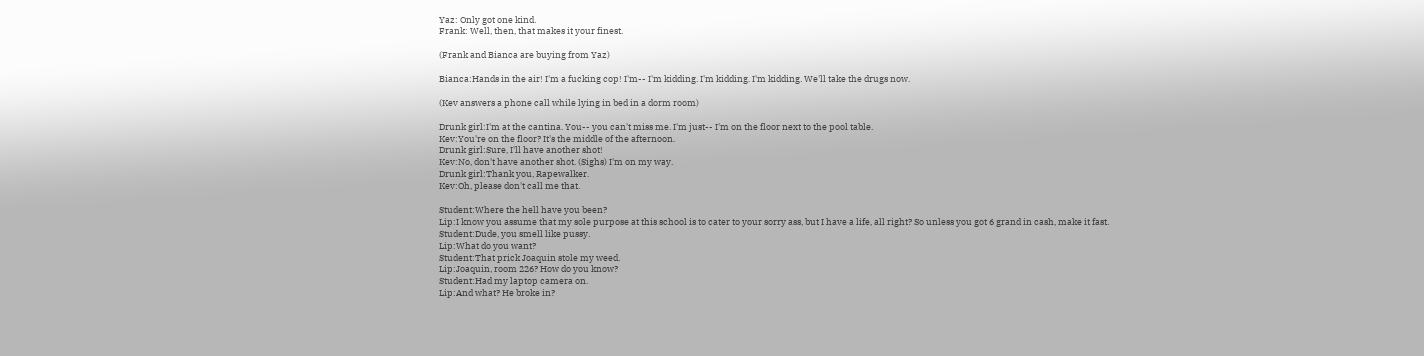Yaz: Only got one kind.
Frank: Well, then, that makes it your finest.

(Frank and Bianca are buying from Yaz)

Bianca:Hands in the air! I'm a fucking cop! I'm-- I'm kidding. I'm kidding. I'm kidding. We'll take the drugs now.

(Kev answers a phone call while lying in bed in a dorm room)

Drunk girl:I'm at the cantina. You-- you can't miss me. I'm just-- I'm on the floor next to the pool table.
Kev:You're on the floor? It's the middle of the afternoon.
Drunk girl:Sure, I'll have another shot!
Kev:No, don't have another shot. (Sighs) I'm on my way.
Drunk girl:Thank you, Rapewalker.
Kev:Oh, please don't call me that.

Student:Where the hell have you been?
Lip:I know you assume that my sole purpose at this school is to cater to your sorry ass, but I have a life, all right? So unless you got 6 grand in cash, make it fast.
Student:Dude, you smell like pussy.
Lip:What do you want?
Student:That prick Joaquin stole my weed.
Lip:Joaquin, room 226? How do you know?
Student:Had my laptop camera on.
Lip:And what? He broke in?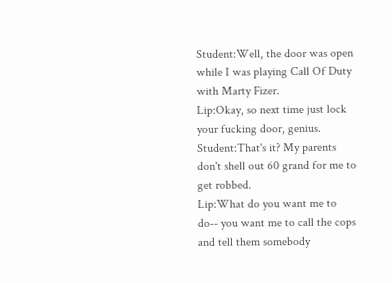Student:Well, the door was open while I was playing Call Of Duty with Marty Fizer.
Lip:Okay, so next time just lock your fucking door, genius.
Student:That's it? My parents don't shell out 60 grand for me to get robbed.
Lip:What do you want me to do-- you want me to call the cops and tell them somebody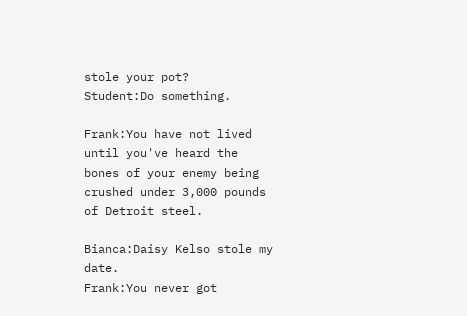stole your pot?
Student:Do something.

Frank:You have not lived until you've heard the bones of your enemy being crushed under 3,000 pounds of Detroit steel.

Bianca:Daisy Kelso stole my date.
Frank:You never got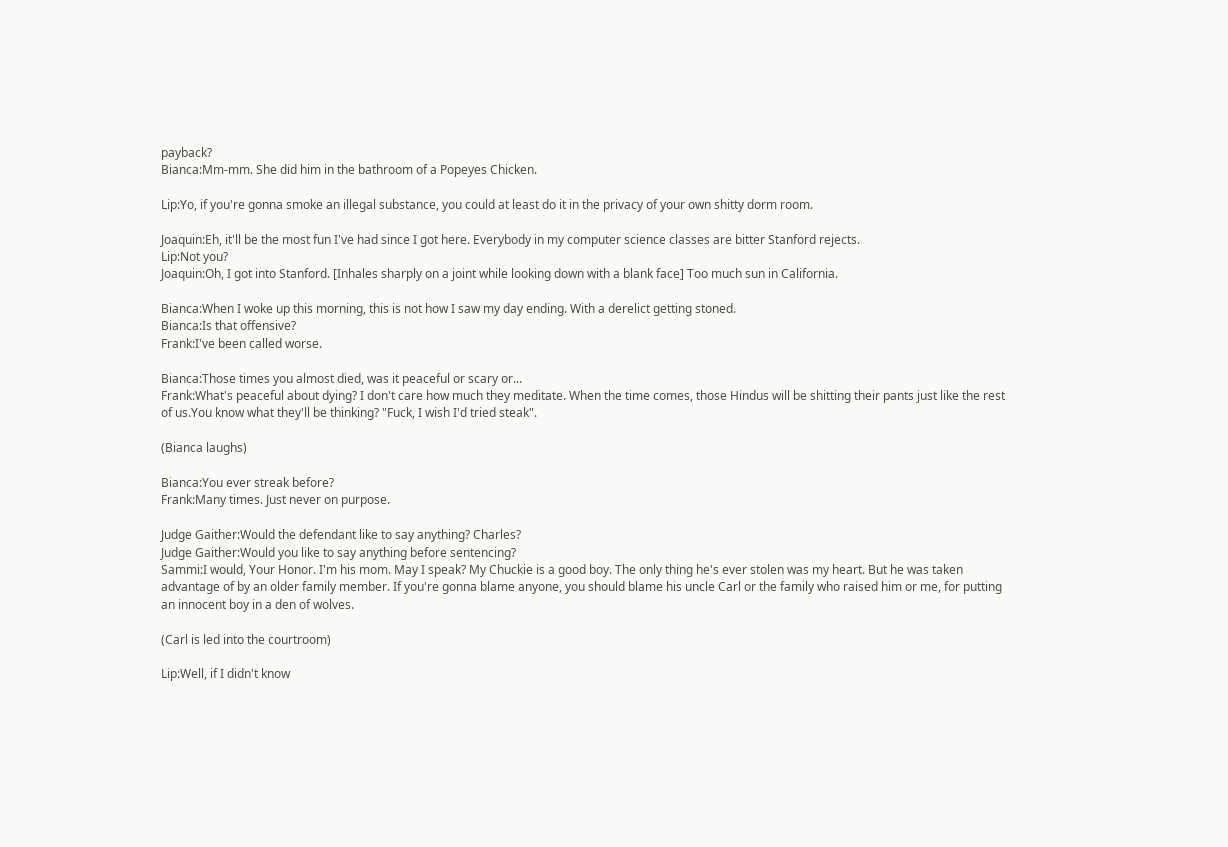payback?
Bianca:Mm-mm. She did him in the bathroom of a Popeyes Chicken.

Lip:Yo, if you're gonna smoke an illegal substance, you could at least do it in the privacy of your own shitty dorm room.

Joaquin:Eh, it'll be the most fun I've had since I got here. Everybody in my computer science classes are bitter Stanford rejects.
Lip:Not you?
Joaquin:Oh, I got into Stanford. [Inhales sharply on a joint while looking down with a blank face] Too much sun in California.

Bianca:When I woke up this morning, this is not how I saw my day ending. With a derelict getting stoned.
Bianca:Is that offensive?
Frank:I've been called worse.

Bianca:Those times you almost died, was it peaceful or scary or...
Frank:What's peaceful about dying? I don't care how much they meditate. When the time comes, those Hindus will be shitting their pants just like the rest of us.You know what they'll be thinking? "Fuck, I wish I'd tried steak".

(Bianca laughs)

Bianca:You ever streak before?
Frank:Many times. Just never on purpose.

Judge Gaither:Would the defendant like to say anything? Charles?
Judge Gaither:Would you like to say anything before sentencing?
Sammi:I would, Your Honor. I'm his mom. May I speak? My Chuckie is a good boy. The only thing he's ever stolen was my heart. But he was taken advantage of by an older family member. If you're gonna blame anyone, you should blame his uncle Carl or the family who raised him or me, for putting an innocent boy in a den of wolves.

(Carl is led into the courtroom)

Lip:Well, if I didn't know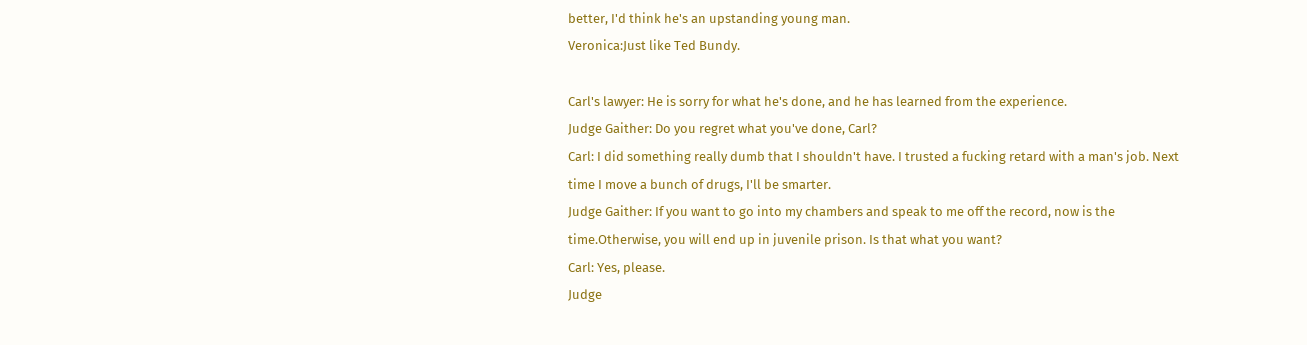better, I'd think he's an upstanding young man.
Veronica:Just like Ted Bundy.

Carl's lawyer: He is sorry for what he's done, and he has learned from the experience.
Judge Gaither: Do you regret what you've done, Carl?
Carl: I did something really dumb that I shouldn't have. I trusted a fucking retard with a man's job. Next time I move a bunch of drugs, I'll be smarter.
Judge Gaither: If you want to go into my chambers and speak to me off the record, now is the time.Otherwise, you will end up in juvenile prison. Is that what you want?
Carl: Yes, please.
Judge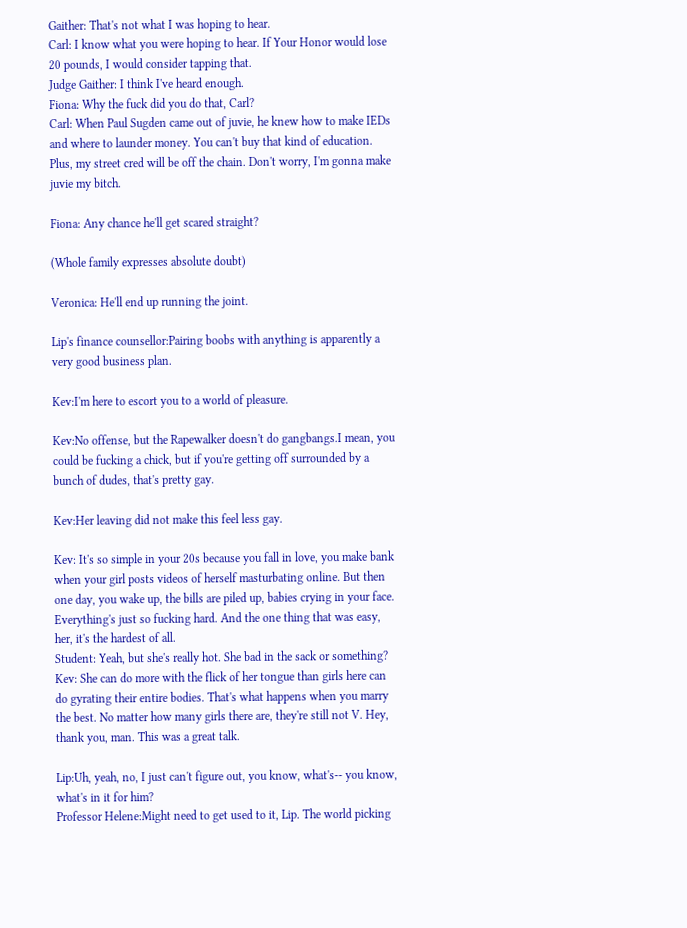Gaither: That's not what I was hoping to hear.
Carl: I know what you were hoping to hear. If Your Honor would lose 20 pounds, I would consider tapping that.
Judge Gaither: I think I've heard enough.
Fiona: Why the fuck did you do that, Carl?
Carl: When Paul Sugden came out of juvie, he knew how to make IEDs and where to launder money. You can't buy that kind of education. Plus, my street cred will be off the chain. Don't worry, I'm gonna make juvie my bitch.

Fiona: Any chance he'll get scared straight?

(Whole family expresses absolute doubt)

Veronica: He'll end up running the joint.

Lip's finance counsellor:Pairing boobs with anything is apparently a very good business plan.

Kev:I'm here to escort you to a world of pleasure.

Kev:No offense, but the Rapewalker doesn't do gangbangs.I mean, you could be fucking a chick, but if you're getting off surrounded by a bunch of dudes, that's pretty gay.

Kev:Her leaving did not make this feel less gay.

Kev: It's so simple in your 20s because you fall in love, you make bank when your girl posts videos of herself masturbating online. But then one day, you wake up, the bills are piled up, babies crying in your face. Everything's just so fucking hard. And the one thing that was easy, her, it's the hardest of all.
Student: Yeah, but she's really hot. She bad in the sack or something?
Kev: She can do more with the flick of her tongue than girls here can do gyrating their entire bodies. That's what happens when you marry the best. No matter how many girls there are, they're still not V. Hey, thank you, man. This was a great talk.

Lip:Uh, yeah, no, I just can't figure out, you know, what's-- you know, what's in it for him?
Professor Helene:Might need to get used to it, Lip. The world picking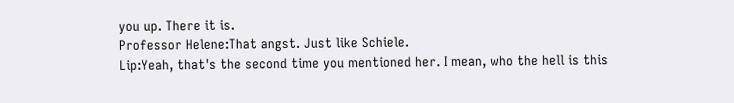you up. There it is.
Professor Helene:That angst. Just like Schiele.
Lip:Yeah, that's the second time you mentioned her. I mean, who the hell is this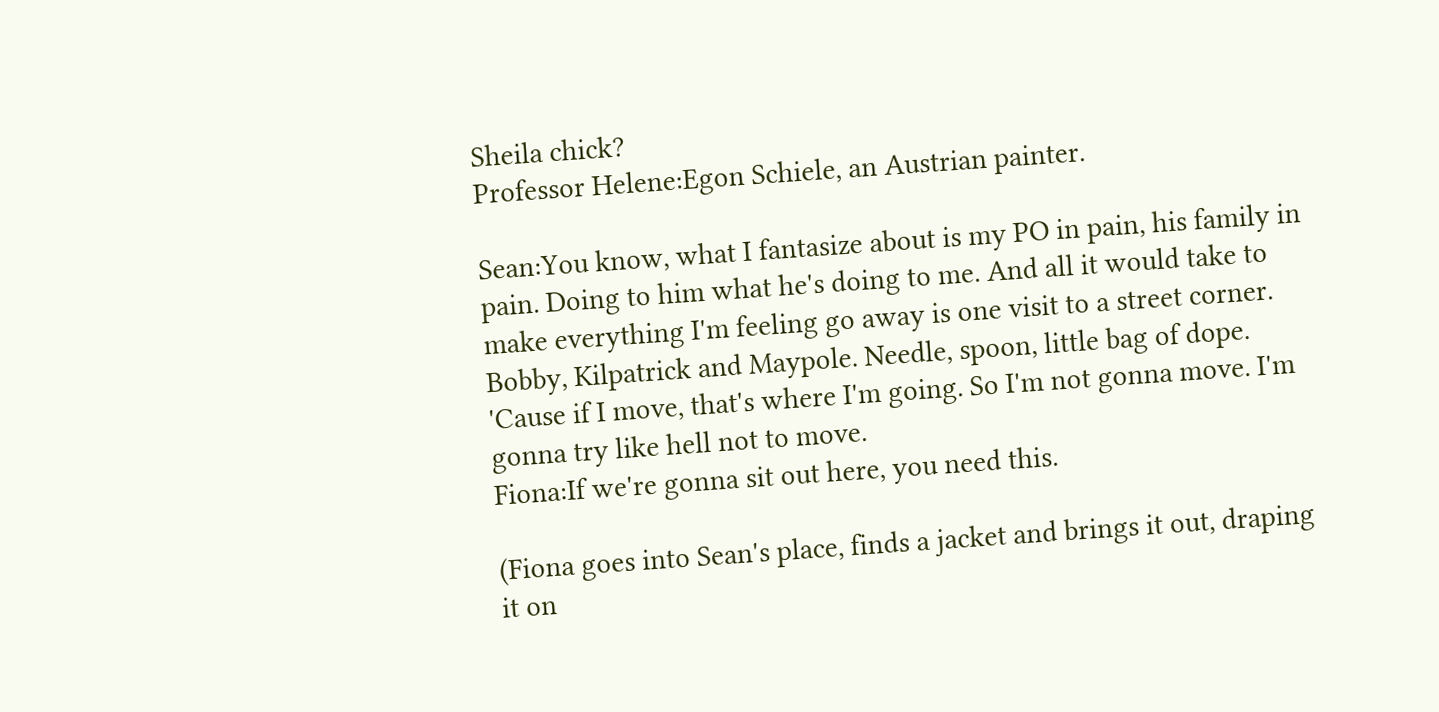Sheila chick?
Professor Helene:Egon Schiele, an Austrian painter.

Sean:You know, what I fantasize about is my PO in pain, his family in pain. Doing to him what he's doing to me. And all it would take to make everything I'm feeling go away is one visit to a street corner. Bobby, Kilpatrick and Maypole. Needle, spoon, little bag of dope. 'Cause if I move, that's where I'm going. So I'm not gonna move. I'm gonna try like hell not to move.
Fiona:If we're gonna sit out here, you need this.

(Fiona goes into Sean's place, finds a jacket and brings it out, draping it on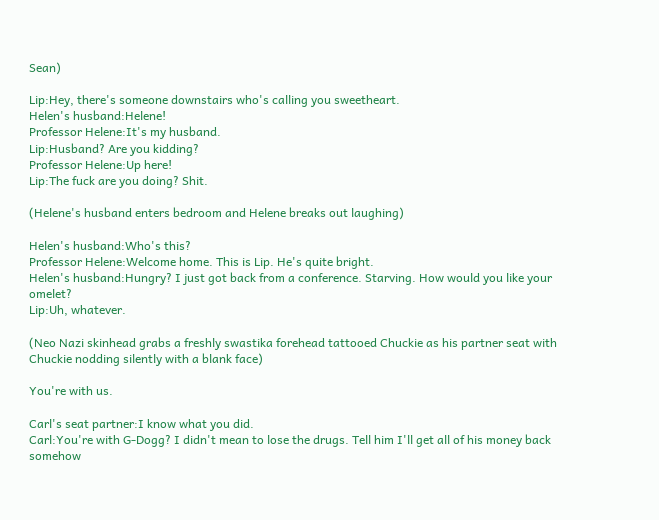Sean)

Lip:Hey, there's someone downstairs who's calling you sweetheart.
Helen's husband:Helene!
Professor Helene:It's my husband.
Lip:Husband? Are you kidding?
Professor Helene:Up here!
Lip:The fuck are you doing? Shit.

(Helene's husband enters bedroom and Helene breaks out laughing)

Helen's husband:Who's this?
Professor Helene:Welcome home. This is Lip. He's quite bright.
Helen's husband:Hungry? I just got back from a conference. Starving. How would you like your omelet?
Lip:Uh, whatever.

(Neo Nazi skinhead grabs a freshly swastika forehead tattooed Chuckie as his partner seat with Chuckie nodding silently with a blank face)

You're with us.

Carl's seat partner:I know what you did.
Carl:You're with G-Dogg? I didn't mean to lose the drugs. Tell him I'll get all of his money back somehow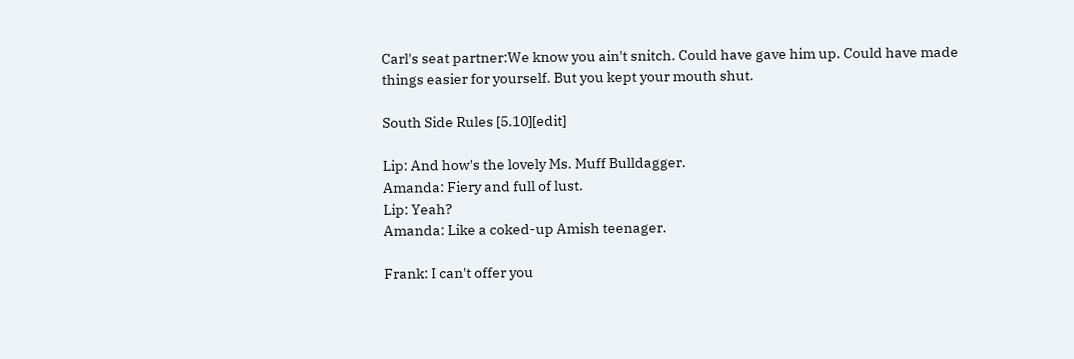Carl's seat partner:We know you ain't snitch. Could have gave him up. Could have made things easier for yourself. But you kept your mouth shut.

South Side Rules [5.10][edit]

Lip: And how's the lovely Ms. Muff Bulldagger.
Amanda: Fiery and full of lust.
Lip: Yeah?
Amanda: Like a coked-up Amish teenager.

Frank: I can't offer you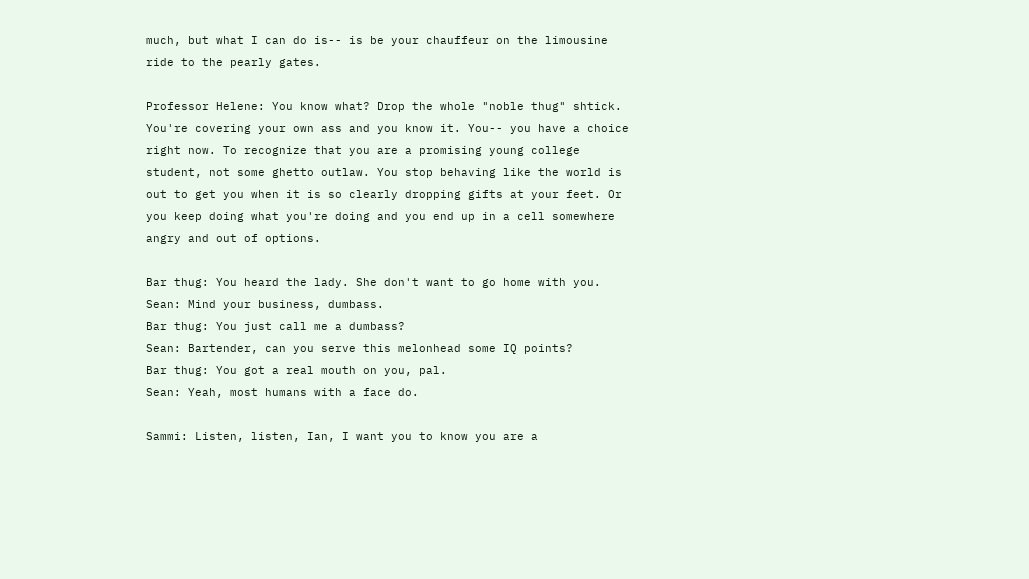much, but what I can do is-- is be your chauffeur on the limousine ride to the pearly gates.

Professor Helene: You know what? Drop the whole "noble thug" shtick. You're covering your own ass and you know it. You-- you have a choice right now. To recognize that you are a promising young college student, not some ghetto outlaw. You stop behaving like the world is out to get you when it is so clearly dropping gifts at your feet. Or you keep doing what you're doing and you end up in a cell somewhere angry and out of options.

Bar thug: You heard the lady. She don't want to go home with you.
Sean: Mind your business, dumbass.
Bar thug: You just call me a dumbass?
Sean: Bartender, can you serve this melonhead some IQ points?
Bar thug: You got a real mouth on you, pal.
Sean: Yeah, most humans with a face do.

Sammi: Listen, listen, Ian, I want you to know you are a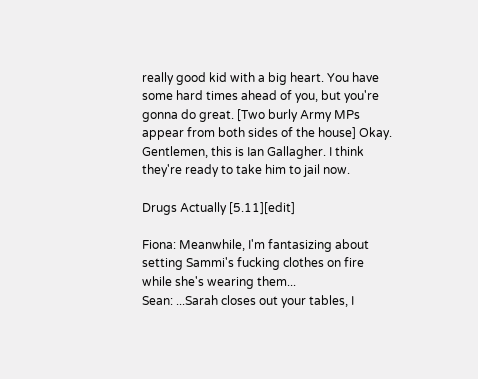really good kid with a big heart. You have some hard times ahead of you, but you're gonna do great. [Two burly Army MPs appear from both sides of the house] Okay. Gentlemen, this is Ian Gallagher. I think they're ready to take him to jail now.

Drugs Actually [5.11][edit]

Fiona: Meanwhile, I'm fantasizing about setting Sammi's fucking clothes on fire while she's wearing them...
Sean: ...Sarah closes out your tables, I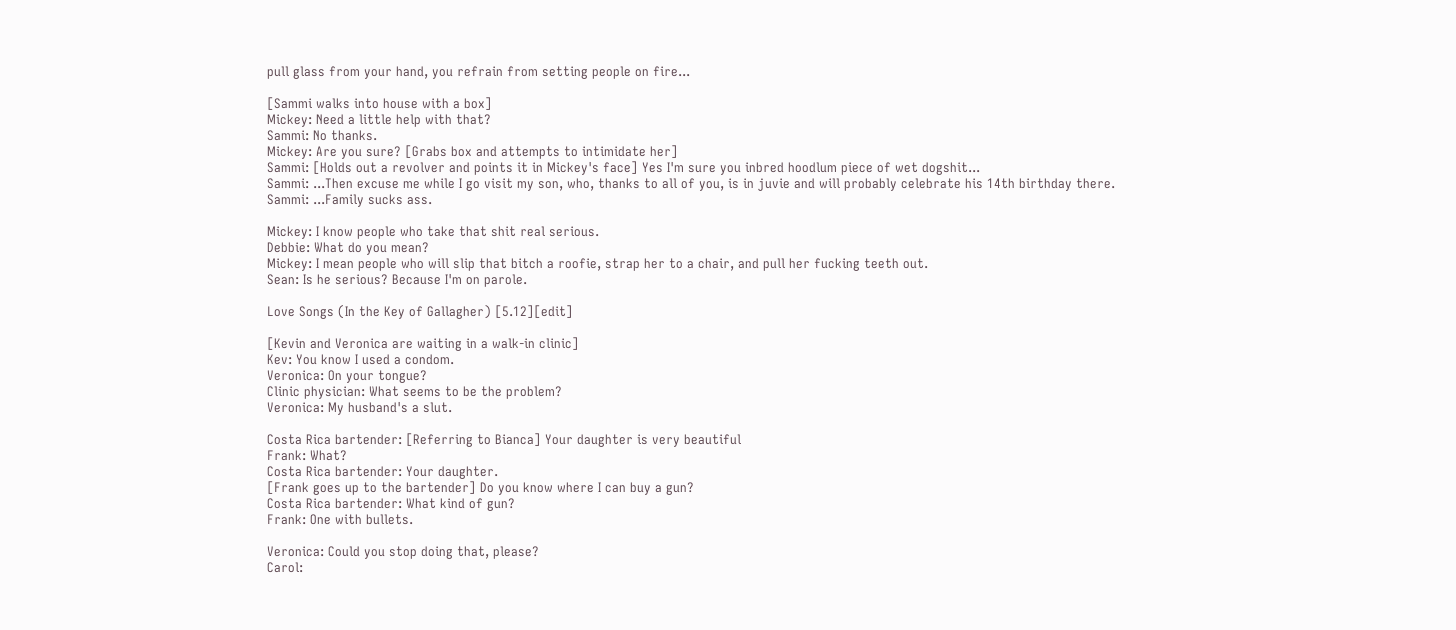pull glass from your hand, you refrain from setting people on fire...

[Sammi walks into house with a box]
Mickey: Need a little help with that?
Sammi: No thanks.
Mickey: Are you sure? [Grabs box and attempts to intimidate her]
Sammi: [Holds out a revolver and points it in Mickey's face] Yes I'm sure you inbred hoodlum piece of wet dogshit...
Sammi: ...Then excuse me while I go visit my son, who, thanks to all of you, is in juvie and will probably celebrate his 14th birthday there.
Sammi: ...Family sucks ass.

Mickey: I know people who take that shit real serious.
Debbie: What do you mean?
Mickey: I mean people who will slip that bitch a roofie, strap her to a chair, and pull her fucking teeth out.
Sean: Is he serious? Because I'm on parole.

Love Songs (In the Key of Gallagher) [5.12][edit]

[Kevin and Veronica are waiting in a walk-in clinic]
Kev: You know I used a condom.
Veronica: On your tongue?
Clinic physician: What seems to be the problem?
Veronica: My husband's a slut.

Costa Rica bartender: [Referring to Bianca] Your daughter is very beautiful
Frank: What?
Costa Rica bartender: Your daughter.
[Frank goes up to the bartender] Do you know where I can buy a gun?
Costa Rica bartender: What kind of gun?
Frank: One with bullets.

Veronica: Could you stop doing that, please?
Carol: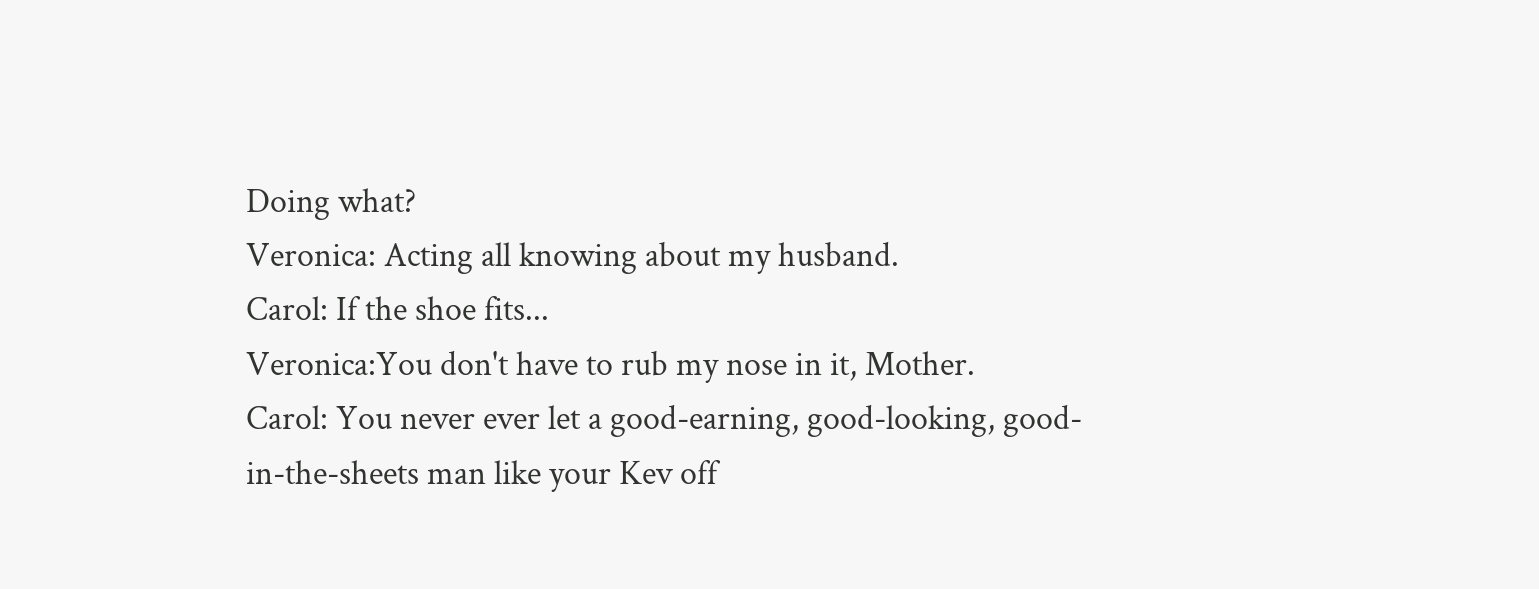Doing what?
Veronica: Acting all knowing about my husband.
Carol: If the shoe fits...
Veronica:You don't have to rub my nose in it, Mother.
Carol: You never ever let a good-earning, good-looking, good-in-the-sheets man like your Kev off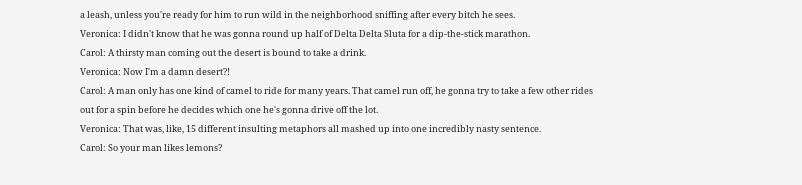a leash, unless you're ready for him to run wild in the neighborhood sniffing after every bitch he sees.
Veronica: I didn't know that he was gonna round up half of Delta Delta Sluta for a dip-the-stick marathon.
Carol: A thirsty man coming out the desert is bound to take a drink.
Veronica: Now I'm a damn desert?!
Carol: A man only has one kind of camel to ride for many years. That camel run off, he gonna try to take a few other rides out for a spin before he decides which one he's gonna drive off the lot.
Veronica: That was, like, 15 different insulting metaphors all mashed up into one incredibly nasty sentence.
Carol: So your man likes lemons?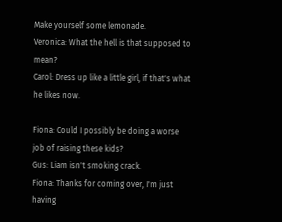Make yourself some lemonade.
Veronica: What the hell is that supposed to mean?
Carol: Dress up like a little girl, if that's what he likes now.

Fiona: Could I possibly be doing a worse job of raising these kids?
Gus: Liam isn't smoking crack.
Fiona: Thanks for coming over, I'm just having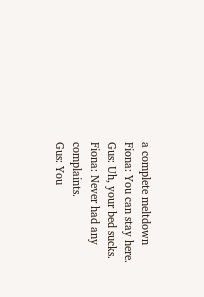a complete meltdown
Fiona: You can stay here.
Gus: Uh, your bed sucks.
Fiona: Never had any complaints.
Gus: You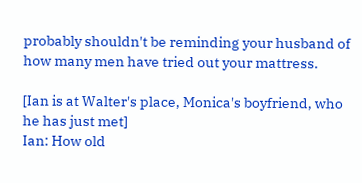probably shouldn't be reminding your husband of how many men have tried out your mattress.

[Ian is at Walter's place, Monica's boyfriend, who he has just met]
Ian: How old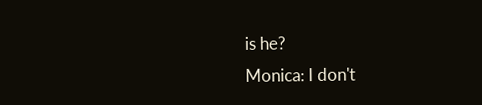is he?
Monica: I don't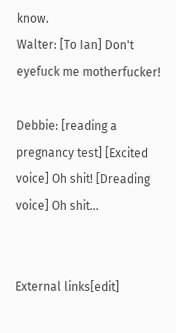know.
Walter: [To Ian] Don't eyefuck me motherfucker!

Debbie: [reading a pregnancy test] [Excited voice] Oh shit! [Dreading voice] Oh shit...


External links[edit]